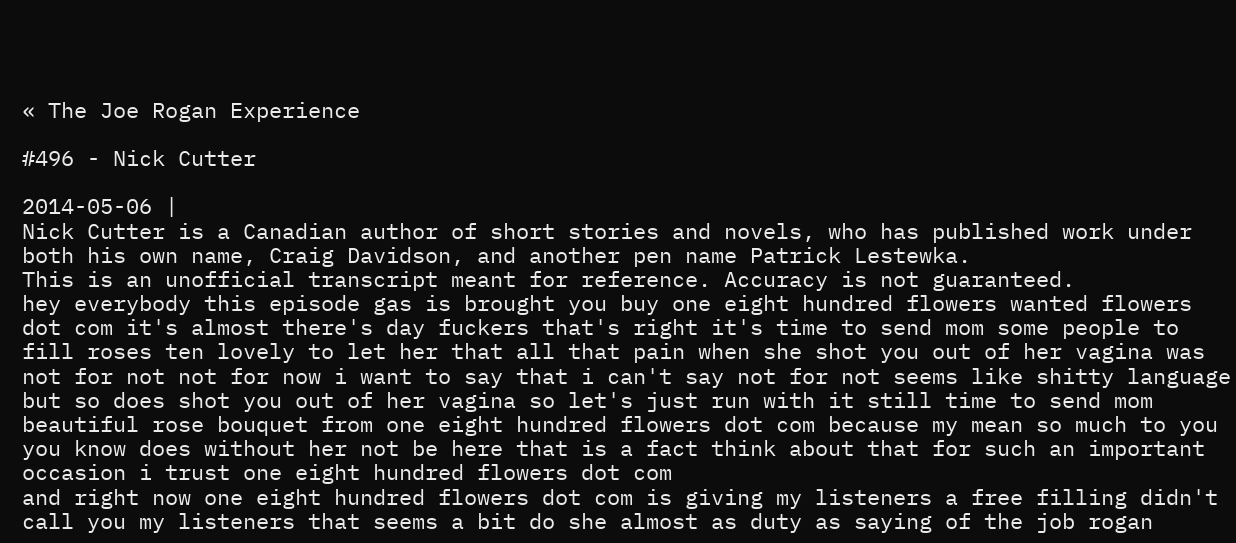« The Joe Rogan Experience

#496 - Nick Cutter

2014-05-06 |
Nick Cutter is a Canadian author of short stories and novels, who has published work under both his own name, Craig Davidson, and another pen name Patrick Lestewka.
This is an unofficial transcript meant for reference. Accuracy is not guaranteed.
hey everybody this episode gas is brought you buy one eight hundred flowers wanted flowers dot com it's almost there's day fuckers that's right it's time to send mom some people to fill roses ten lovely to let her that all that pain when she shot you out of her vagina was not for not not for now i want to say that i can't say not for not seems like shitty language but so does shot you out of her vagina so let's just run with it still time to send mom beautiful rose bouquet from one eight hundred flowers dot com because my mean so much to you you know does without her not be here that is a fact think about that for such an important occasion i trust one eight hundred flowers dot com
and right now one eight hundred flowers dot com is giving my listeners a free filling didn't call you my listeners that seems a bit do she almost as duty as saying of the job rogan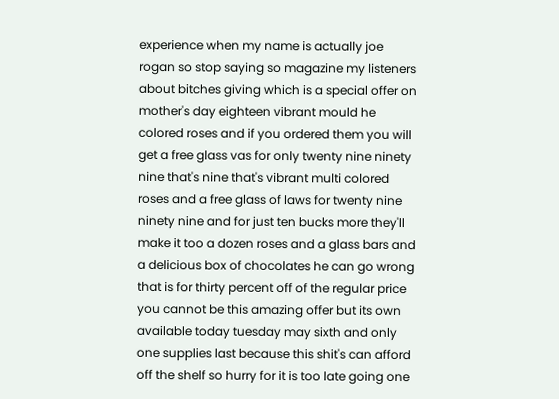experience when my name is actually joe rogan so stop saying so magazine my listeners about bitches giving which is a special offer on mother's day eighteen vibrant mould he colored roses and if you ordered them you will get a free glass vas for only twenty nine ninety nine that's nine that's vibrant multi colored roses and a free glass of laws for twenty nine ninety nine and for just ten bucks more they'll make it too a dozen roses and a glass bars and a delicious box of chocolates he can go wrong that is for thirty percent off of the regular price you cannot be this amazing offer but its own
available today tuesday may sixth and only one supplies last because this shit's can afford off the shelf so hurry for it is too late going one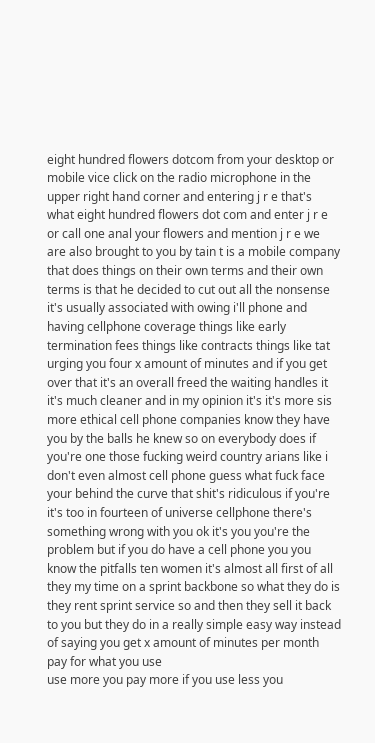eight hundred flowers dotcom from your desktop or mobile vice click on the radio microphone in the upper right hand corner and entering j r e that's what eight hundred flowers dot com and enter j r e or call one anal your flowers and mention j r e we are also brought to you by tain t is a mobile company that does things on their own terms and their own terms is that he decided to cut out all the nonsense it's usually associated with owing i'll phone and having cellphone coverage things like early termination fees things like contracts things like tat
urging you four x amount of minutes and if you get over that it's an overall freed the waiting handles it it's much cleaner and in my opinion it's it's more sis more ethical cell phone companies know they have you by the balls he knew so on everybody does if you're one those fucking weird country arians like i don't even almost cell phone guess what fuck face your behind the curve that shit's ridiculous if you're it's too in fourteen of universe cellphone there's something wrong with you ok it's you you're the problem but if you do have a cell phone you you know the pitfalls ten women it's almost all first of all they my time on a sprint backbone so what they do is they rent sprint service so and then they sell it back to you but they do in a really simple easy way instead of saying you get x amount of minutes per month pay for what you use
use more you pay more if you use less you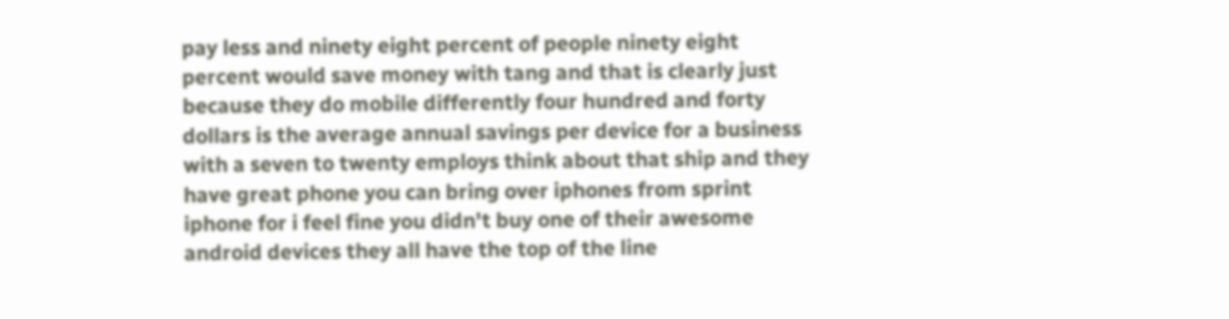pay less and ninety eight percent of people ninety eight percent would save money with tang and that is clearly just because they do mobile differently four hundred and forty dollars is the average annual savings per device for a business with a seven to twenty employs think about that ship and they have great phone you can bring over iphones from sprint iphone for i feel fine you didn't buy one of their awesome android devices they all have the top of the line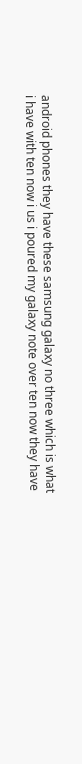android phones they have these samsung galaxy no three which is what i have with ten now i us i poured my galaxy note over ten now they have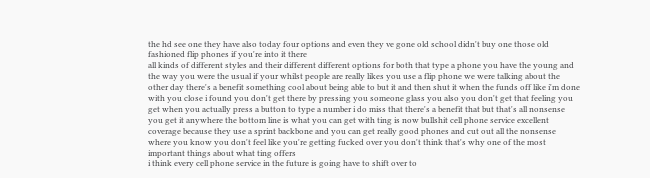the hd see one they have also today four options and even they ve gone old school didn't buy one those old fashioned flip phones if you're into it there
all kinds of different styles and their different different options for both that type a phone you have the young and the way you were the usual if your whilst people are really likes you use a flip phone we were talking about the other day there's a benefit something cool about being able to but it and then shut it when the funds off like i'm done with you close i found you don't get there by pressing you someone glass you also you don't get that feeling you get when you actually press a button to type a number i do miss that there's a benefit that but that's all nonsense you get it anywhere the bottom line is what you can get with ting is now bullshit cell phone service excellent coverage because they use a sprint backbone and you can get really good phones and cut out all the nonsense where you know you don't feel like you're getting fucked over you don't think that's why one of the most important things about what ting offers
i think every cell phone service in the future is going have to shift over to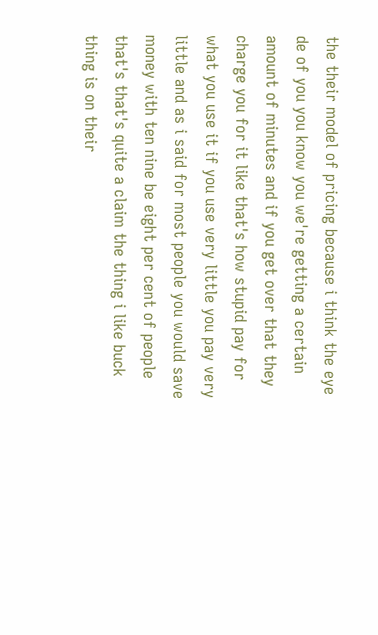the their model of pricing because i think the eye de of you you know you we're getting a certain amount of minutes and if you get over that they charge you for it like that's how stupid pay for what you use it if you use very little you pay very little and as i said for most people you would save money with ten nine be eight per cent of people that's that's quite a claim the thing i like buck thing is on their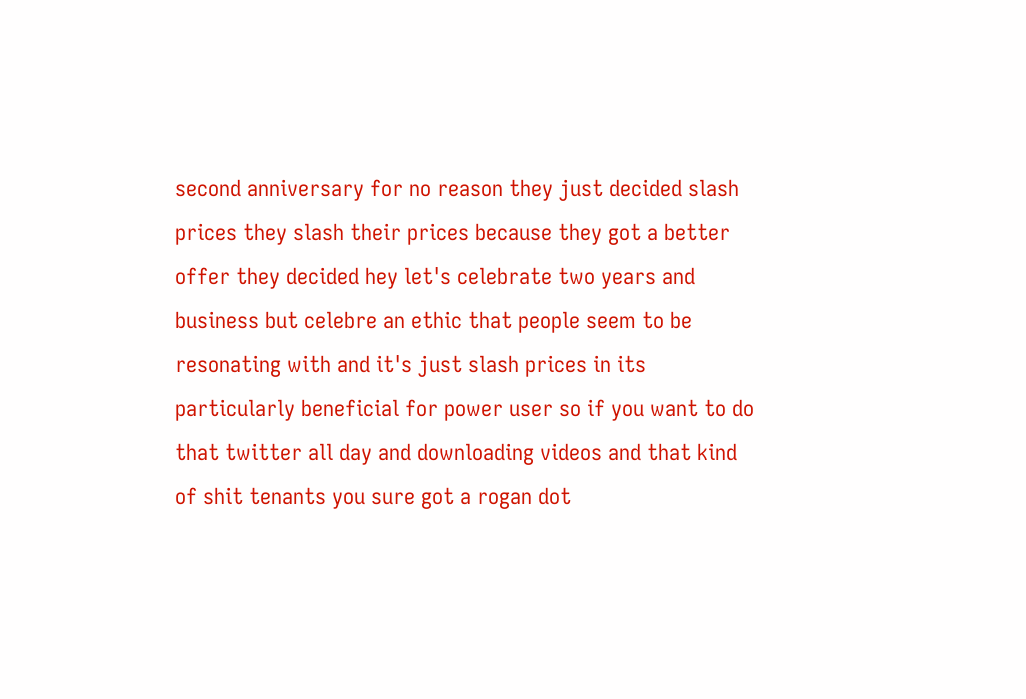second anniversary for no reason they just decided slash prices they slash their prices because they got a better offer they decided hey let's celebrate two years and business but celebre an ethic that people seem to be resonating with and it's just slash prices in its particularly beneficial for power user so if you want to do that twitter all day and downloading videos and that kind of shit tenants you sure got a rogan dot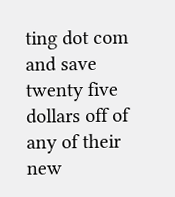ting dot com and save twenty five dollars off of any of their new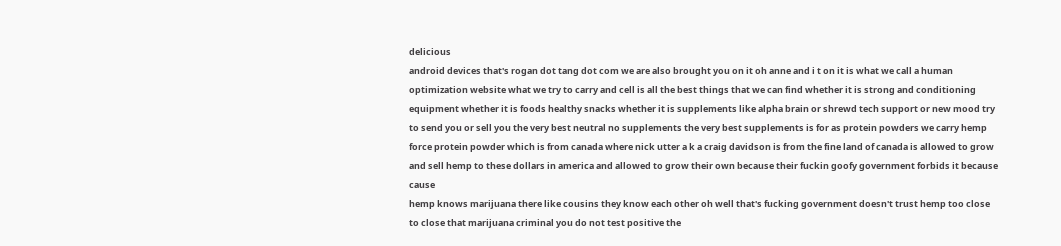delicious
android devices that's rogan dot tang dot com we are also brought you on it oh anne and i t on it is what we call a human optimization website what we try to carry and cell is all the best things that we can find whether it is strong and conditioning equipment whether it is foods healthy snacks whether it is supplements like alpha brain or shrewd tech support or new mood try to send you or sell you the very best neutral no supplements the very best supplements is for as protein powders we carry hemp force protein powder which is from canada where nick utter a k a craig davidson is from the fine land of canada is allowed to grow and sell hemp to these dollars in america and allowed to grow their own because their fuckin goofy government forbids it because cause
hemp knows marijuana there like cousins they know each other oh well that's fucking government doesn't trust hemp too close to close that marijuana criminal you do not test positive the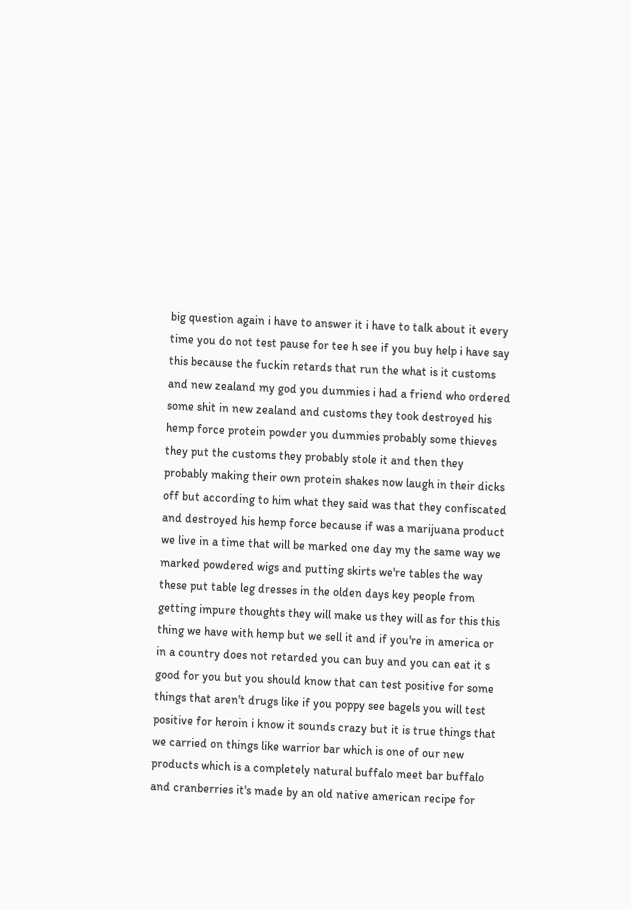big question again i have to answer it i have to talk about it every time you do not test pause for tee h see if you buy help i have say this because the fuckin retards that run the what is it customs and new zealand my god you dummies i had a friend who ordered some shit in new zealand and customs they took destroyed his hemp force protein powder you dummies probably some thieves they put the customs they probably stole it and then they probably making their own protein shakes now laugh in their dicks off but according to him what they said was that they confiscated and destroyed his hemp force because if was a marijuana product
we live in a time that will be marked one day my the same way we marked powdered wigs and putting skirts we're tables the way these put table leg dresses in the olden days key people from getting impure thoughts they will make us they will as for this this thing we have with hemp but we sell it and if you're in america or in a country does not retarded you can buy and you can eat it s good for you but you should know that can test positive for some things that aren't drugs like if you poppy see bagels you will test positive for heroin i know it sounds crazy but it is true things that we carried on things like warrior bar which is one of our new products which is a completely natural buffalo meet bar buffalo and cranberries it's made by an old native american recipe for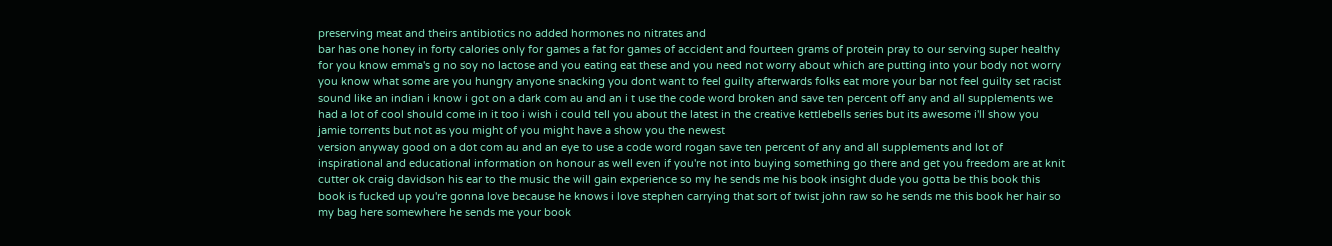preserving meat and theirs antibiotics no added hormones no nitrates and
bar has one honey in forty calories only for games a fat for games of accident and fourteen grams of protein pray to our serving super healthy for you know emma's g no soy no lactose and you eating eat these and you need not worry about which are putting into your body not worry you know what some are you hungry anyone snacking you dont want to feel guilty afterwards folks eat more your bar not feel guilty set racist sound like an indian i know i got on a dark com au and an i t use the code word broken and save ten percent off any and all supplements we had a lot of cool should come in it too i wish i could tell you about the latest in the creative kettlebells series but its awesome i'll show you jamie torrents but not as you might of you might have a show you the newest
version anyway good on a dot com au and an eye to use a code word rogan save ten percent of any and all supplements and lot of inspirational and educational information on honour as well even if you're not into buying something go there and get you freedom are at knit cutter ok craig davidson his ear to the music the will gain experience so my he sends me his book insight dude you gotta be this book this book is fucked up you're gonna love because he knows i love stephen carrying that sort of twist john raw so he sends me this book her hair so my bag here somewhere he sends me your book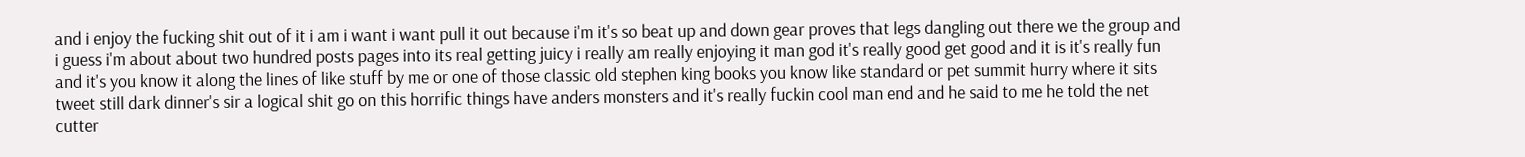and i enjoy the fucking shit out of it i am i want i want pull it out because i'm it's so beat up and down gear proves that legs dangling out there we the group and i guess i'm about about two hundred posts pages into its real getting juicy i really am really enjoying it man god it's really good get good and it is it's really fun and it's you know it along the lines of like stuff by me or one of those classic old stephen king books you know like standard or pet summit hurry where it sits tweet still dark dinner's sir a logical shit go on this horrific things have anders monsters and it's really fuckin cool man end and he said to me he told the net cutter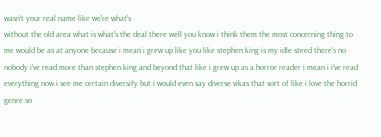wasn't your real name like we're what's
without the old area what is what's the deal there well you know i think them the most concerning thing to me would be as at anyone because i mean i grew up like you like stephen king is my idle steed there's no nobody i've read more than stephen king and beyond that like i grew up as a horror reader i mean i i've read everything now i see me certain diversify but i would even say diverse vikas that sort of like i love the horrid genre so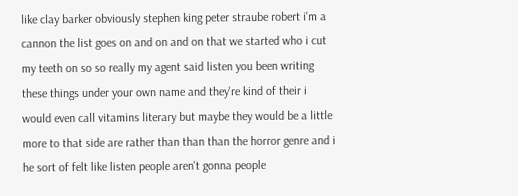like clay barker obviously stephen king peter straube robert i'm a cannon the list goes on and on and on that we started who i cut my teeth on so so really my agent said listen you been writing these things under your own name and they're kind of their i would even call vitamins literary but maybe they would be a little more to that side are rather than than than the horror genre and i he sort of felt like listen people aren't gonna people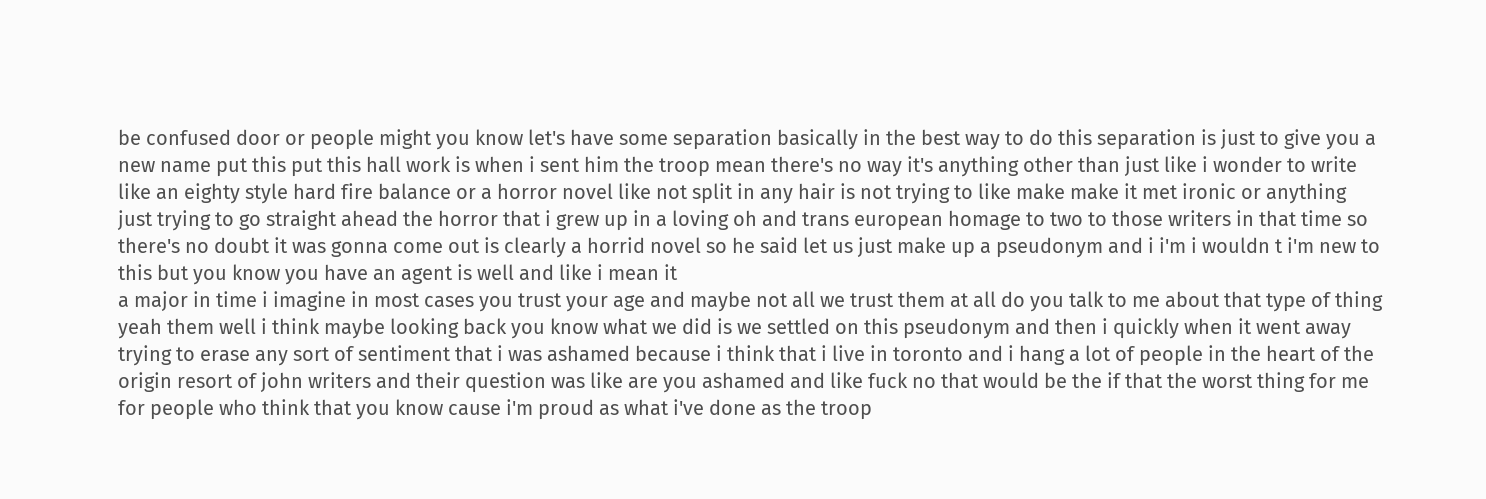be confused door or people might you know let's have some separation basically in the best way to do this separation is just to give you a new name put this put this hall work is when i sent him the troop mean there's no way it's anything other than just like i wonder to write like an eighty style hard fire balance or a horror novel like not split in any hair is not trying to like make make it met ironic or anything just trying to go straight ahead the horror that i grew up in a loving oh and trans european homage to two to those writers in that time so there's no doubt it was gonna come out is clearly a horrid novel so he said let us just make up a pseudonym and i i'm i wouldn t i'm new to this but you know you have an agent is well and like i mean it
a major in time i imagine in most cases you trust your age and maybe not all we trust them at all do you talk to me about that type of thing yeah them well i think maybe looking back you know what we did is we settled on this pseudonym and then i quickly when it went away trying to erase any sort of sentiment that i was ashamed because i think that i live in toronto and i hang a lot of people in the heart of the origin resort of john writers and their question was like are you ashamed and like fuck no that would be the if that the worst thing for me for people who think that you know cause i'm proud as what i've done as the troop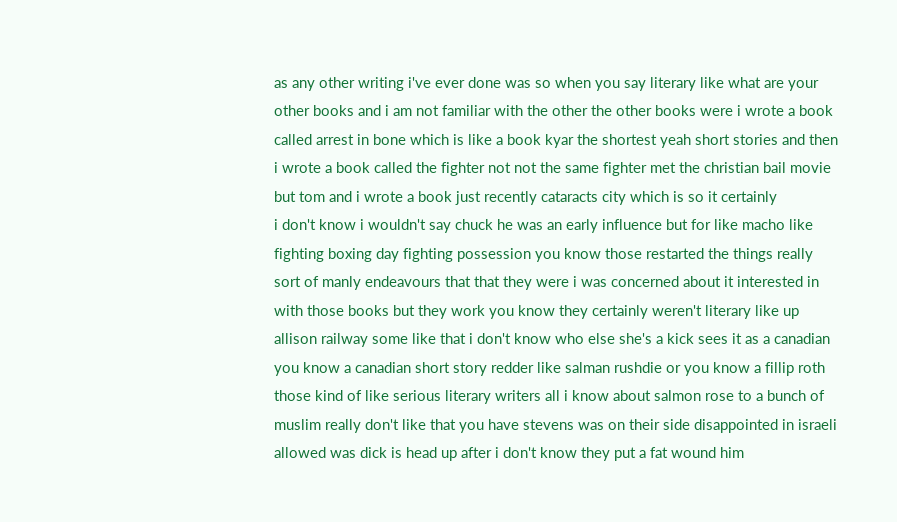as any other writing i've ever done was so when you say literary like what are your other books and i am not familiar with the other the other books were i wrote a book called arrest in bone which is like a book kyar the shortest yeah short stories and then i wrote a book called the fighter not not the same fighter met the christian bail movie but tom and i wrote a book just recently cataracts city which is so it certainly
i don't know i wouldn't say chuck he was an early influence but for like macho like fighting boxing day fighting possession you know those restarted the things really sort of manly endeavours that that they were i was concerned about it interested in with those books but they work you know they certainly weren't literary like up allison railway some like that i don't know who else she's a kick sees it as a canadian you know a canadian short story redder like salman rushdie or you know a fillip roth those kind of like serious literary writers all i know about salmon rose to a bunch of muslim really don't like that you have stevens was on their side disappointed in israeli allowed was dick is head up after i don't know they put a fat wound him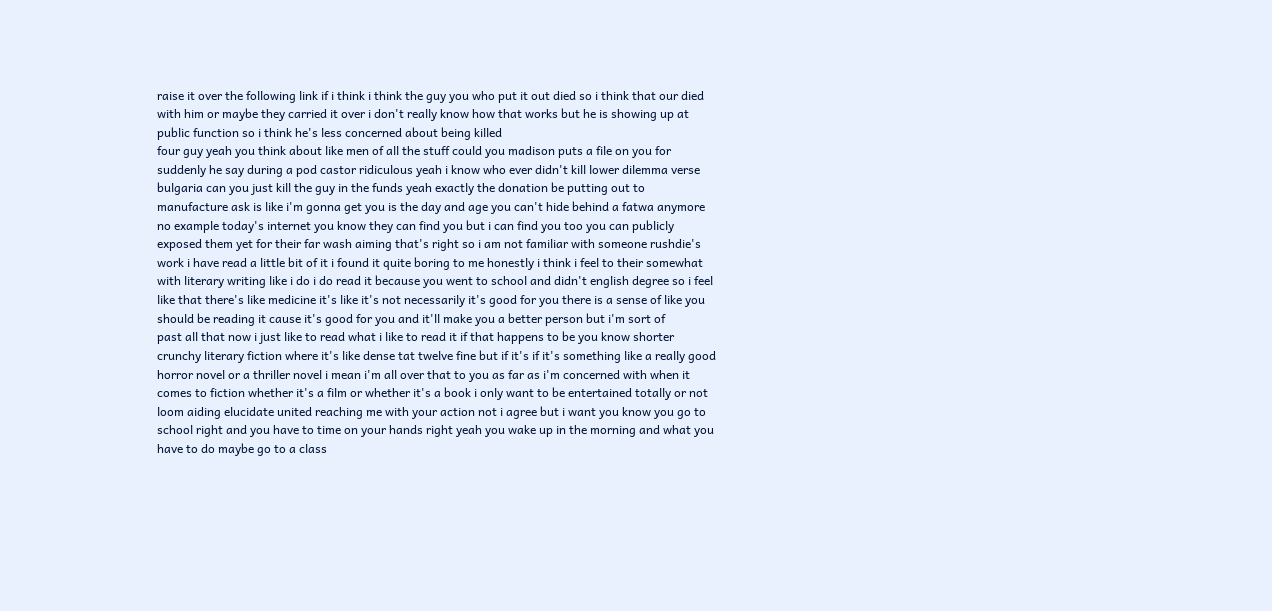raise it over the following link if i think i think the guy you who put it out died so i think that our died with him or maybe they carried it over i don't really know how that works but he is showing up at public function so i think he's less concerned about being killed
four guy yeah you think about like men of all the stuff could you madison puts a file on you for suddenly he say during a pod castor ridiculous yeah i know who ever didn't kill lower dilemma verse bulgaria can you just kill the guy in the funds yeah exactly the donation be putting out to manufacture ask is like i'm gonna get you is the day and age you can't hide behind a fatwa anymore no example today's internet you know they can find you but i can find you too you can publicly exposed them yet for their far wash aiming that's right so i am not familiar with someone rushdie's work i have read a little bit of it i found it quite boring to me honestly i think i feel to their somewhat with literary writing like i do i do read it because you went to school and didn't english degree so i feel like that there's like medicine it's like it's not necessarily it's good for you there is a sense of like you should be reading it cause it's good for you and it'll make you a better person but i'm sort of
past all that now i just like to read what i like to read it if that happens to be you know shorter crunchy literary fiction where it's like dense tat twelve fine but if it's if it's something like a really good horror novel or a thriller novel i mean i'm all over that to you as far as i'm concerned with when it comes to fiction whether it's a film or whether it's a book i only want to be entertained totally or not loom aiding elucidate united reaching me with your action not i agree but i want you know you go to school right and you have to time on your hands right yeah you wake up in the morning and what you have to do maybe go to a class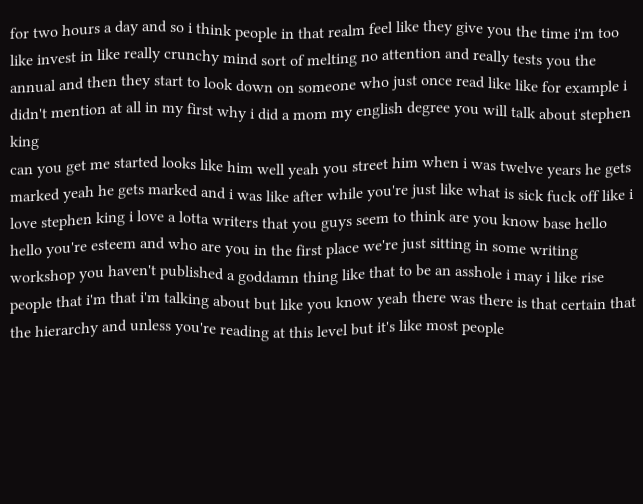for two hours a day and so i think people in that realm feel like they give you the time i'm too like invest in like really crunchy mind sort of melting no attention and really tests you the annual and then they start to look down on someone who just once read like like for example i didn't mention at all in my first why i did a mom my english degree you will talk about stephen king
can you get me started looks like him well yeah you street him when i was twelve years he gets marked yeah he gets marked and i was like after while you're just like what is sick fuck off like i love stephen king i love a lotta writers that you guys seem to think are you know base hello hello you're esteem and who are you in the first place we're just sitting in some writing workshop you haven't published a goddamn thing like that to be an asshole i may i like rise people that i'm that i'm talking about but like you know yeah there was there is that certain that the hierarchy and unless you're reading at this level but it's like most people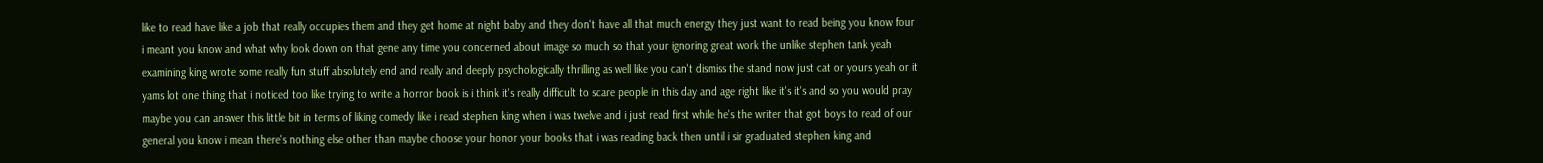like to read have like a job that really occupies them and they get home at night baby and they don't have all that much energy they just want to read being you know four
i meant you know and what why look down on that gene any time you concerned about image so much so that your ignoring great work the unlike stephen tank yeah examining king wrote some really fun stuff absolutely end and really and deeply psychologically thrilling as well like you can't dismiss the stand now just cat or yours yeah or it yams lot one thing that i noticed too like trying to write a horror book is i think it's really difficult to scare people in this day and age right like it's it's and so you would pray maybe you can answer this little bit in terms of liking comedy like i read stephen king when i was twelve and i just read first while he's the writer that got boys to read of our general you know i mean there's nothing else other than maybe choose your honor your books that i was reading back then until i sir graduated stephen king and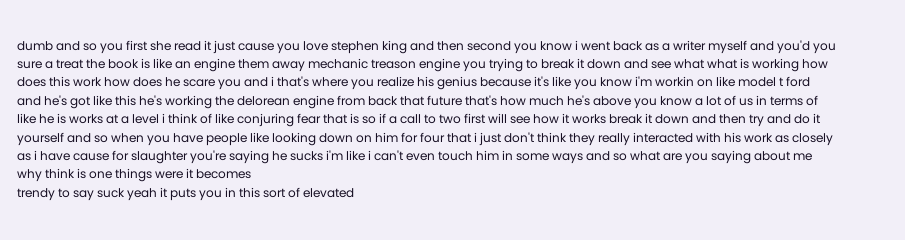dumb and so you first she read it just cause you love stephen king and then second you know i went back as a writer myself and you'd you sure a treat the book is like an engine them away mechanic treason engine you trying to break it down and see what what is working how does this work how does he scare you and i that's where you realize his genius because it's like you know i'm workin on like model t ford and he's got like this he's working the delorean engine from back that future that's how much he's above you know a lot of us in terms of like he is works at a level i think of like conjuring fear that is so if a call to two first will see how it works break it down and then try and do it yourself and so when you have people like looking down on him for four that i just don't think they really interacted with his work as closely as i have cause for slaughter you're saying he sucks i'm like i can't even touch him in some ways and so what are you saying about me why think is one things were it becomes
trendy to say suck yeah it puts you in this sort of elevated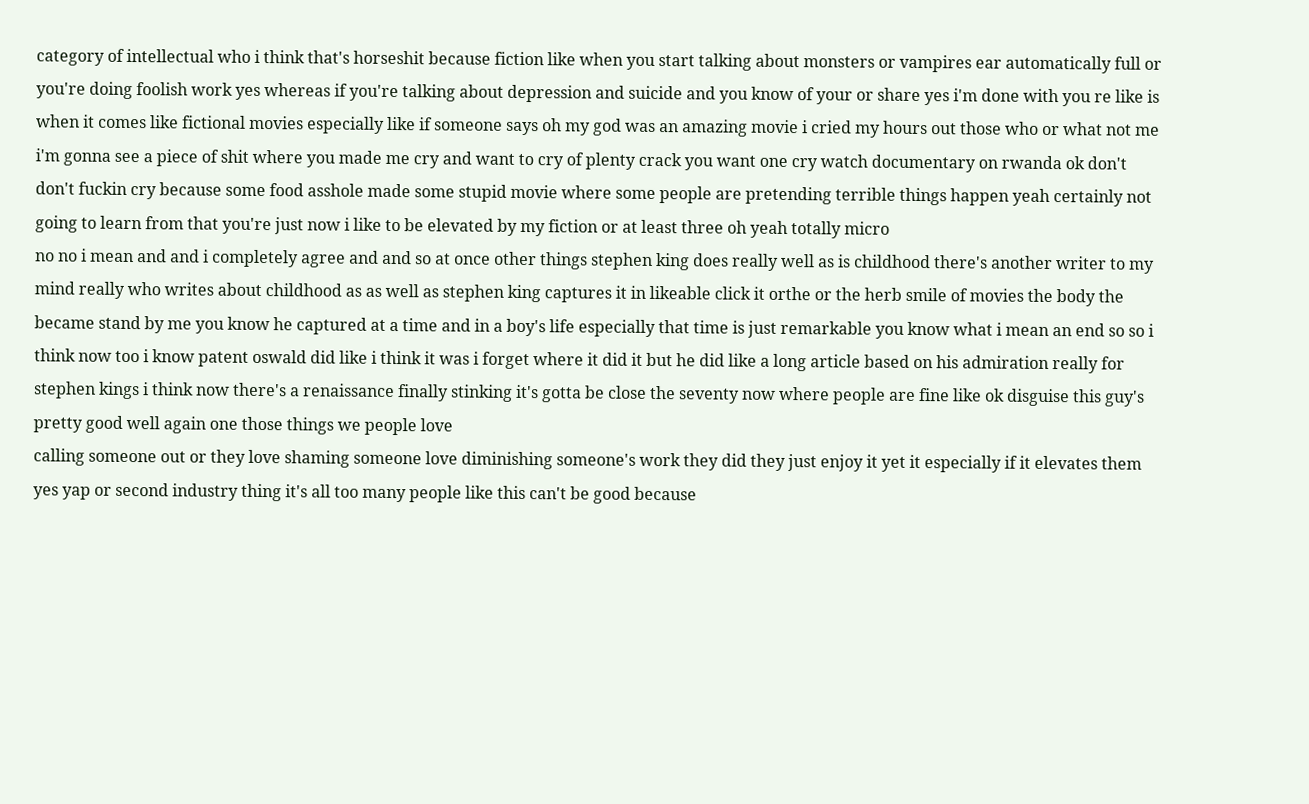category of intellectual who i think that's horseshit because fiction like when you start talking about monsters or vampires ear automatically full or you're doing foolish work yes whereas if you're talking about depression and suicide and you know of your or share yes i'm done with you re like is when it comes like fictional movies especially like if someone says oh my god was an amazing movie i cried my hours out those who or what not me i'm gonna see a piece of shit where you made me cry and want to cry of plenty crack you want one cry watch documentary on rwanda ok don't don't fuckin cry because some food asshole made some stupid movie where some people are pretending terrible things happen yeah certainly not going to learn from that you're just now i like to be elevated by my fiction or at least three oh yeah totally micro
no no i mean and and i completely agree and and so at once other things stephen king does really well as is childhood there's another writer to my mind really who writes about childhood as as well as stephen king captures it in likeable click it orthe or the herb smile of movies the body the became stand by me you know he captured at a time and in a boy's life especially that time is just remarkable you know what i mean an end so so i think now too i know patent oswald did like i think it was i forget where it did it but he did like a long article based on his admiration really for stephen kings i think now there's a renaissance finally stinking it's gotta be close the seventy now where people are fine like ok disguise this guy's pretty good well again one those things we people love
calling someone out or they love shaming someone love diminishing someone's work they did they just enjoy it yet it especially if it elevates them yes yap or second industry thing it's all too many people like this can't be good because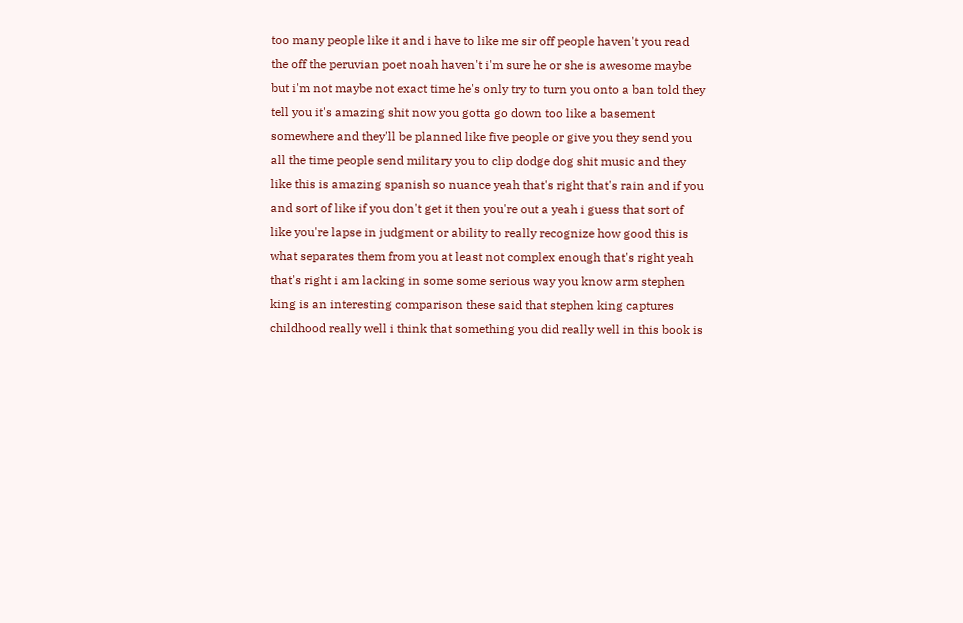too many people like it and i have to like me sir off people haven't you read the off the peruvian poet noah haven't i'm sure he or she is awesome maybe but i'm not maybe not exact time he's only try to turn you onto a ban told they tell you it's amazing shit now you gotta go down too like a basement somewhere and they'll be planned like five people or give you they send you all the time people send military you to clip dodge dog shit music and they like this is amazing spanish so nuance yeah that's right that's rain and if you and sort of like if you don't get it then you're out a yeah i guess that sort of like you're lapse in judgment or ability to really recognize how good this is
what separates them from you at least not complex enough that's right yeah that's right i am lacking in some some serious way you know arm stephen king is an interesting comparison these said that stephen king captures childhood really well i think that something you did really well in this book is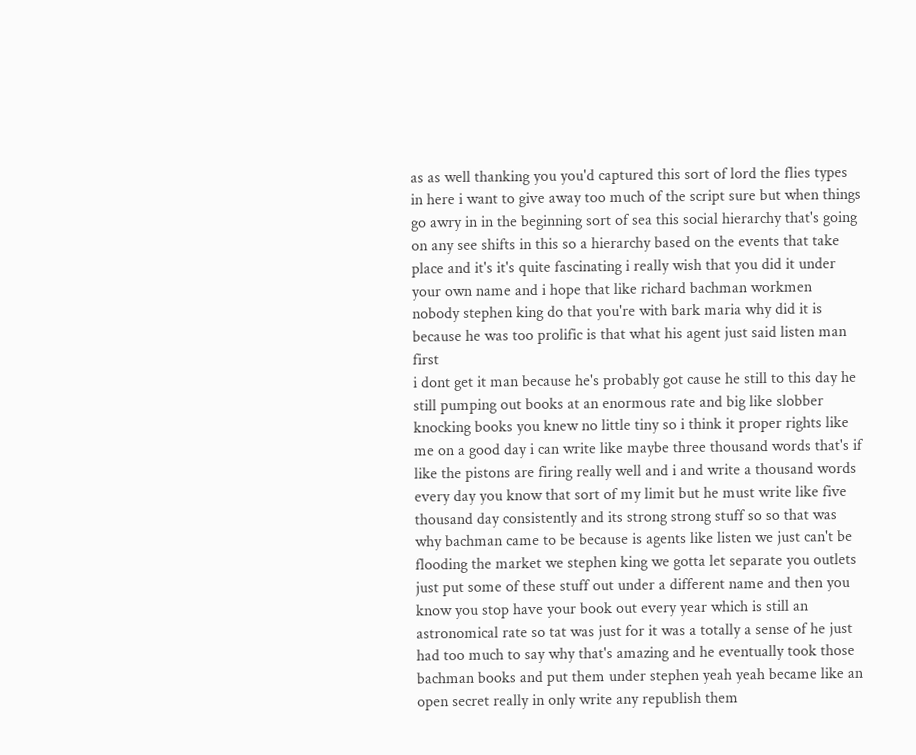as as well thanking you you'd captured this sort of lord the flies types in here i want to give away too much of the script sure but when things go awry in in the beginning sort of sea this social hierarchy that's going on any see shifts in this so a hierarchy based on the events that take place and it's it's quite fascinating i really wish that you did it under your own name and i hope that like richard bachman workmen nobody stephen king do that you're with bark maria why did it is because he was too prolific is that what his agent just said listen man first
i dont get it man because he's probably got cause he still to this day he still pumping out books at an enormous rate and big like slobber knocking books you knew no little tiny so i think it proper rights like me on a good day i can write like maybe three thousand words that's if like the pistons are firing really well and i and write a thousand words every day you know that sort of my limit but he must write like five thousand day consistently and its strong strong stuff so so that was why bachman came to be because is agents like listen we just can't be flooding the market we stephen king we gotta let separate you outlets just put some of these stuff out under a different name and then you know you stop have your book out every year which is still an astronomical rate so tat was just for it was a totally a sense of he just had too much to say why that's amazing and he eventually took those bachman books and put them under stephen yeah yeah became like an open secret really in only write any republish them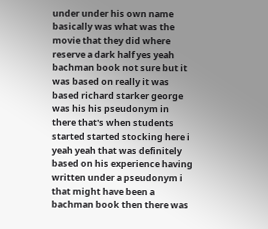under under his own name basically was what was the
movie that they did where reserve a dark half yes yeah bachman book not sure but it was based on really it was based richard starker george was his his pseudonym in there that's when students started started stocking here i yeah yeah that was definitely based on his experience having written under a pseudonym i that might have been a bachman book then there was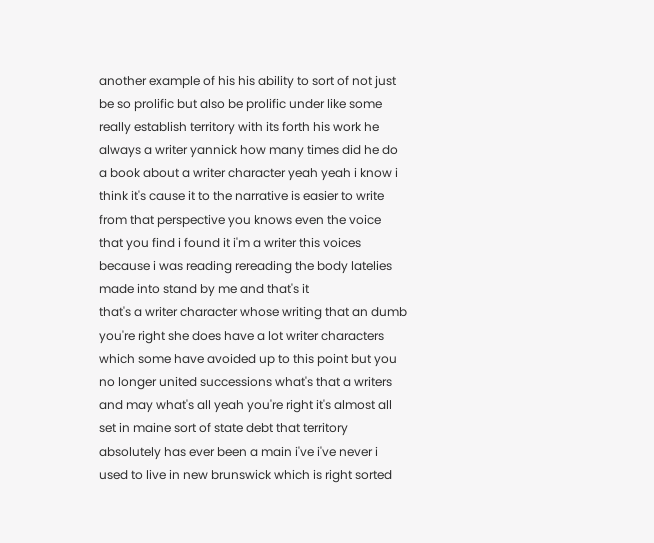another example of his his ability to sort of not just be so prolific but also be prolific under like some really establish territory with its forth his work he always a writer yannick how many times did he do a book about a writer character yeah yeah i know i think it's cause it to the narrative is easier to write from that perspective you knows even the voice that you find i found it i'm a writer this voices because i was reading rereading the body latelies made into stand by me and that's it
that's a writer character whose writing that an dumb you're right she does have a lot writer characters which some have avoided up to this point but you no longer united successions what's that a writers and may what's all yeah you're right it's almost all set in maine sort of state debt that territory absolutely has ever been a main i've i've never i used to live in new brunswick which is right sorted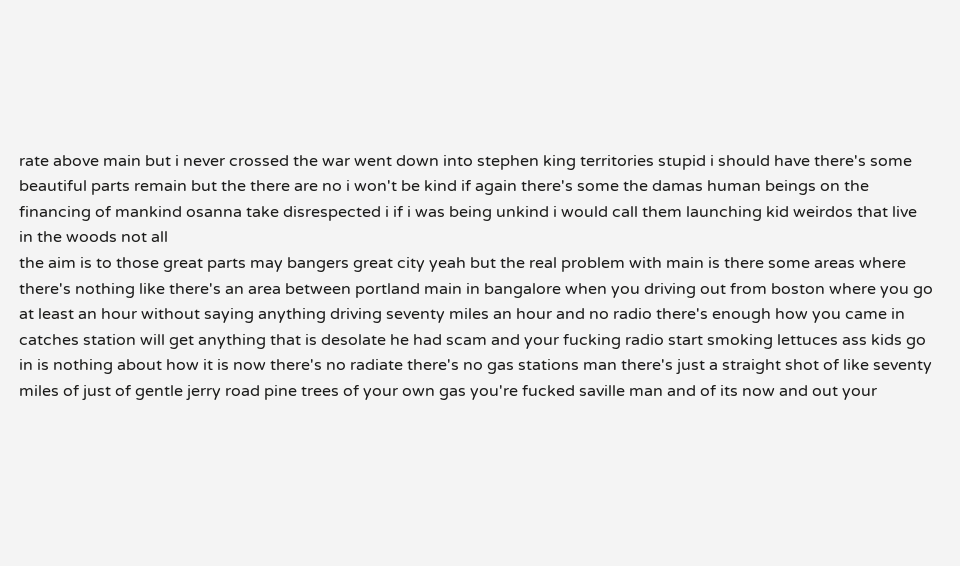rate above main but i never crossed the war went down into stephen king territories stupid i should have there's some beautiful parts remain but the there are no i won't be kind if again there's some the damas human beings on the financing of mankind osanna take disrespected i if i was being unkind i would call them launching kid weirdos that live in the woods not all
the aim is to those great parts may bangers great city yeah but the real problem with main is there some areas where there's nothing like there's an area between portland main in bangalore when you driving out from boston where you go at least an hour without saying anything driving seventy miles an hour and no radio there's enough how you came in catches station will get anything that is desolate he had scam and your fucking radio start smoking lettuces ass kids go in is nothing about how it is now there's no radiate there's no gas stations man there's just a straight shot of like seventy miles of just of gentle jerry road pine trees of your own gas you're fucked saville man and of its now and out your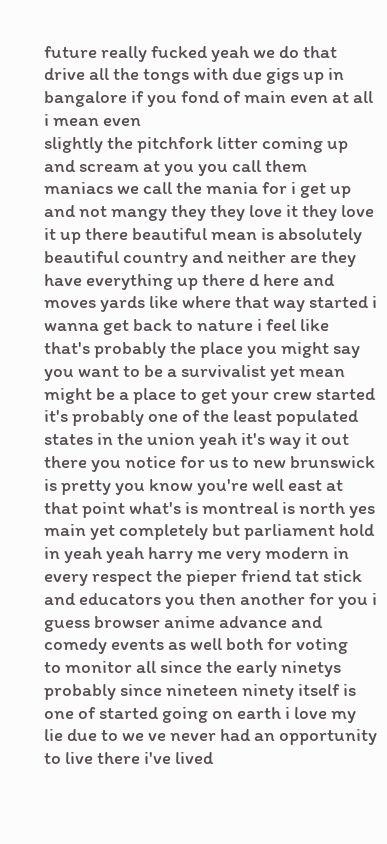future really fucked yeah we do that drive all the tongs with due gigs up in bangalore if you fond of main even at all i mean even
slightly the pitchfork litter coming up and scream at you you call them maniacs we call the mania for i get up and not mangy they they love it they love it up there beautiful mean is absolutely beautiful country and neither are they have everything up there d here and moves yards like where that way started i wanna get back to nature i feel like that's probably the place you might say you want to be a survivalist yet mean might be a place to get your crew started it's probably one of the least populated states in the union yeah it's way it out there you notice for us to new brunswick is pretty you know you're well east at that point what's is montreal is north yes main yet completely but parliament hold in yeah yeah harry me very modern in every respect the pieper friend tat stick and educators you then another for you i guess browser anime advance and comedy events as well both for voting
to monitor all since the early ninetys probably since nineteen ninety itself is one of started going on earth i love my lie due to we ve never had an opportunity to live there i've lived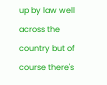up by law well across the country but of course there's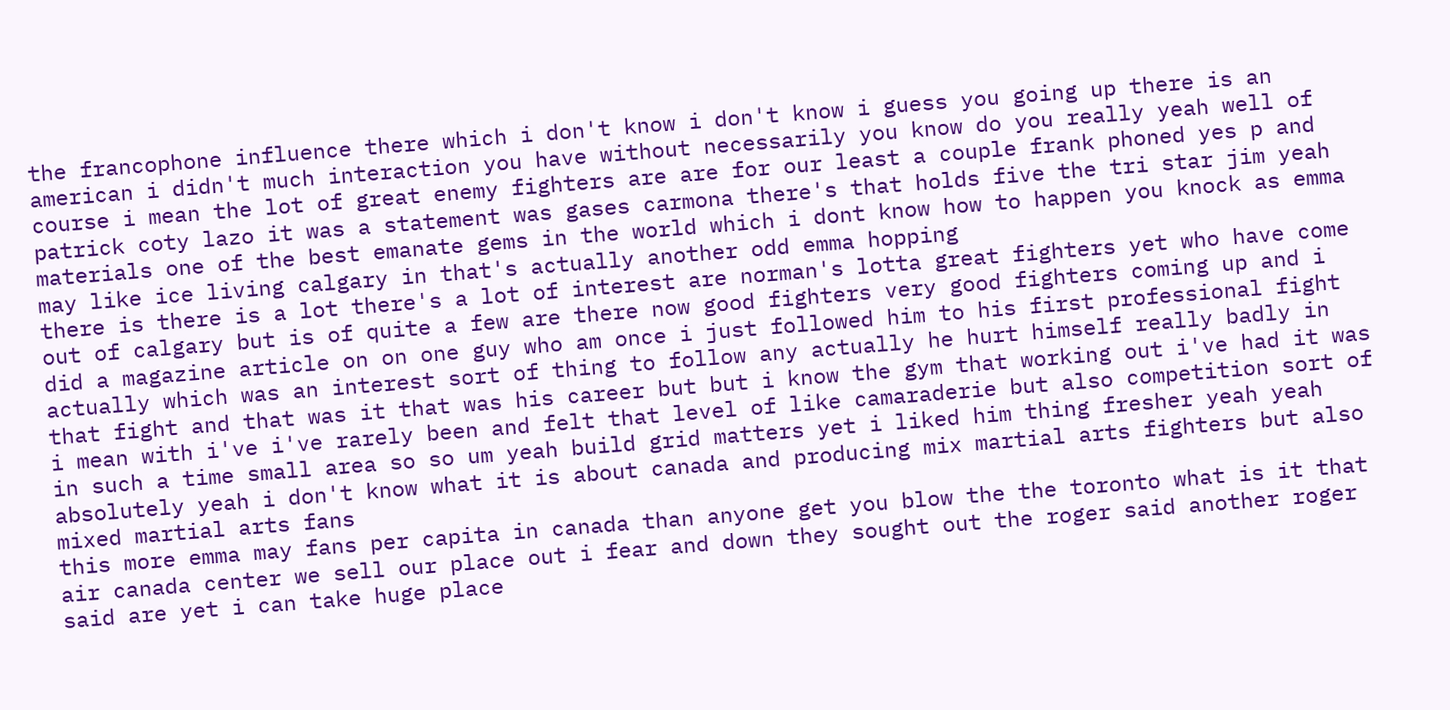the francophone influence there which i don't know i don't know i guess you going up there is an american i didn't much interaction you have without necessarily you know do you really yeah well of course i mean the lot of great enemy fighters are are for our least a couple frank phoned yes p and patrick coty lazo it was a statement was gases carmona there's that holds five the tri star jim yeah materials one of the best emanate gems in the world which i dont know how to happen you knock as emma may like ice living calgary in that's actually another odd emma hopping
there is there is a lot there's a lot of interest are norman's lotta great fighters yet who have come out of calgary but is of quite a few are there now good fighters very good fighters coming up and i did a magazine article on on one guy who am once i just followed him to his first professional fight actually which was an interest sort of thing to follow any actually he hurt himself really badly in that fight and that was it that was his career but but i know the gym that working out i've had it was i mean with i've i've rarely been and felt that level of like camaraderie but also competition sort of in such a time small area so so um yeah build grid matters yet i liked him thing fresher yeah yeah absolutely yeah i don't know what it is about canada and producing mix martial arts fighters but also mixed martial arts fans
this more emma may fans per capita in canada than anyone get you blow the the toronto what is it that air canada center we sell our place out i fear and down they sought out the roger said another roger said are yet i can take huge place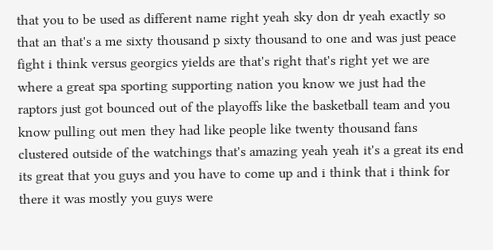that you to be used as different name right yeah sky don dr yeah exactly so that an that's a me sixty thousand p sixty thousand to one and was just peace fight i think versus georgics yields are that's right that's right yet we are where a great spa sporting supporting nation you know we just had the raptors just got bounced out of the playoffs like the basketball team and you know pulling out men they had like people like twenty thousand fans clustered outside of the watchings that's amazing yeah yeah it's a great its end its great that you guys and you have to come up and i think that i think for there it was mostly you guys were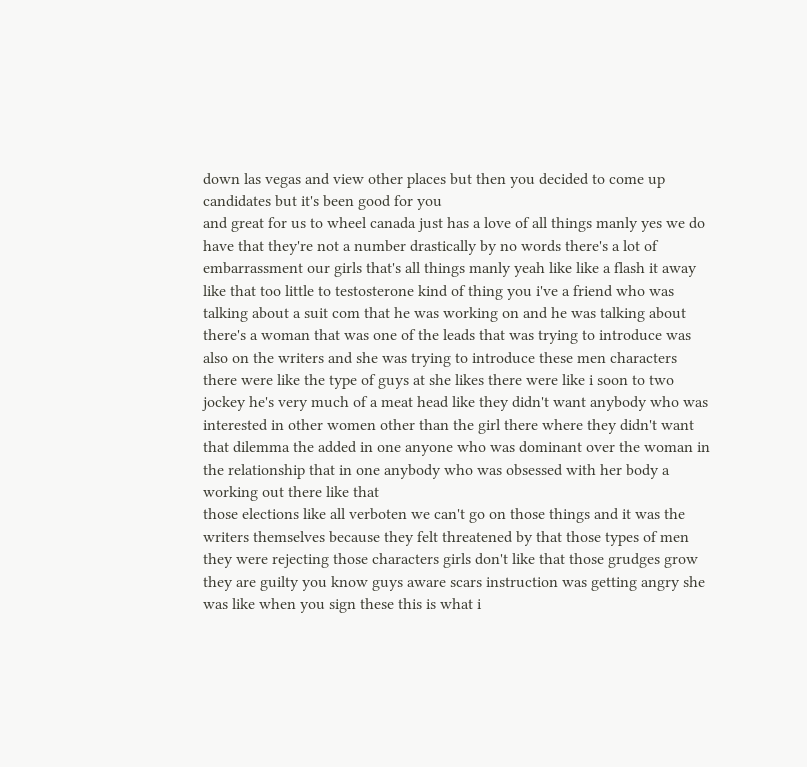down las vegas and view other places but then you decided to come up candidates but it's been good for you
and great for us to wheel canada just has a love of all things manly yes we do have that they're not a number drastically by no words there's a lot of embarrassment our girls that's all things manly yeah like like a flash it away like that too little to testosterone kind of thing you i've a friend who was talking about a suit com that he was working on and he was talking about there's a woman that was one of the leads that was trying to introduce was also on the writers and she was trying to introduce these men characters there were like the type of guys at she likes there were like i soon to two jockey he's very much of a meat head like they didn't want anybody who was interested in other women other than the girl there where they didn't want that dilemma the added in one anyone who was dominant over the woman in the relationship that in one anybody who was obsessed with her body a working out there like that
those elections like all verboten we can't go on those things and it was the writers themselves because they felt threatened by that those types of men they were rejecting those characters girls don't like that those grudges grow they are guilty you know guys aware scars instruction was getting angry she was like when you sign these this is what i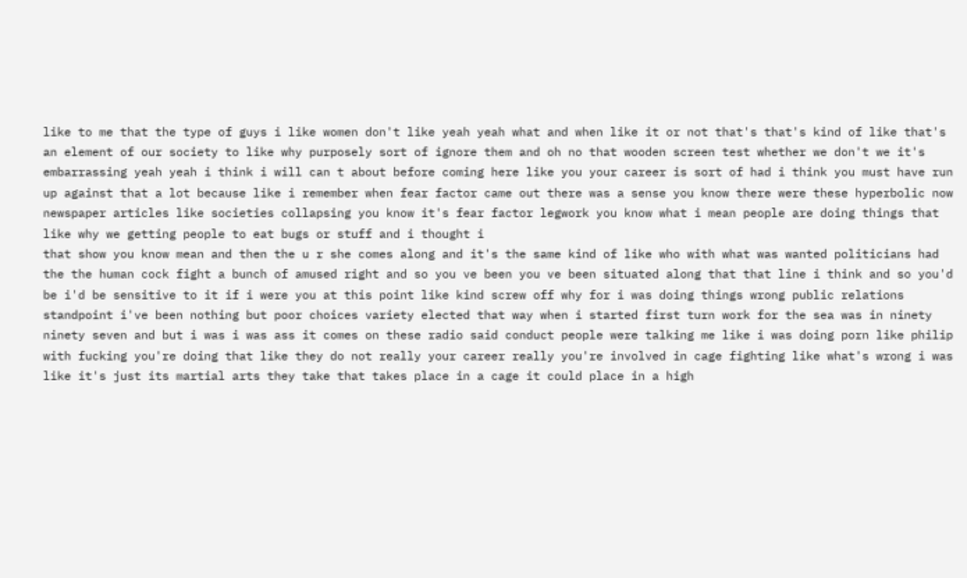like to me that the type of guys i like women don't like yeah yeah what and when like it or not that's that's kind of like that's an element of our society to like why purposely sort of ignore them and oh no that wooden screen test whether we don't we it's embarrassing yeah yeah i think i will can t about before coming here like you your career is sort of had i think you must have run up against that a lot because like i remember when fear factor came out there was a sense you know there were these hyperbolic now newspaper articles like societies collapsing you know it's fear factor legwork you know what i mean people are doing things that like why we getting people to eat bugs or stuff and i thought i
that show you know mean and then the u r she comes along and it's the same kind of like who with what was wanted politicians had the the human cock fight a bunch of amused right and so you ve been you ve been situated along that that line i think and so you'd be i'd be sensitive to it if i were you at this point like kind screw off why for i was doing things wrong public relations standpoint i've been nothing but poor choices variety elected that way when i started first turn work for the sea was in ninety ninety seven and but i was i was ass it comes on these radio said conduct people were talking me like i was doing porn like philip with fucking you're doing that like they do not really your career really you're involved in cage fighting like what's wrong i was like it's just its martial arts they take that takes place in a cage it could place in a high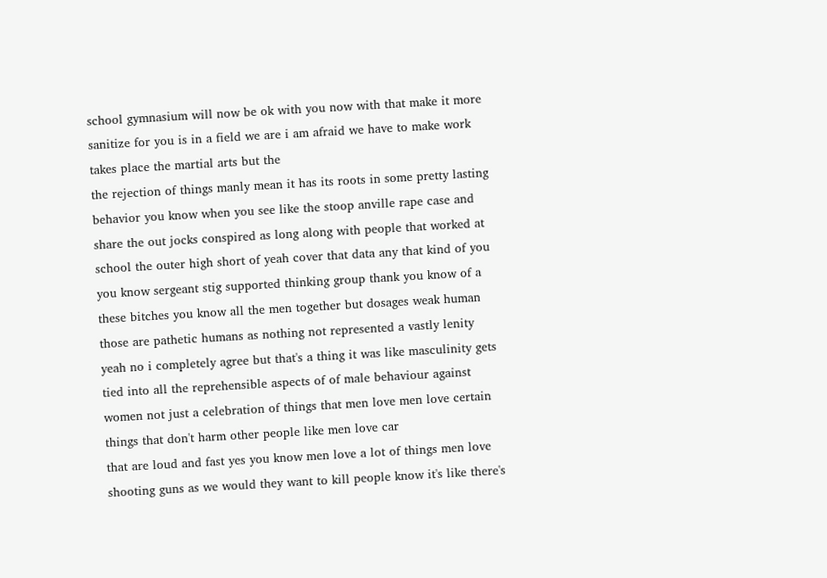school gymnasium will now be ok with you now with that make it more sanitize for you is in a field we are i am afraid we have to make work takes place the martial arts but the
the rejection of things manly mean it has its roots in some pretty lasting behavior you know when you see like the stoop anville rape case and share the out jocks conspired as long along with people that worked at school the outer high short of yeah cover that data any that kind of you you know sergeant stig supported thinking group thank you know of a these bitches you know all the men together but dosages weak human those are pathetic humans as nothing not represented a vastly lenity yeah no i completely agree but that's a thing it was like masculinity gets tied into all the reprehensible aspects of of male behaviour against women not just a celebration of things that men love men love certain things that don't harm other people like men love car
that are loud and fast yes you know men love a lot of things men love shooting guns as we would they want to kill people know it's like there's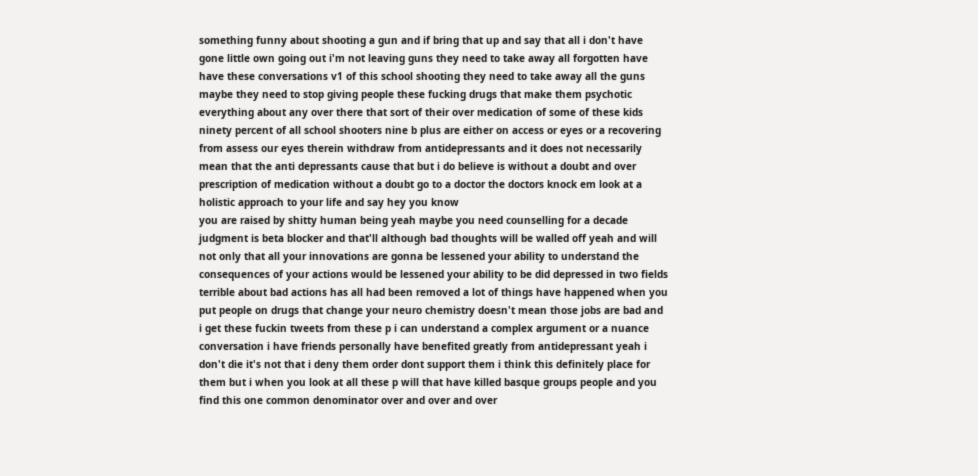something funny about shooting a gun and if bring that up and say that all i don't have gone little own going out i'm not leaving guns they need to take away all forgotten have have these conversations v1 of this school shooting they need to take away all the guns maybe they need to stop giving people these fucking drugs that make them psychotic everything about any over there that sort of their over medication of some of these kids ninety percent of all school shooters nine b plus are either on access or eyes or a recovering from assess our eyes therein withdraw from antidepressants and it does not necessarily mean that the anti depressants cause that but i do believe is without a doubt and over prescription of medication without a doubt go to a doctor the doctors knock em look at a holistic approach to your life and say hey you know
you are raised by shitty human being yeah maybe you need counselling for a decade judgment is beta blocker and that'll although bad thoughts will be walled off yeah and will not only that all your innovations are gonna be lessened your ability to understand the consequences of your actions would be lessened your ability to be did depressed in two fields terrible about bad actions has all had been removed a lot of things have happened when you put people on drugs that change your neuro chemistry doesn't mean those jobs are bad and i get these fuckin tweets from these p i can understand a complex argument or a nuance conversation i have friends personally have benefited greatly from antidepressant yeah i don't die it's not that i deny them order dont support them i think this definitely place for them but i when you look at all these p will that have killed basque groups people and you find this one common denominator over and over and over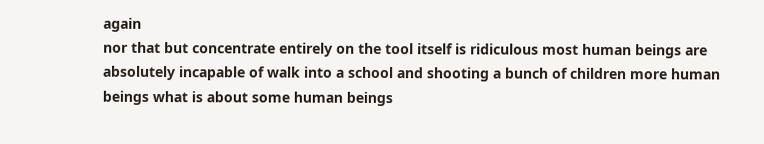again
nor that but concentrate entirely on the tool itself is ridiculous most human beings are absolutely incapable of walk into a school and shooting a bunch of children more human beings what is about some human beings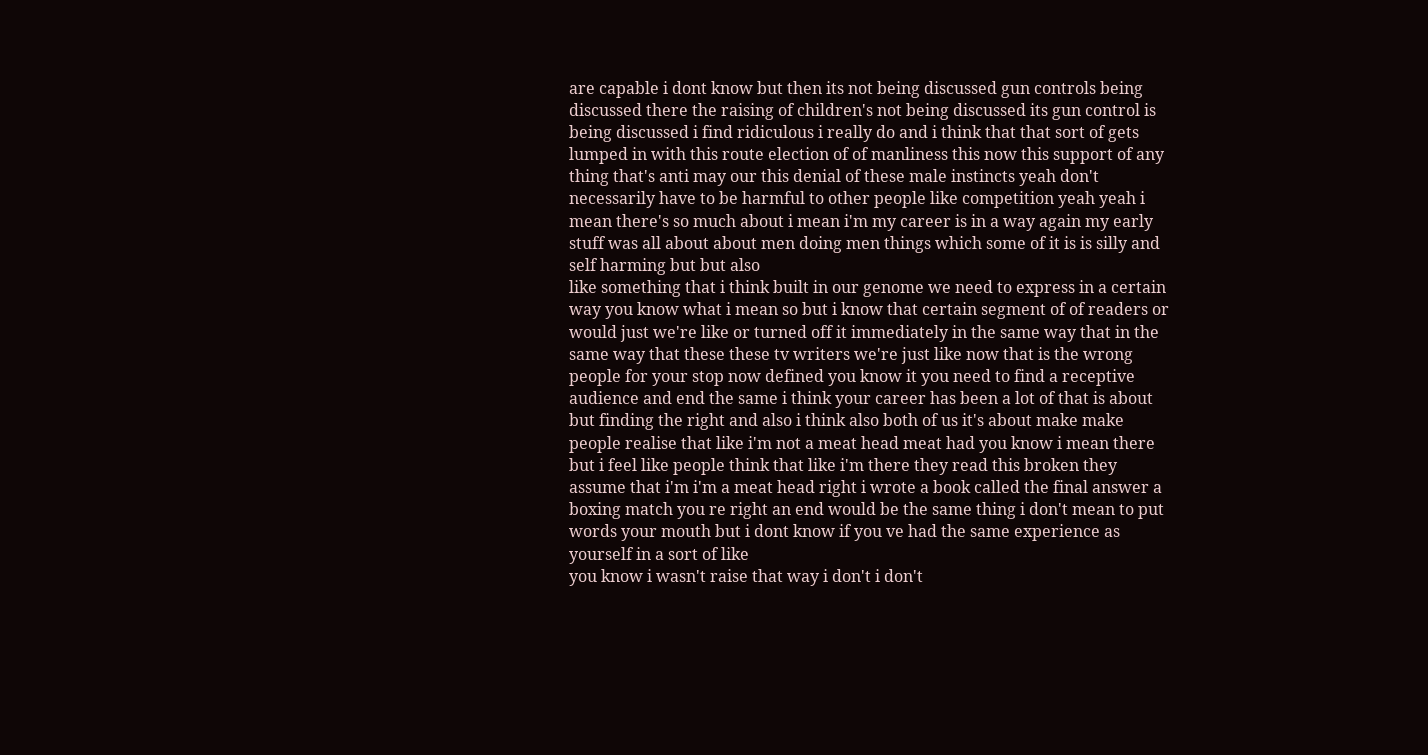are capable i dont know but then its not being discussed gun controls being discussed there the raising of children's not being discussed its gun control is being discussed i find ridiculous i really do and i think that that sort of gets lumped in with this route election of of manliness this now this support of any thing that's anti may our this denial of these male instincts yeah don't necessarily have to be harmful to other people like competition yeah yeah i mean there's so much about i mean i'm my career is in a way again my early stuff was all about about men doing men things which some of it is is silly and self harming but but also
like something that i think built in our genome we need to express in a certain way you know what i mean so but i know that certain segment of of readers or would just we're like or turned off it immediately in the same way that in the same way that these these tv writers we're just like now that is the wrong people for your stop now defined you know it you need to find a receptive audience and end the same i think your career has been a lot of that is about but finding the right and also i think also both of us it's about make make people realise that like i'm not a meat head meat had you know i mean there but i feel like people think that like i'm there they read this broken they assume that i'm i'm a meat head right i wrote a book called the final answer a boxing match you re right an end would be the same thing i don't mean to put words your mouth but i dont know if you ve had the same experience as yourself in a sort of like
you know i wasn't raise that way i don't i don't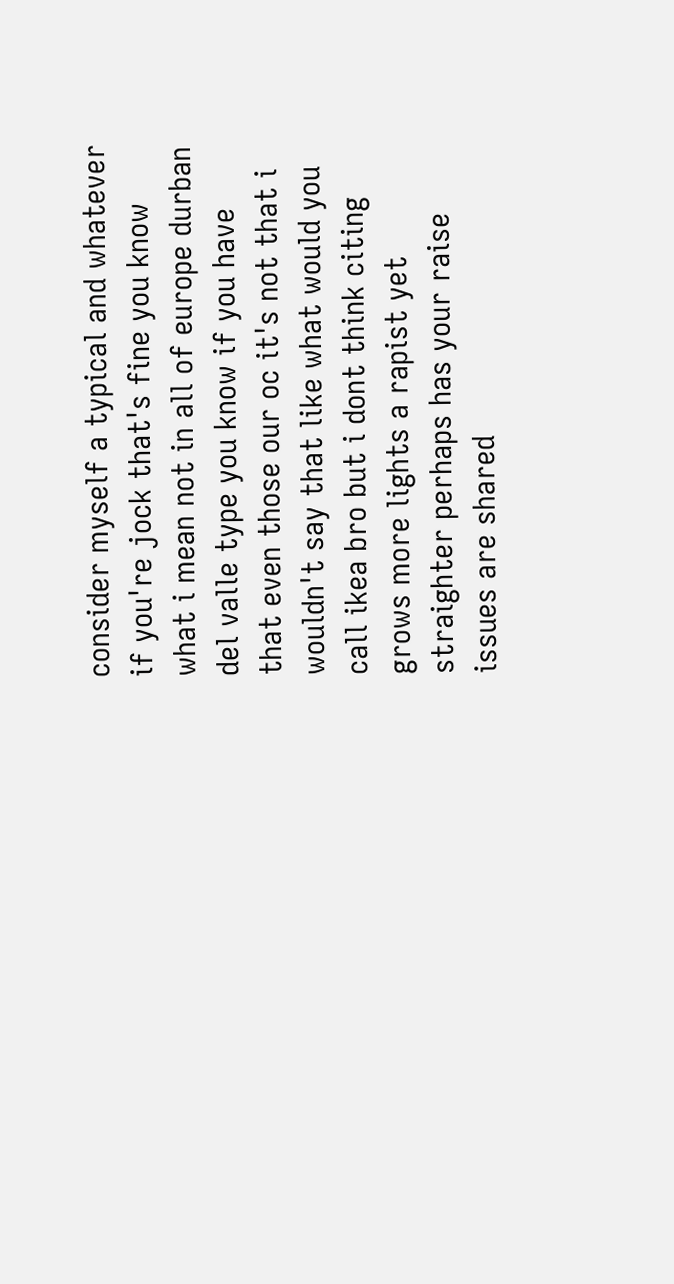consider myself a typical and whatever if you're jock that's fine you know what i mean not in all of europe durban del valle type you know if you have that even those our oc it's not that i wouldn't say that like what would you call ikea bro but i dont think citing grows more lights a rapist yet straighter perhaps has your raise issues are shared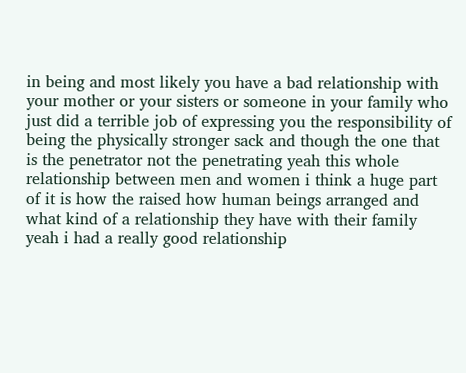in being and most likely you have a bad relationship with your mother or your sisters or someone in your family who just did a terrible job of expressing you the responsibility of being the physically stronger sack and though the one that is the penetrator not the penetrating yeah this whole relationship between men and women i think a huge part of it is how the raised how human beings arranged and what kind of a relationship they have with their family yeah i had a really good relationship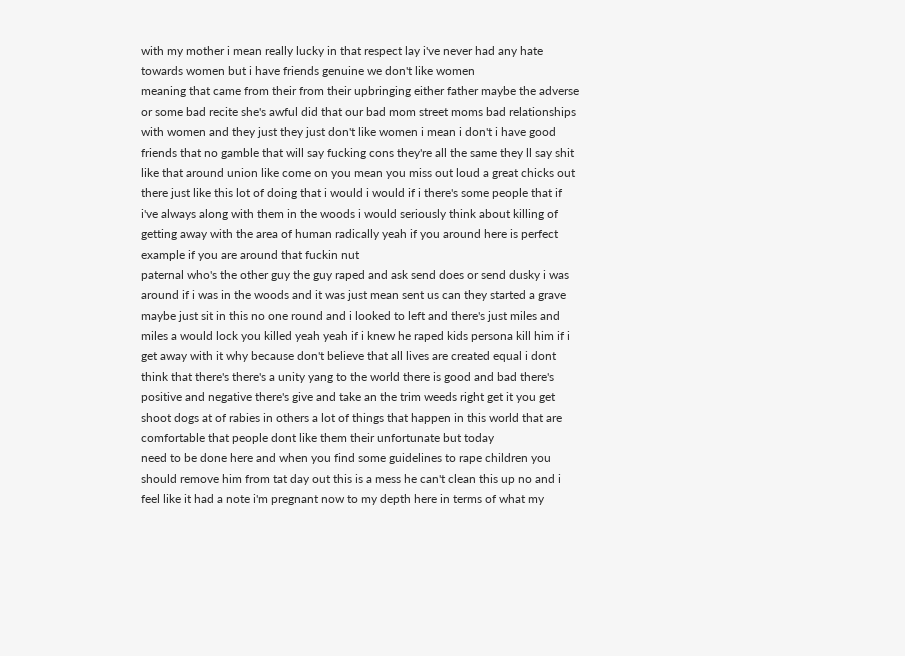with my mother i mean really lucky in that respect lay i've never had any hate towards women but i have friends genuine we don't like women
meaning that came from their from their upbringing either father maybe the adverse or some bad recite she's awful did that our bad mom street moms bad relationships with women and they just they just don't like women i mean i don't i have good friends that no gamble that will say fucking cons they're all the same they ll say shit like that around union like come on you mean you miss out loud a great chicks out there just like this lot of doing that i would i would if i there's some people that if i've always along with them in the woods i would seriously think about killing of getting away with the area of human radically yeah if you around here is perfect example if you are around that fuckin nut
paternal who's the other guy the guy raped and ask send does or send dusky i was around if i was in the woods and it was just mean sent us can they started a grave maybe just sit in this no one round and i looked to left and there's just miles and miles a would lock you killed yeah yeah if i knew he raped kids persona kill him if i get away with it why because don't believe that all lives are created equal i dont think that there's there's a unity yang to the world there is good and bad there's positive and negative there's give and take an the trim weeds right get it you get shoot dogs at of rabies in others a lot of things that happen in this world that are comfortable that people dont like them their unfortunate but today
need to be done here and when you find some guidelines to rape children you should remove him from tat day out this is a mess he can't clean this up no and i feel like it had a note i'm pregnant now to my depth here in terms of what my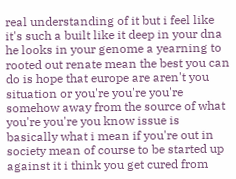real understanding of it but i feel like it's such a built like it deep in your dna he looks in your genome a yearning to rooted out renate mean the best you can do is hope that europe are aren't you situation or you're you're you're somehow away from the source of what you're you're you know issue is basically what i mean if you're out in society mean of course to be started up against it i think you get cured from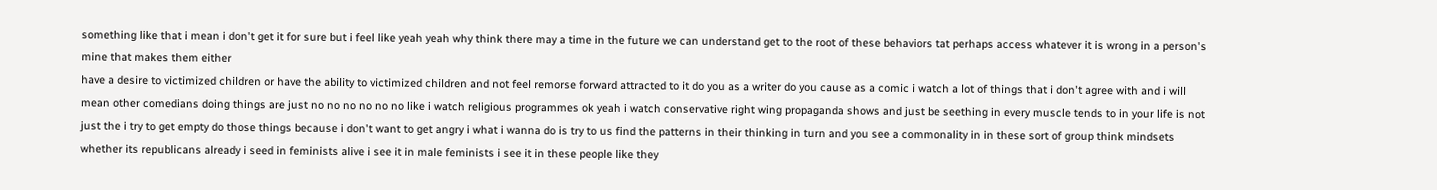something like that i mean i don't get it for sure but i feel like yeah yeah why think there may a time in the future we can understand get to the root of these behaviors tat perhaps access whatever it is wrong in a person's mine that makes them either
have a desire to victimized children or have the ability to victimized children and not feel remorse forward attracted to it do you as a writer do you cause as a comic i watch a lot of things that i don't agree with and i will mean other comedians doing things are just no no no no no no like i watch religious programmes ok yeah i watch conservative right wing propaganda shows and just be seething in every muscle tends to in your life is not just the i try to get empty do those things because i don't want to get angry i what i wanna do is try to us find the patterns in their thinking in turn and you see a commonality in in these sort of group think mindsets whether its republicans already i seed in feminists alive i see it in male feminists i see it in these people like they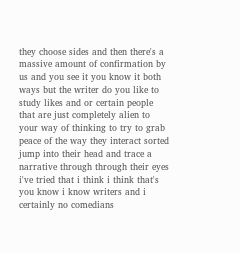they choose sides and then there's a massive amount of confirmation by us and you see it you know it both ways but the writer do you like to study likes and or certain people that are just completely alien to your way of thinking to try to grab peace of the way they interact sorted jump into their head and trace a narrative through through their eyes i've tried that i think i think that's you know i know writers and i certainly no comedians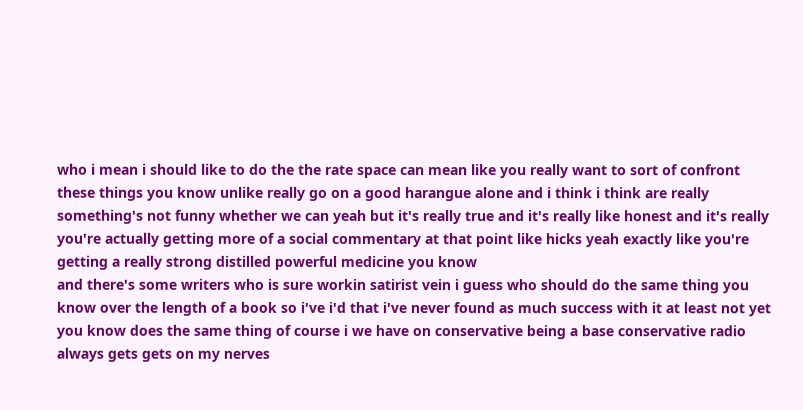who i mean i should like to do the the rate space can mean like you really want to sort of confront these things you know unlike really go on a good harangue alone and i think i think are really something's not funny whether we can yeah but it's really true and it's really like honest and it's really you're actually getting more of a social commentary at that point like hicks yeah exactly like you're getting a really strong distilled powerful medicine you know
and there's some writers who is sure workin satirist vein i guess who should do the same thing you know over the length of a book so i've i'd that i've never found as much success with it at least not yet you know does the same thing of course i we have on conservative being a base conservative radio always gets gets on my nerves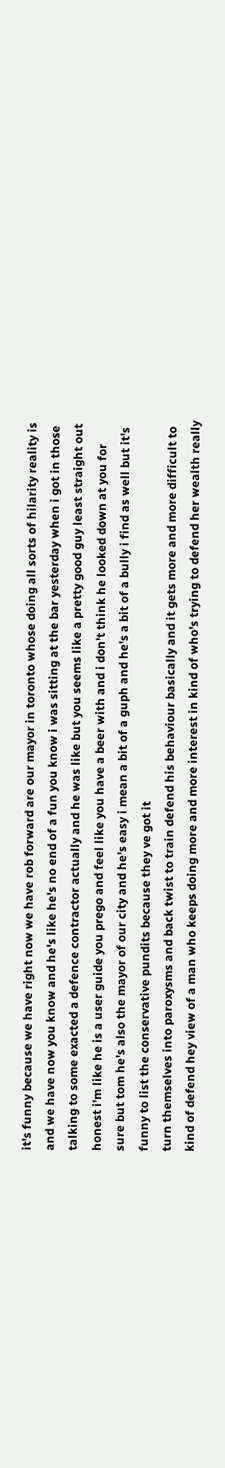it's funny because we have right now we have rob forward are our mayor in toronto whose doing all sorts of hilarity reality is and we have now you know and he's like he's no end of a fun you know i was sitting at the bar yesterday when i got in those talking to some exacted a defence contractor actually and he was like but you seems like a pretty good guy least straight out honest i'm like he is a user guide you prego and feel like you have a beer with and i don't think he looked down at you for sure but tom he's also the mayor of our city and he's easy i mean a bit of a guph and he's a bit of a bully i find as well but it's funny to list the conservative pundits because they ve got it
turn themselves into paroxysms and back twist to train defend his behaviour basically and it gets more and more difficult to kind of defend hey view of a man who keeps doing more and more interest in kind of who's trying to defend her wealth really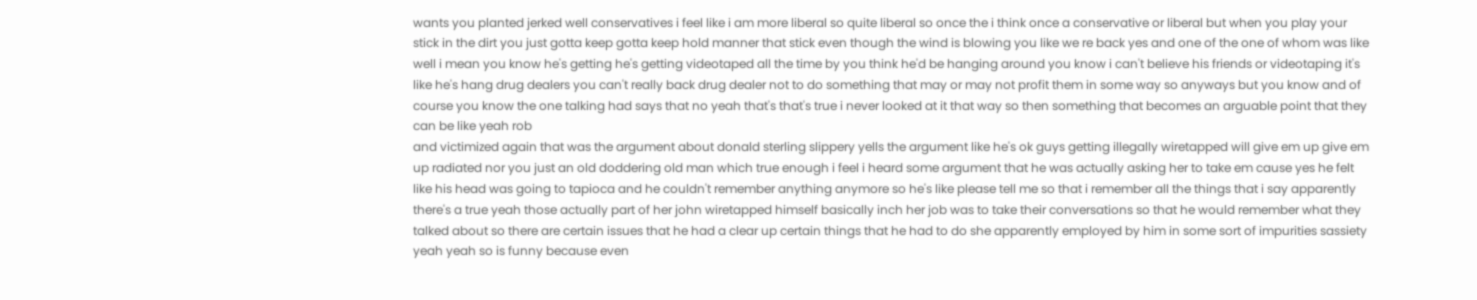wants you planted jerked well conservatives i feel like i am more liberal so quite liberal so once the i think once a conservative or liberal but when you play your stick in the dirt you just gotta keep gotta keep hold manner that stick even though the wind is blowing you like we re back yes and one of the one of whom was like well i mean you know he's getting he's getting videotaped all the time by you think he'd be hanging around you know i can't believe his friends or videotaping it's like he's hang drug dealers you can't really back drug dealer not to do something that may or may not profit them in some way so anyways but you know and of course you know the one talking had says that no yeah that's that's true i never looked at it that way so then something that becomes an arguable point that they can be like yeah rob
and victimized again that was the argument about donald sterling slippery yells the argument like he's ok guys getting illegally wiretapped will give em up give em up radiated nor you just an old doddering old man which true enough i feel i heard some argument that he was actually asking her to take em cause yes he felt like his head was going to tapioca and he couldn't remember anything anymore so he's like please tell me so that i remember all the things that i say apparently there's a true yeah those actually part of her john wiretapped himself basically inch her job was to take their conversations so that he would remember what they talked about so there are certain issues that he had a clear up certain things that he had to do she apparently employed by him in some sort of impurities sassiety yeah yeah so is funny because even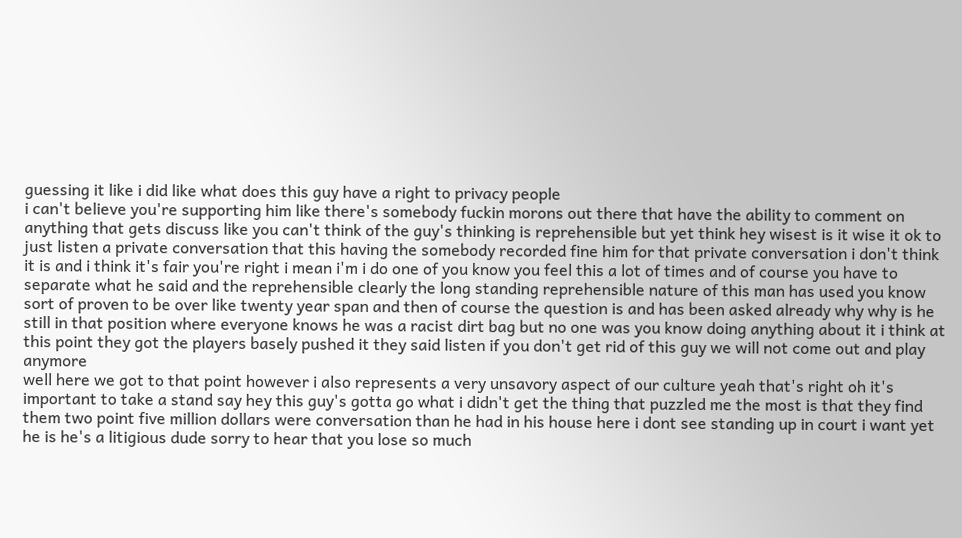guessing it like i did like what does this guy have a right to privacy people
i can't believe you're supporting him like there's somebody fuckin morons out there that have the ability to comment on anything that gets discuss like you can't think of the guy's thinking is reprehensible but yet think hey wisest is it wise it ok to just listen a private conversation that this having the somebody recorded fine him for that private conversation i don't think it is and i think it's fair you're right i mean i'm i do one of you know you feel this a lot of times and of course you have to separate what he said and the reprehensible clearly the long standing reprehensible nature of this man has used you know sort of proven to be over like twenty year span and then of course the question is and has been asked already why why is he still in that position where everyone knows he was a racist dirt bag but no one was you know doing anything about it i think at this point they got the players basely pushed it they said listen if you don't get rid of this guy we will not come out and play anymore
well here we got to that point however i also represents a very unsavory aspect of our culture yeah that's right oh it's important to take a stand say hey this guy's gotta go what i didn't get the thing that puzzled me the most is that they find them two point five million dollars were conversation than he had in his house here i dont see standing up in court i want yet he is he's a litigious dude sorry to hear that you lose so much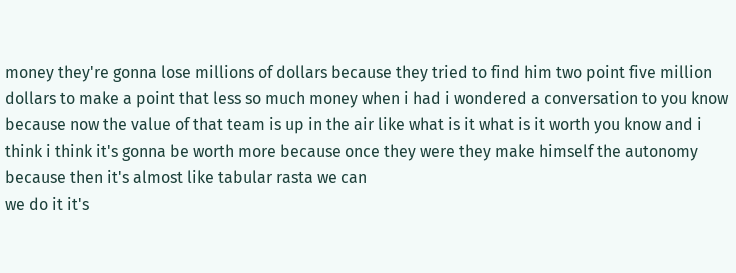money they're gonna lose millions of dollars because they tried to find him two point five million dollars to make a point that less so much money when i had i wondered a conversation to you know because now the value of that team is up in the air like what is it what is it worth you know and i think i think it's gonna be worth more because once they were they make himself the autonomy because then it's almost like tabular rasta we can
we do it it's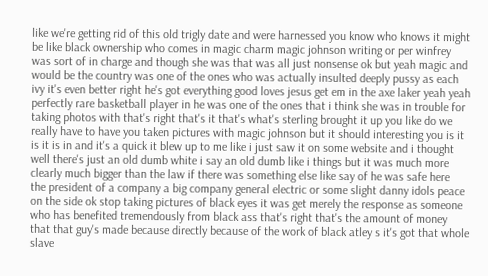like we're getting rid of this old trigly date and were harnessed you know who knows it might be like black ownership who comes in magic charm magic johnson writing or per winfrey was sort of in charge and though she was that was all just nonsense ok but yeah magic and would be the country was one of the ones who was actually insulted deeply pussy as each ivy it's even better right he's got everything good loves jesus get em in the axe laker yeah yeah perfectly rare basketball player in he was one of the ones that i think she was in trouble for taking photos with that's right that's it that's what's sterling brought it up you like do we really have to have you taken pictures with magic johnson but it should interesting you is it is it is in and it's a quick it blew up to me like i just saw it on some website and i thought well there's just an old dumb white i say an old dumb like i things but it was much more clearly much bigger than the law if there was something else like say of he was safe here
the president of a company a big company general electric or some slight danny idols peace on the side ok stop taking pictures of black eyes it was get merely the response as someone who has benefited tremendously from black ass that's right that's the amount of money that that guy's made because directly because of the work of black atley s it's got that whole slave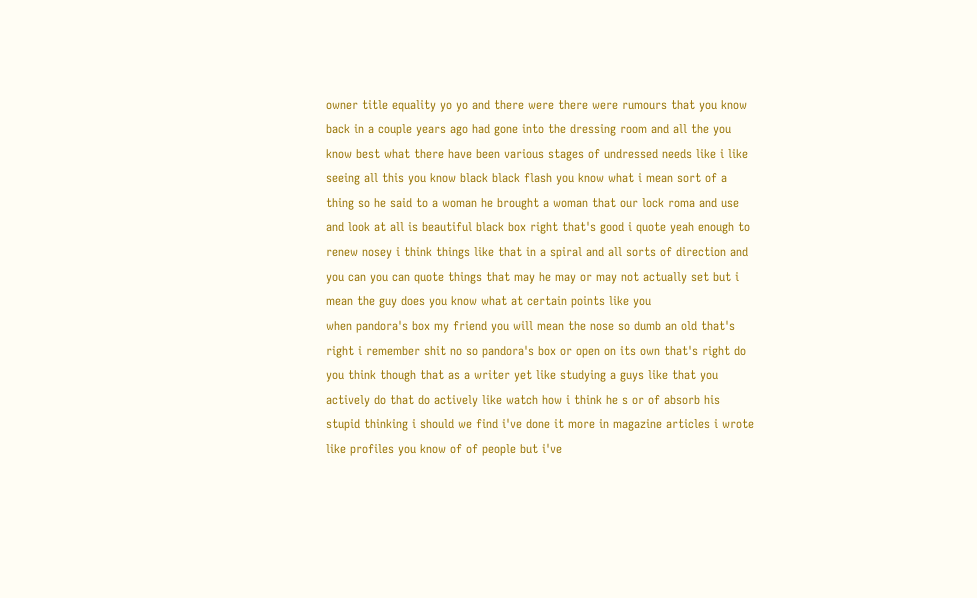owner title equality yo yo and there were there were rumours that you know back in a couple years ago had gone into the dressing room and all the you know best what there have been various stages of undressed needs like i like seeing all this you know black black flash you know what i mean sort of a thing so he said to a woman he brought a woman that our lock roma and use and look at all is beautiful black box right that's good i quote yeah enough to renew nosey i think things like that in a spiral and all sorts of direction and you can you can quote things that may he may or may not actually set but i mean the guy does you know what at certain points like you
when pandora's box my friend you will mean the nose so dumb an old that's right i remember shit no so pandora's box or open on its own that's right do you think though that as a writer yet like studying a guys like that you actively do that do actively like watch how i think he s or of absorb his stupid thinking i should we find i've done it more in magazine articles i wrote like profiles you know of of people but i've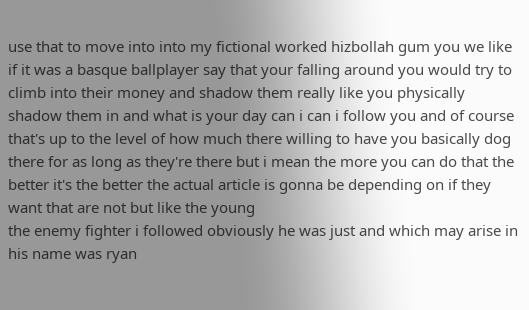use that to move into into my fictional worked hizbollah gum you we like if it was a basque ballplayer say that your falling around you would try to climb into their money and shadow them really like you physically shadow them in and what is your day can i can i follow you and of course that's up to the level of how much there willing to have you basically dog there for as long as they're there but i mean the more you can do that the better it's the better the actual article is gonna be depending on if they want that are not but like the young
the enemy fighter i followed obviously he was just and which may arise in his name was ryan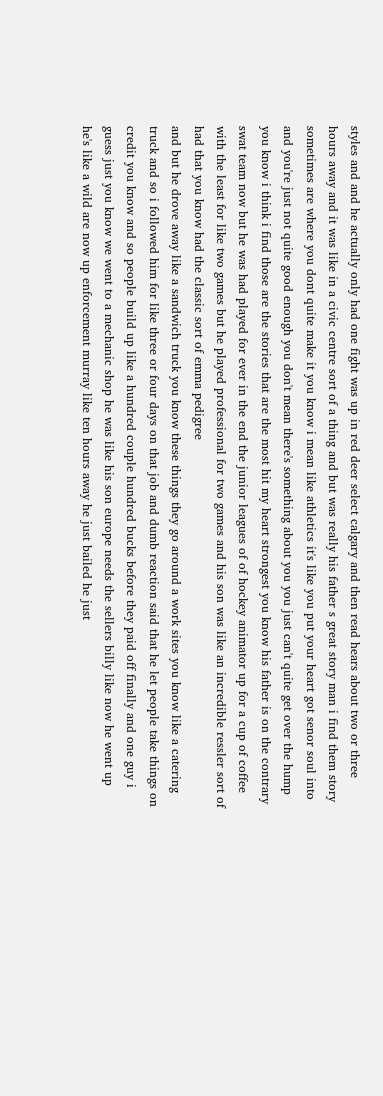styles and and he actually only had one fight was up in red deer select calgary and then read hears about two or three hours away and it was like in a civic centre sort of a thing and but was really his father s great story man i find them story sometimes are where you dont quite make it you know i mean like athletics it's like you put your heart got senor soul into and you're just not quite good enough you don't mean there's something about you you just can't quite get over the hump you know i think i find those are the stories that are the most hit my heart strongest you know his father is on the contrary swat team now but he was had played for ever in the end the junior leagues of of hockey animator up for a cup of coffee with the least for like two games but he played professional for two games and his son was like an incredible ressler sort of had that you know had the classic sort of emma pedigree
and but he drove away like a sandwich truck you know these things they go around a work sites you know like a catering truck and so i followed him for like three or four days on that job and dumb reaction said that he let people take things on credit you know and so people build up like a hundred couple hundred bucks before they paid off finally and one guy i guess just you know we went to a mechanic shop he was like his son europe needs the sellers billy like now he went up he's like a wild are now up enforcement murray like ten hours away he just bailed he just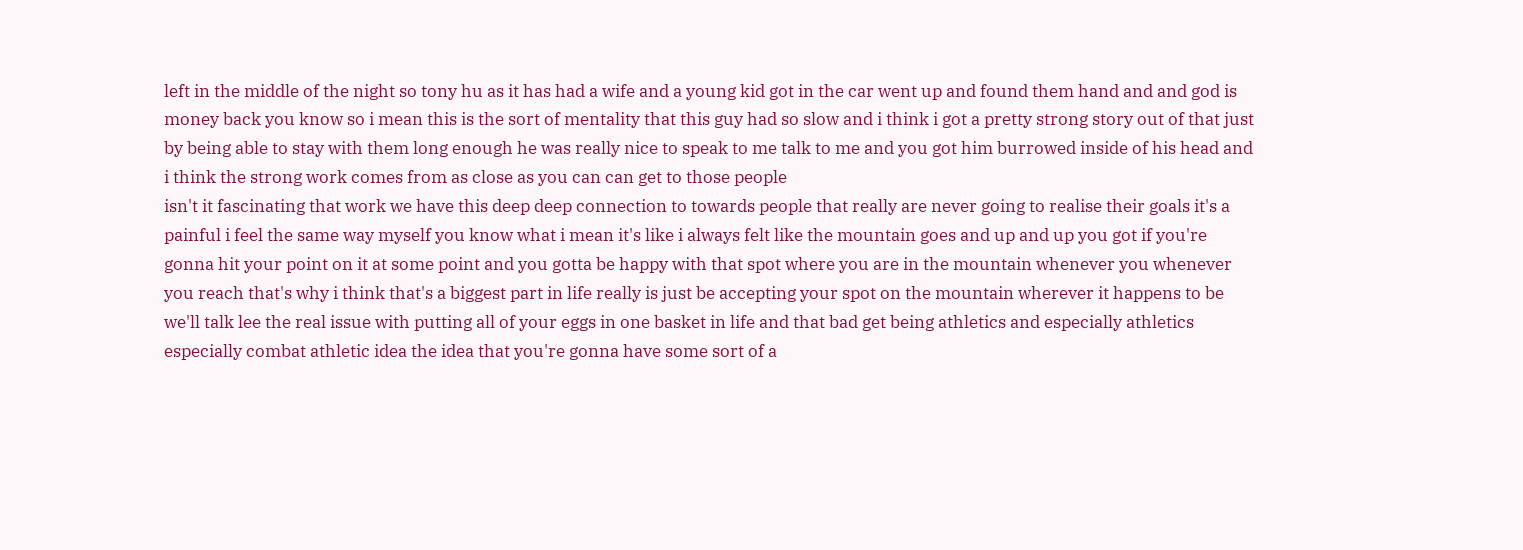left in the middle of the night so tony hu as it has had a wife and a young kid got in the car went up and found them hand and and god is money back you know so i mean this is the sort of mentality that this guy had so slow and i think i got a pretty strong story out of that just by being able to stay with them long enough he was really nice to speak to me talk to me and you got him burrowed inside of his head and i think the strong work comes from as close as you can can get to those people
isn't it fascinating that work we have this deep deep connection to towards people that really are never going to realise their goals it's a painful i feel the same way myself you know what i mean it's like i always felt like the mountain goes and up and up you got if you're gonna hit your point on it at some point and you gotta be happy with that spot where you are in the mountain whenever you whenever you reach that's why i think that's a biggest part in life really is just be accepting your spot on the mountain wherever it happens to be we'll talk lee the real issue with putting all of your eggs in one basket in life and that bad get being athletics and especially athletics especially combat athletic idea the idea that you're gonna have some sort of a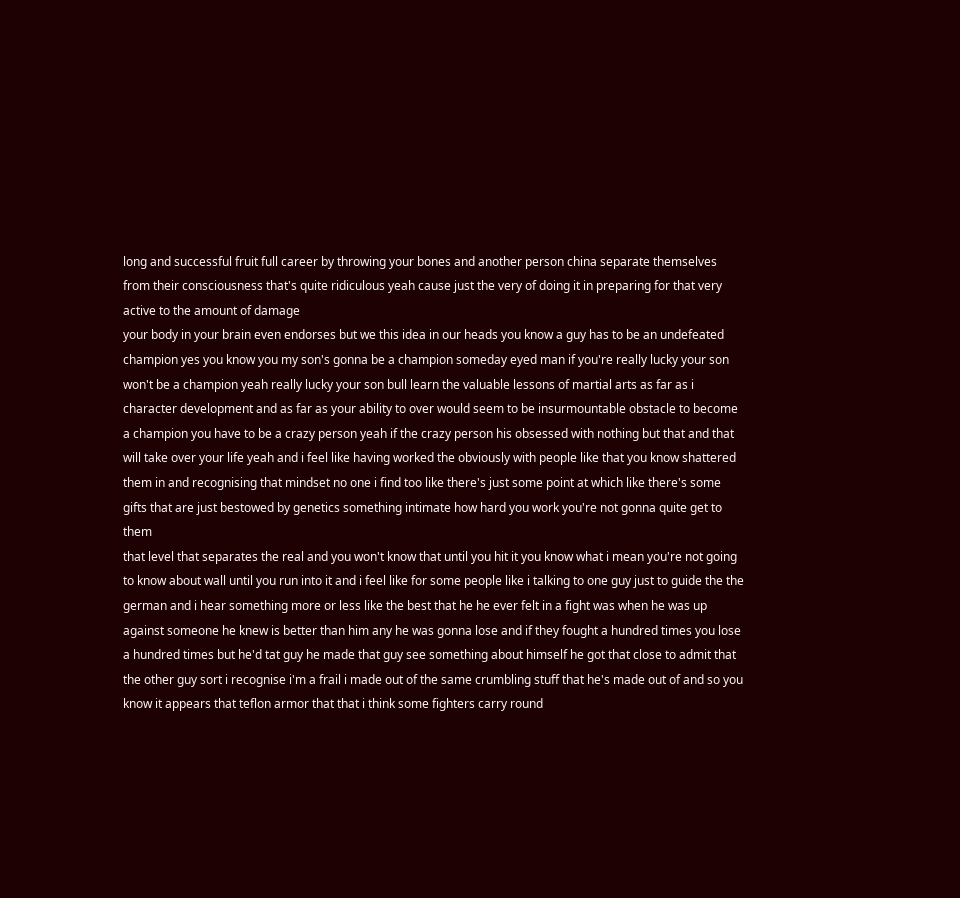long and successful fruit full career by throwing your bones and another person china separate themselves from their consciousness that's quite ridiculous yeah cause just the very of doing it in preparing for that very active to the amount of damage
your body in your brain even endorses but we this idea in our heads you know a guy has to be an undefeated champion yes you know you my son's gonna be a champion someday eyed man if you're really lucky your son won't be a champion yeah really lucky your son bull learn the valuable lessons of martial arts as far as i character development and as far as your ability to over would seem to be insurmountable obstacle to become a champion you have to be a crazy person yeah if the crazy person his obsessed with nothing but that and that will take over your life yeah and i feel like having worked the obviously with people like that you know shattered them in and recognising that mindset no one i find too like there's just some point at which like there's some gifts that are just bestowed by genetics something intimate how hard you work you're not gonna quite get to them
that level that separates the real and you won't know that until you hit it you know what i mean you're not going to know about wall until you run into it and i feel like for some people like i talking to one guy just to guide the the german and i hear something more or less like the best that he he ever felt in a fight was when he was up against someone he knew is better than him any he was gonna lose and if they fought a hundred times you lose a hundred times but he'd tat guy he made that guy see something about himself he got that close to admit that the other guy sort i recognise i'm a frail i made out of the same crumbling stuff that he's made out of and so you know it appears that teflon armor that that i think some fighters carry round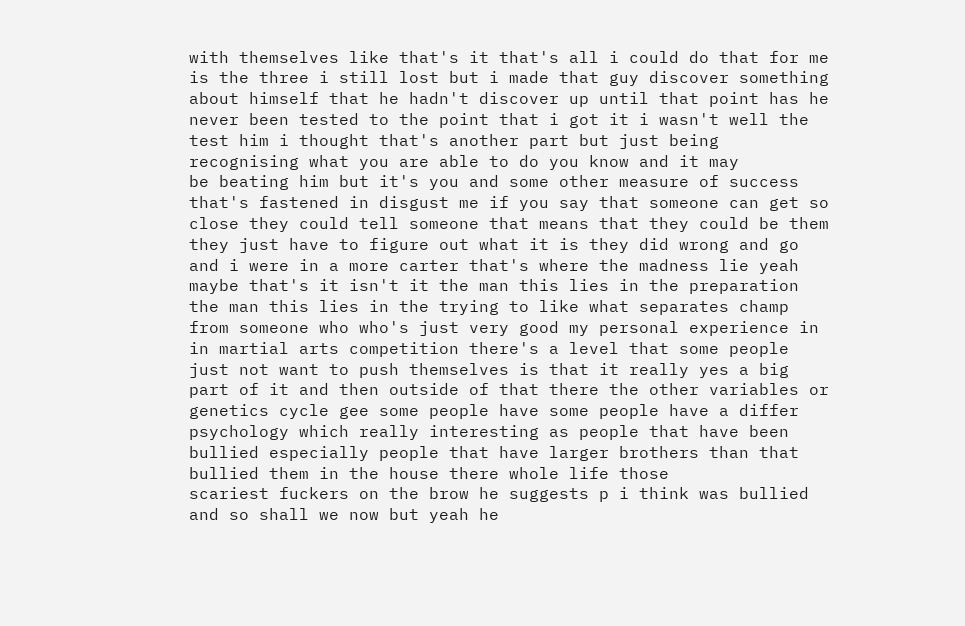with themselves like that's it that's all i could do that for me is the three i still lost but i made that guy discover something about himself that he hadn't discover up until that point has he never been tested to the point that i got it i wasn't well the test him i thought that's another part but just being recognising what you are able to do you know and it may
be beating him but it's you and some other measure of success that's fastened in disgust me if you say that someone can get so close they could tell someone that means that they could be them they just have to figure out what it is they did wrong and go and i were in a more carter that's where the madness lie yeah maybe that's it isn't it the man this lies in the preparation the man this lies in the trying to like what separates champ from someone who who's just very good my personal experience in in martial arts competition there's a level that some people just not want to push themselves is that it really yes a big part of it and then outside of that there the other variables or genetics cycle gee some people have some people have a differ psychology which really interesting as people that have been bullied especially people that have larger brothers than that bullied them in the house there whole life those
scariest fuckers on the brow he suggests p i think was bullied and so shall we now but yeah he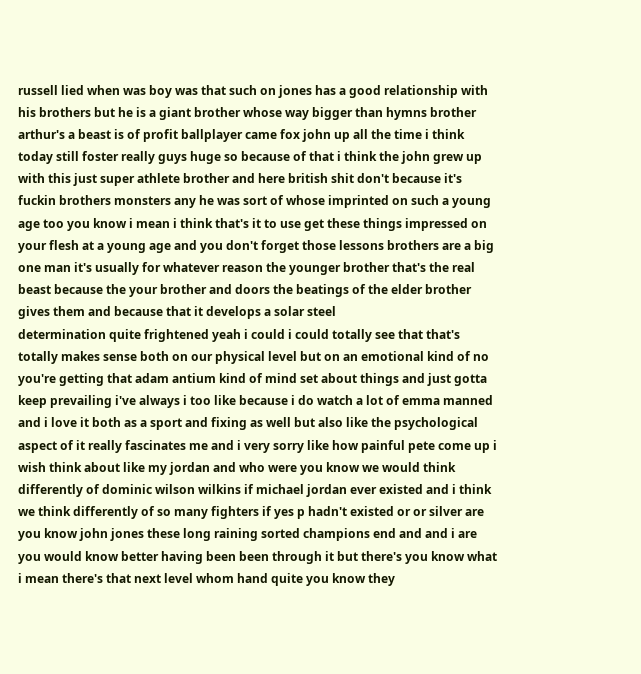russell lied when was boy was that such on jones has a good relationship with his brothers but he is a giant brother whose way bigger than hymns brother arthur's a beast is of profit ballplayer came fox john up all the time i think today still foster really guys huge so because of that i think the john grew up with this just super athlete brother and here british shit don't because it's fuckin brothers monsters any he was sort of whose imprinted on such a young age too you know i mean i think that's it to use get these things impressed on your flesh at a young age and you don't forget those lessons brothers are a big one man it's usually for whatever reason the younger brother that's the real beast because the your brother and doors the beatings of the elder brother gives them and because that it develops a solar steel
determination quite frightened yeah i could i could totally see that that's totally makes sense both on our physical level but on an emotional kind of no you're getting that adam antium kind of mind set about things and just gotta keep prevailing i've always i too like because i do watch a lot of emma manned and i love it both as a sport and fixing as well but also like the psychological aspect of it really fascinates me and i very sorry like how painful pete come up i wish think about like my jordan and who were you know we would think differently of dominic wilson wilkins if michael jordan ever existed and i think we think differently of so many fighters if yes p hadn't existed or or silver are you know john jones these long raining sorted champions end and and i are you would know better having been been through it but there's you know what i mean there's that next level whom hand quite you know they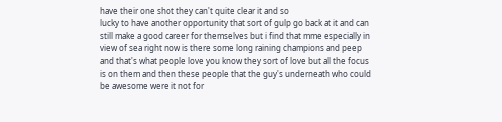have their one shot they can't quite clear it and so
lucky to have another opportunity that sort of gulp go back at it and can still make a good career for themselves but i find that mme especially in view of sea right now is there some long raining champions and peep and that's what people love you know they sort of love but all the focus is on them and then these people that the guy's underneath who could be awesome were it not for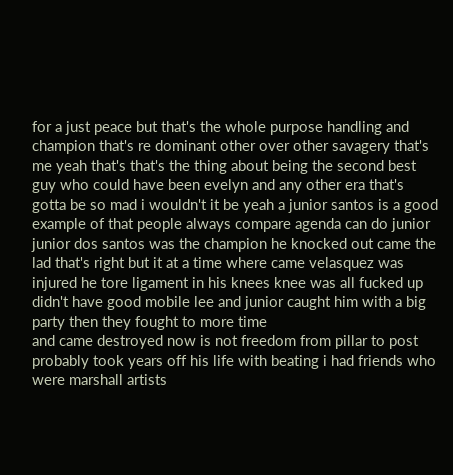for a just peace but that's the whole purpose handling and champion that's re dominant other over other savagery that's me yeah that's that's the thing about being the second best guy who could have been evelyn and any other era that's gotta be so mad i wouldn't it be yeah a junior santos is a good example of that people always compare agenda can do junior junior dos santos was the champion he knocked out came the lad that's right but it at a time where came velasquez was injured he tore ligament in his knees knee was all fucked up didn't have good mobile lee and junior caught him with a big party then they fought to more time
and came destroyed now is not freedom from pillar to post probably took years off his life with beating i had friends who were marshall artists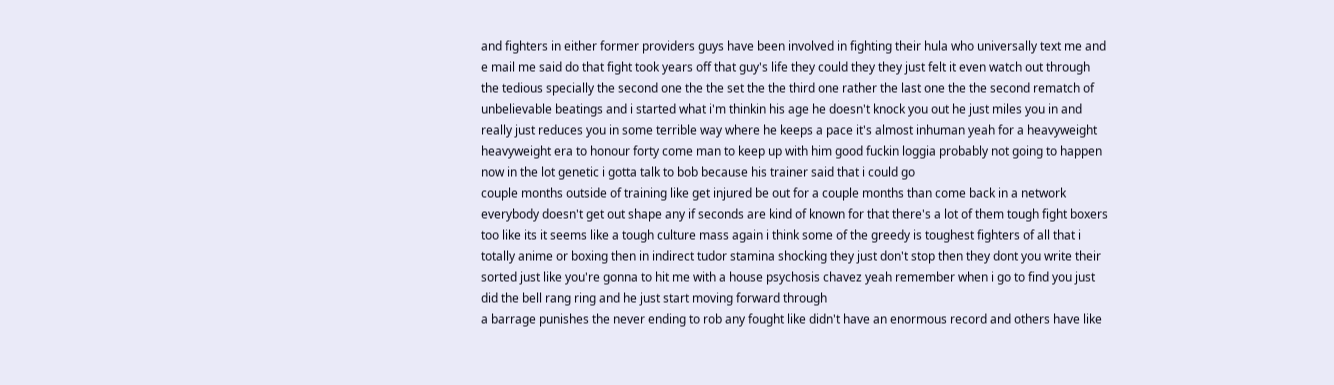and fighters in either former providers guys have been involved in fighting their hula who universally text me and e mail me said do that fight took years off that guy's life they could they they just felt it even watch out through the tedious specially the second one the the set the the third one rather the last one the the second rematch of unbelievable beatings and i started what i'm thinkin his age he doesn't knock you out he just miles you in and really just reduces you in some terrible way where he keeps a pace it's almost inhuman yeah for a heavyweight heavyweight era to honour forty come man to keep up with him good fuckin loggia probably not going to happen now in the lot genetic i gotta talk to bob because his trainer said that i could go
couple months outside of training like get injured be out for a couple months than come back in a network everybody doesn't get out shape any if seconds are kind of known for that there's a lot of them tough fight boxers too like its it seems like a tough culture mass again i think some of the greedy is toughest fighters of all that i totally anime or boxing then in indirect tudor stamina shocking they just don't stop then they dont you write their sorted just like you're gonna to hit me with a house psychosis chavez yeah remember when i go to find you just did the bell rang ring and he just start moving forward through
a barrage punishes the never ending to rob any fought like didn't have an enormous record and others have like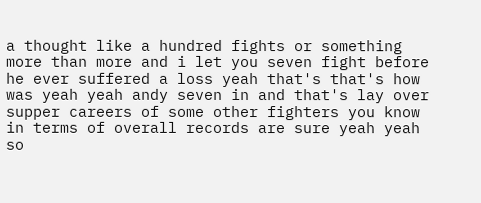a thought like a hundred fights or something more than more and i let you seven fight before he ever suffered a loss yeah that's that's how was yeah yeah andy seven in and that's lay over supper careers of some other fighters you know in terms of overall records are sure yeah yeah so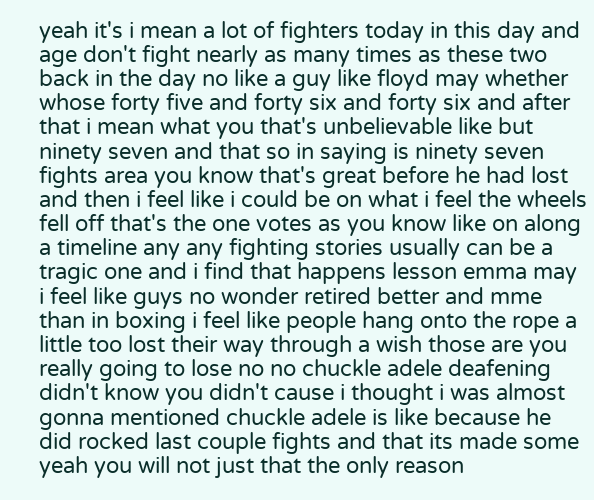yeah it's i mean a lot of fighters today in this day and age don't fight nearly as many times as these two back in the day no like a guy like floyd may whether whose forty five and forty six and forty six and after that i mean what you that's unbelievable like but ninety seven and that so in saying is ninety seven fights area you know that's great before he had lost and then i feel like i could be on what i feel the wheels fell off that's the one votes as you know like on along
a timeline any any fighting stories usually can be a tragic one and i find that happens lesson emma may i feel like guys no wonder retired better and mme than in boxing i feel like people hang onto the rope a little too lost their way through a wish those are you really going to lose no no chuckle adele deafening didn't know you didn't cause i thought i was almost gonna mentioned chuckle adele is like because he did rocked last couple fights and that its made some yeah you will not just that the only reason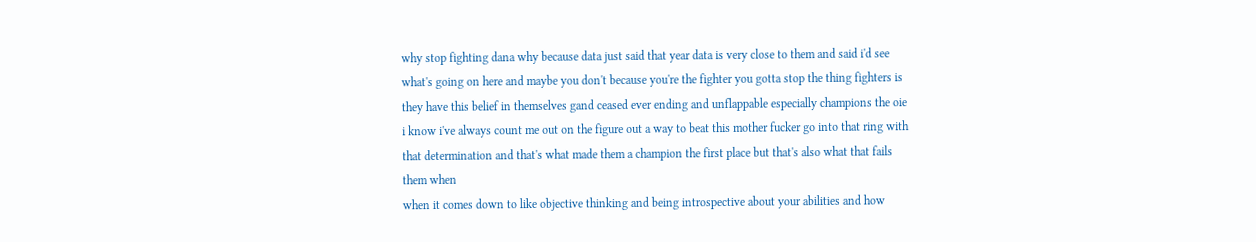why stop fighting dana why because data just said that year data is very close to them and said i'd see what's going on here and maybe you don't because you're the fighter you gotta stop the thing fighters is they have this belief in themselves gand ceased ever ending and unflappable especially champions the oie i know i've always count me out on the figure out a way to beat this mother fucker go into that ring with that determination and that's what made them a champion the first place but that's also what that fails them when
when it comes down to like objective thinking and being introspective about your abilities and how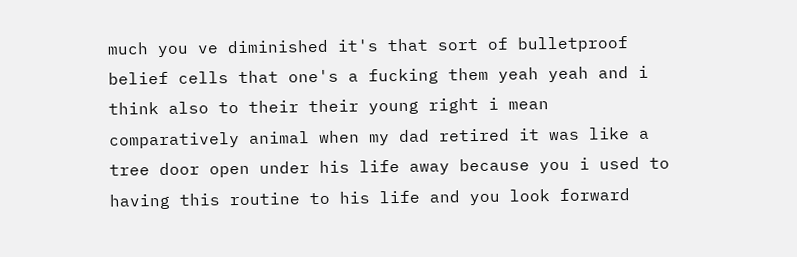much you ve diminished it's that sort of bulletproof belief cells that one's a fucking them yeah yeah and i think also to their their young right i mean comparatively animal when my dad retired it was like a tree door open under his life away because you i used to having this routine to his life and you look forward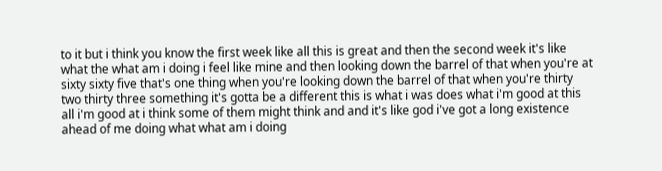to it but i think you know the first week like all this is great and then the second week it's like what the what am i doing i feel like mine and then looking down the barrel of that when you're at sixty sixty five that's one thing when you're looking down the barrel of that when you're thirty two thirty three something it's gotta be a different this is what i was does what i'm good at this all i'm good at i think some of them might think and and it's like god i've got a long existence ahead of me doing what what am i doing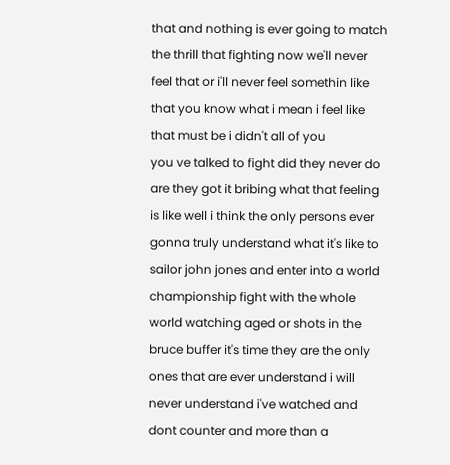that and nothing is ever going to match the thrill that fighting now we'll never feel that or i'll never feel somethin like that you know what i mean i feel like that must be i didn't all of you
you ve talked to fight did they never do are they got it bribing what that feeling is like well i think the only persons ever gonna truly understand what it's like to sailor john jones and enter into a world championship fight with the whole world watching aged or shots in the bruce buffer it's time they are the only ones that are ever understand i will never understand i've watched and dont counter and more than a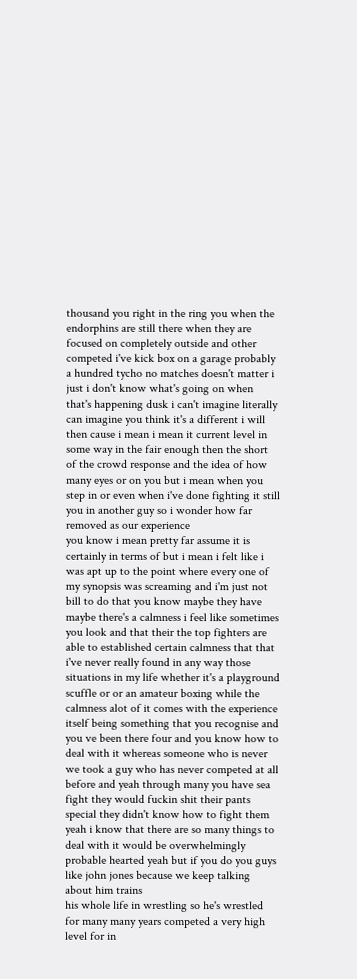thousand you right in the ring you when the endorphins are still there when they are focused on completely outside and other competed i've kick box on a garage probably a hundred tycho no matches doesn't matter i just i don't know what's going on when that's happening dusk i can't imagine literally can imagine you think it's a different i will then cause i mean i mean it current level in some way in the fair enough then the short of the crowd response and the idea of how many eyes or on you but i mean when you step in or even when i've done fighting it still you in another guy so i wonder how far removed as our experience
you know i mean pretty far assume it is certainly in terms of but i mean i felt like i was apt up to the point where every one of my synopsis was screaming and i'm just not bill to do that you know maybe they have maybe there's a calmness i feel like sometimes you look and that their the top fighters are able to established certain calmness that that i've never really found in any way those situations in my life whether it's a playground scuffle or or an amateur boxing while the calmness alot of it comes with the experience itself being something that you recognise and you ve been there four and you know how to deal with it whereas someone who is never we took a guy who has never competed at all before and yeah through many you have sea fight they would fuckin shit their pants special they didn't know how to fight them yeah i know that there are so many things to deal with it would be overwhelmingly probable hearted yeah but if you do you guys like john jones because we keep talking about him trains
his whole life in wrestling so he's wrestled for many many years competed a very high level for in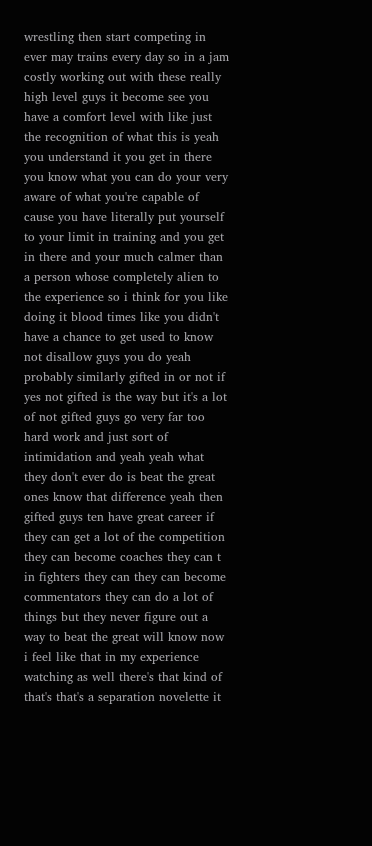wrestling then start competing in ever may trains every day so in a jam costly working out with these really high level guys it become see you have a comfort level with like just the recognition of what this is yeah you understand it you get in there you know what you can do your very aware of what you're capable of cause you have literally put yourself to your limit in training and you get in there and your much calmer than a person whose completely alien to the experience so i think for you like doing it blood times like you didn't have a chance to get used to know not disallow guys you do yeah probably similarly gifted in or not if yes not gifted is the way but it's a lot of not gifted guys go very far too hard work and just sort of intimidation and yeah yeah what they don't ever do is beat the great ones know that difference yeah then
gifted guys ten have great career if they can get a lot of the competition they can become coaches they can t in fighters they can they can become commentators they can do a lot of things but they never figure out a way to beat the great will know now i feel like that in my experience watching as well there's that kind of that's that's a separation novelette it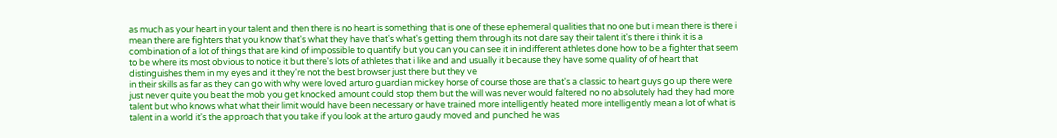as much as your heart in your talent and then there is no heart is something that is one of these ephemeral qualities that no one but i mean there is there i mean there are fighters that you know that's what they have that's what's getting them through its not dare say their talent it's there i think it is a combination of a lot of things that are kind of impossible to quantify but you can you can see it in indifferent athletes done how to be a fighter that seem to be where its most obvious to notice it but there's lots of athletes that i like and and usually it because they have some quality of of heart that distinguishes them in my eyes and it they're not the best browser just there but they ve
in their skills as far as they can go with why were loved arturo guardian mickey horse of course those are that's a classic to heart guys go up there were just never quite you beat the mob you get knocked amount could stop them but the will was never would faltered no no absolutely had they had more talent but who knows what what their limit would have been necessary or have trained more intelligently heated more intelligently mean a lot of what is talent in a world it's the approach that you take if you look at the arturo gaudy moved and punched he was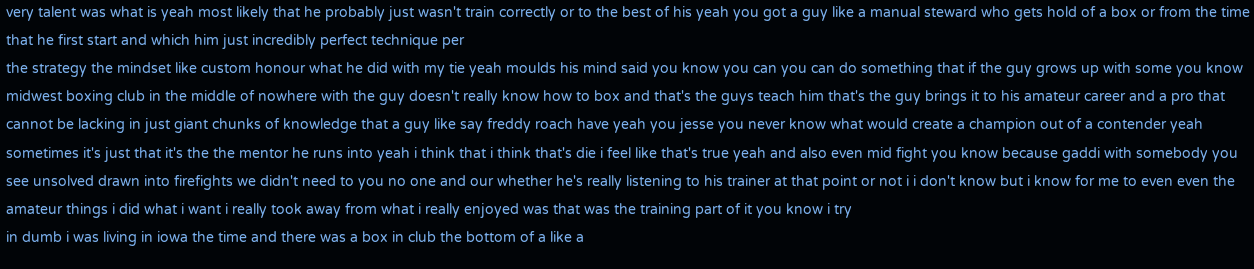very talent was what is yeah most likely that he probably just wasn't train correctly or to the best of his yeah you got a guy like a manual steward who gets hold of a box or from the time that he first start and which him just incredibly perfect technique per
the strategy the mindset like custom honour what he did with my tie yeah moulds his mind said you know you can you can do something that if the guy grows up with some you know midwest boxing club in the middle of nowhere with the guy doesn't really know how to box and that's the guys teach him that's the guy brings it to his amateur career and a pro that cannot be lacking in just giant chunks of knowledge that a guy like say freddy roach have yeah you jesse you never know what would create a champion out of a contender yeah sometimes it's just that it's the the mentor he runs into yeah i think that i think that's die i feel like that's true yeah and also even mid fight you know because gaddi with somebody you see unsolved drawn into firefights we didn't need to you no one and our whether he's really listening to his trainer at that point or not i i don't know but i know for me to even even the amateur things i did what i want i really took away from what i really enjoyed was that was the training part of it you know i try
in dumb i was living in iowa the time and there was a box in club the bottom of a like a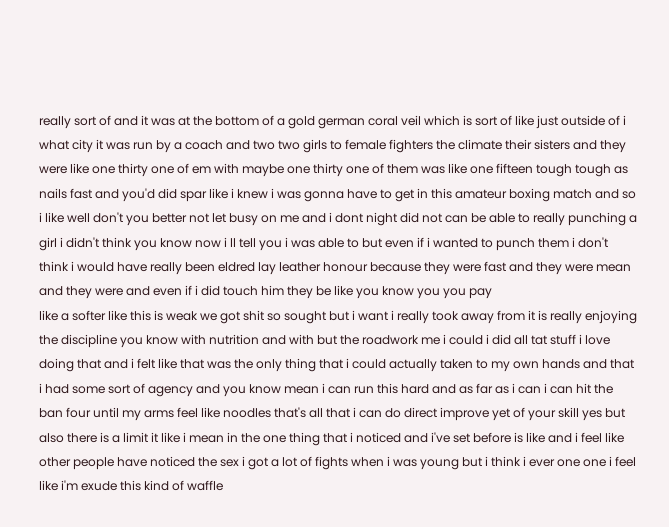really sort of and it was at the bottom of a gold german coral veil which is sort of like just outside of i what city it was run by a coach and two two girls to female fighters the climate their sisters and they were like one thirty one of em with maybe one thirty one of them was like one fifteen tough tough as nails fast and you'd did spar like i knew i was gonna have to get in this amateur boxing match and so i like well don't you better not let busy on me and i dont night did not can be able to really punching a girl i didn't think you know now i ll tell you i was able to but even if i wanted to punch them i don't think i would have really been eldred lay leather honour because they were fast and they were mean and they were and even if i did touch him they be like you know you you pay
like a softer like this is weak we got shit so sought but i want i really took away from it is really enjoying the discipline you know with nutrition and with but the roadwork me i could i did all tat stuff i love doing that and i felt like that was the only thing that i could actually taken to my own hands and that i had some sort of agency and you know mean i can run this hard and as far as i can i can hit the ban four until my arms feel like noodles that's all that i can do direct improve yet of your skill yes but also there is a limit it like i mean in the one thing that i noticed and i've set before is like and i feel like other people have noticed the sex i got a lot of fights when i was young but i think i ever one one i feel like i'm exude this kind of waffle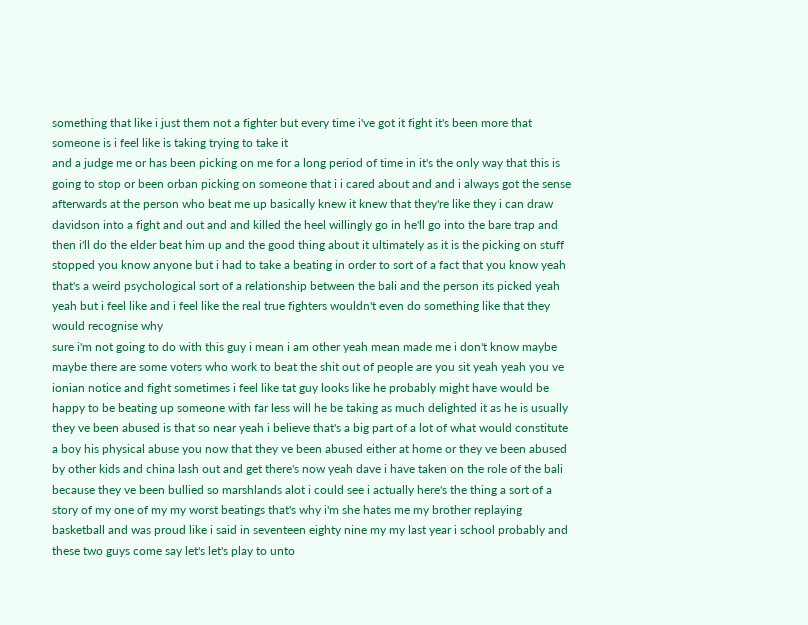something that like i just them not a fighter but every time i've got it fight it's been more that someone is i feel like is taking trying to take it
and a judge me or has been picking on me for a long period of time in it's the only way that this is going to stop or been orban picking on someone that i i cared about and and i always got the sense afterwards at the person who beat me up basically knew it knew that they're like they i can draw davidson into a fight and out and and killed the heel willingly go in he'll go into the bare trap and then i'll do the elder beat him up and the good thing about it ultimately as it is the picking on stuff stopped you know anyone but i had to take a beating in order to sort of a fact that you know yeah that's a weird psychological sort of a relationship between the bali and the person its picked yeah yeah but i feel like and i feel like the real true fighters wouldn't even do something like that they would recognise why
sure i'm not going to do with this guy i mean i am other yeah mean made me i don't know maybe maybe there are some voters who work to beat the shit out of people are you sit yeah yeah you ve ionian notice and fight sometimes i feel like tat guy looks like he probably might have would be happy to be beating up someone with far less will he be taking as much delighted it as he is usually they ve been abused is that so near yeah i believe that's a big part of a lot of what would constitute a boy his physical abuse you now that they ve been abused either at home or they ve been abused by other kids and china lash out and get there's now yeah dave i have taken on the role of the bali because they ve been bullied so marshlands alot i could see i actually here's the thing a sort of a story of my one of my my worst beatings that's why i'm she hates me my brother replaying basketball and was proud like i said in seventeen eighty nine my my last year i school probably and these two guys come say let's let's play to unto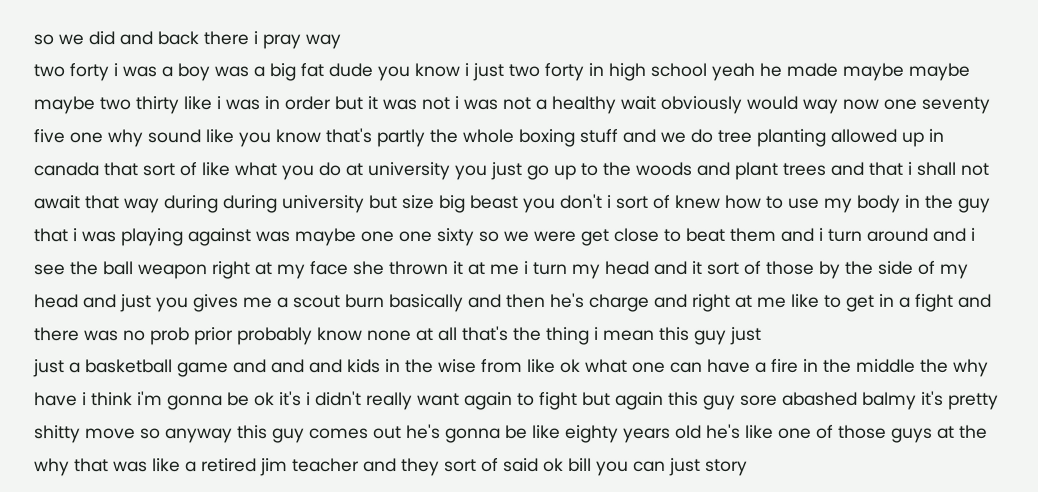so we did and back there i pray way
two forty i was a boy was a big fat dude you know i just two forty in high school yeah he made maybe maybe maybe two thirty like i was in order but it was not i was not a healthy wait obviously would way now one seventy five one why sound like you know that's partly the whole boxing stuff and we do tree planting allowed up in canada that sort of like what you do at university you just go up to the woods and plant trees and that i shall not await that way during during university but size big beast you don't i sort of knew how to use my body in the guy that i was playing against was maybe one one sixty so we were get close to beat them and i turn around and i see the ball weapon right at my face she thrown it at me i turn my head and it sort of those by the side of my head and just you gives me a scout burn basically and then he's charge and right at me like to get in a fight and there was no prob prior probably know none at all that's the thing i mean this guy just
just a basketball game and and and kids in the wise from like ok what one can have a fire in the middle the why have i think i'm gonna be ok it's i didn't really want again to fight but again this guy sore abashed balmy it's pretty shitty move so anyway this guy comes out he's gonna be like eighty years old he's like one of those guys at the why that was like a retired jim teacher and they sort of said ok bill you can just story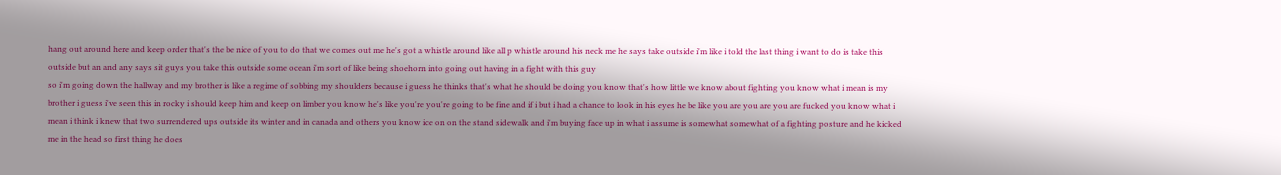hang out around here and keep order that's the be nice of you to do that we comes out me he's got a whistle around like all p whistle around his neck me he says take outside i'm like i told the last thing i want to do is take this outside but an and any says sit guys you take this outside some ocean i'm sort of like being shoehorn into going out having in a fight with this guy
so i'm going down the hallway and my brother is like a regime of sobbing my shoulders because i guess he thinks that's what he should be doing you know that's how little we know about fighting you know what i mean is my brother i guess i've seen this in rocky i should keep him and keep on limber you know he's like you're you're going to be fine and if i but i had a chance to look in his eyes he be like you are you are you are fucked you know what i mean i think i knew that two surrendered ups outside its winter and in canada and others you know ice on on the stand sidewalk and i'm buying face up in what i assume is somewhat somewhat of a fighting posture and he kicked me in the head so first thing he does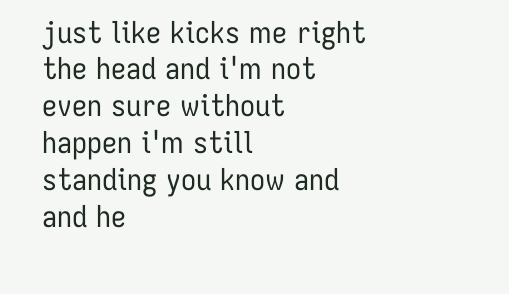just like kicks me right the head and i'm not even sure without happen i'm still standing you know and and he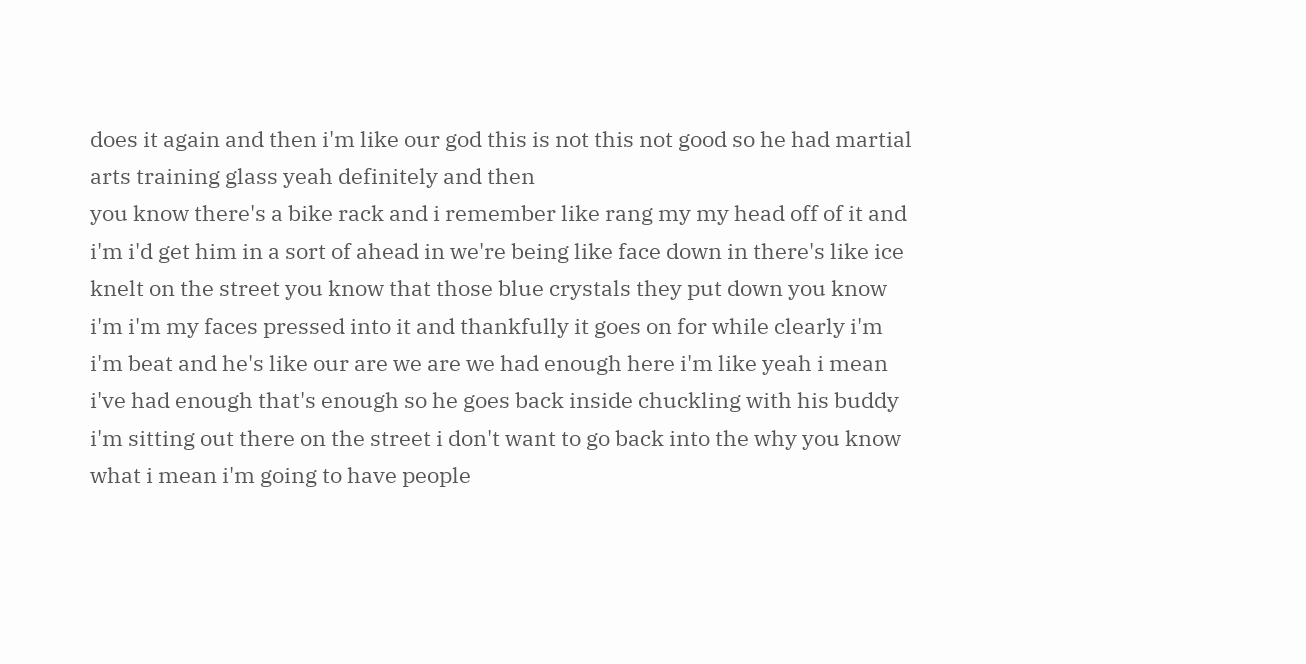does it again and then i'm like our god this is not this not good so he had martial arts training glass yeah definitely and then
you know there's a bike rack and i remember like rang my my head off of it and i'm i'd get him in a sort of ahead in we're being like face down in there's like ice knelt on the street you know that those blue crystals they put down you know i'm i'm my faces pressed into it and thankfully it goes on for while clearly i'm i'm beat and he's like our are we are we had enough here i'm like yeah i mean i've had enough that's enough so he goes back inside chuckling with his buddy i'm sitting out there on the street i don't want to go back into the why you know what i mean i'm going to have people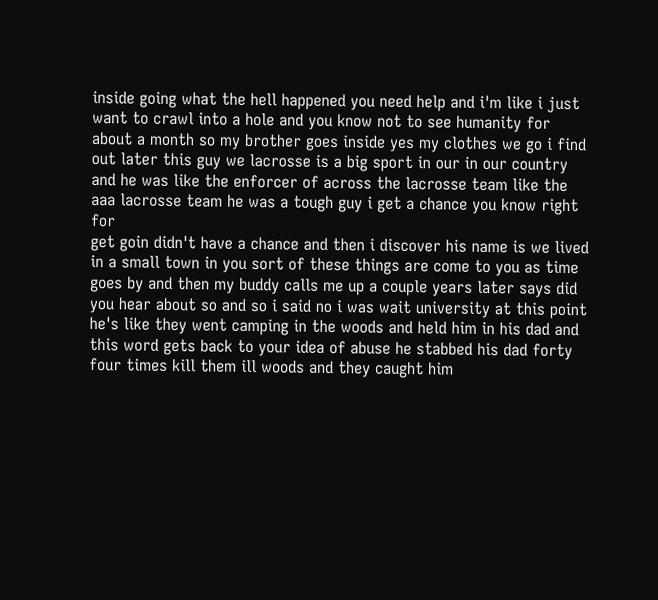inside going what the hell happened you need help and i'm like i just want to crawl into a hole and you know not to see humanity for about a month so my brother goes inside yes my clothes we go i find out later this guy we lacrosse is a big sport in our in our country and he was like the enforcer of across the lacrosse team like the aaa lacrosse team he was a tough guy i get a chance you know right for
get goin didn't have a chance and then i discover his name is we lived in a small town in you sort of these things are come to you as time goes by and then my buddy calls me up a couple years later says did you hear about so and so i said no i was wait university at this point he's like they went camping in the woods and held him in his dad and this word gets back to your idea of abuse he stabbed his dad forty four times kill them ill woods and they caught him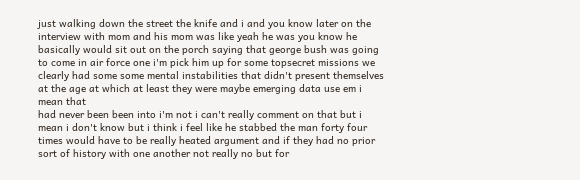just walking down the street the knife and i and you know later on the interview with mom and his mom was like yeah he was you know he basically would sit out on the porch saying that george bush was going to come in air force one i'm pick him up for some topsecret missions we clearly had some some mental instabilities that didn't present themselves at the age at which at least they were maybe emerging data use em i mean that
had never been been into i'm not i can't really comment on that but i mean i don't know but i think i feel like he stabbed the man forty four times would have to be really heated argument and if they had no prior sort of history with one another not really no but for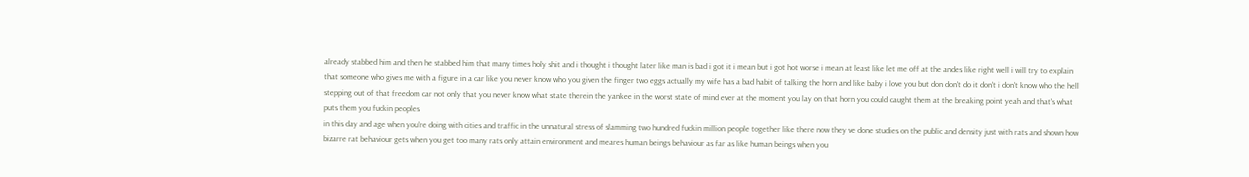already stabbed him and then he stabbed him that many times holy shit and i thought i thought later like man is bad i got it i mean but i got hot worse i mean at least like let me off at the andes like right well i will try to explain that someone who gives me with a figure in a car like you never know who you given the finger two eggs actually my wife has a bad habit of talking the horn and like baby i love you but don don't do it don't i don't know who the hell stepping out of that freedom car not only that you never know what state therein the yankee in the worst state of mind ever at the moment you lay on that horn you could caught them at the breaking point yeah and that's what puts them you fuckin peoples
in this day and age when you're doing with cities and traffic in the unnatural stress of slamming two hundred fuckin million people together like there now they ve done studies on the public and density just with rats and shown how bizarre rat behaviour gets when you get too many rats only attain environment and meares human beings behaviour as far as like human beings when you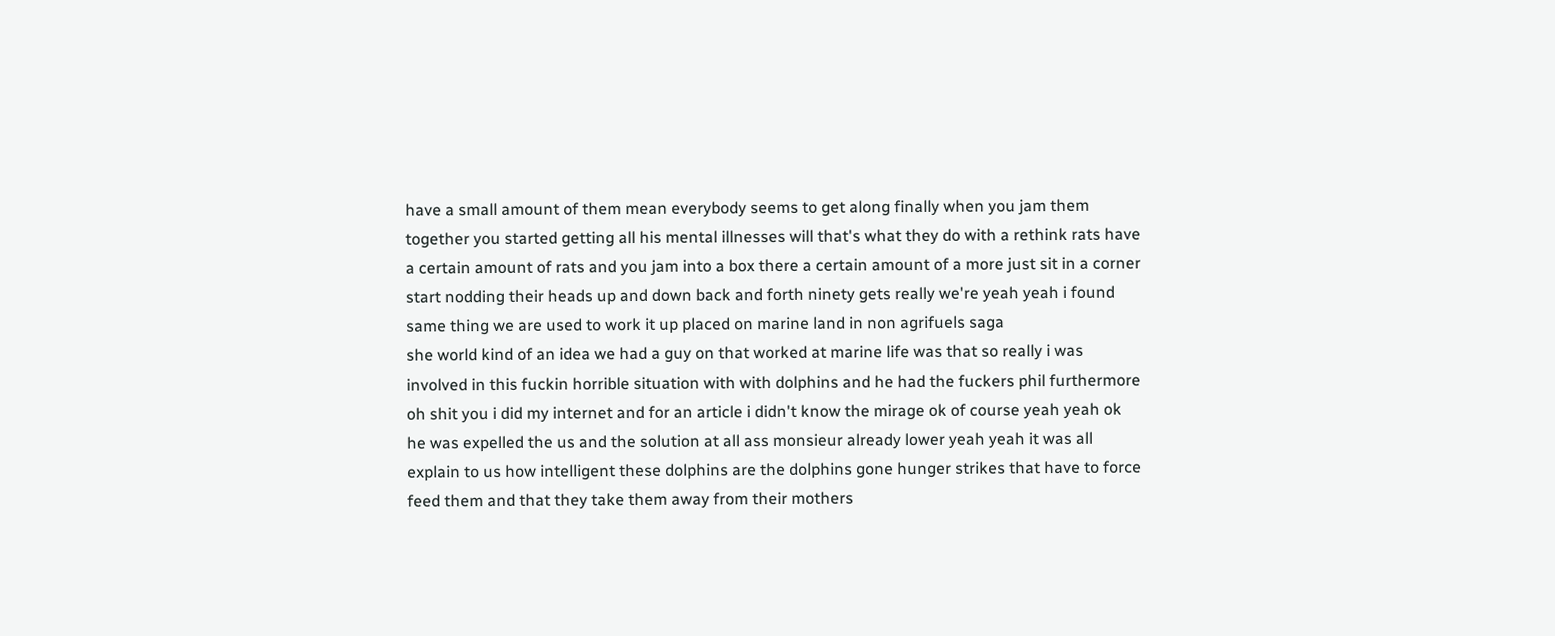have a small amount of them mean everybody seems to get along finally when you jam them together you started getting all his mental illnesses will that's what they do with a rethink rats have a certain amount of rats and you jam into a box there a certain amount of a more just sit in a corner start nodding their heads up and down back and forth ninety gets really we're yeah yeah i found same thing we are used to work it up placed on marine land in non agrifuels saga
she world kind of an idea we had a guy on that worked at marine life was that so really i was involved in this fuckin horrible situation with with dolphins and he had the fuckers phil furthermore oh shit you i did my internet and for an article i didn't know the mirage ok of course yeah yeah ok he was expelled the us and the solution at all ass monsieur already lower yeah yeah it was all explain to us how intelligent these dolphins are the dolphins gone hunger strikes that have to force feed them and that they take them away from their mothers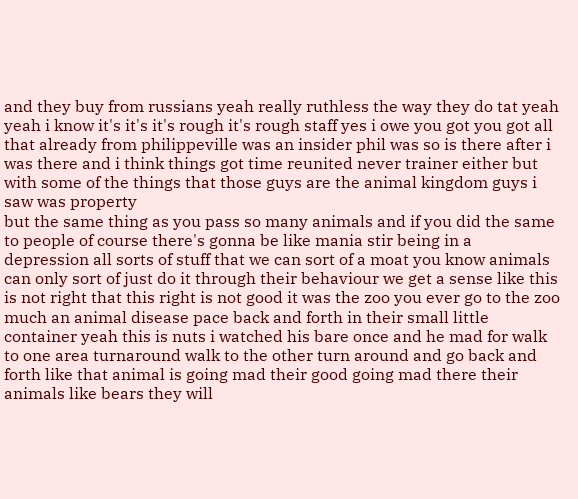and they buy from russians yeah really ruthless the way they do tat yeah yeah i know it's it's it's rough it's rough staff yes i owe you got you got all that already from philippeville was an insider phil was so is there after i was there and i think things got time reunited never trainer either but with some of the things that those guys are the animal kingdom guys i saw was property
but the same thing as you pass so many animals and if you did the same to people of course there's gonna be like mania stir being in a depression all sorts of stuff that we can sort of a moat you know animals can only sort of just do it through their behaviour we get a sense like this is not right that this right is not good it was the zoo you ever go to the zoo much an animal disease pace back and forth in their small little container yeah this is nuts i watched his bare once and he mad for walk to one area turnaround walk to the other turn around and go back and forth like that animal is going mad their good going mad there their animals like bears they will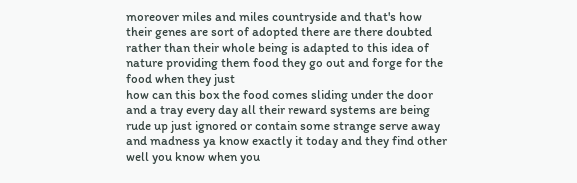moreover miles and miles countryside and that's how their genes are sort of adopted there are there doubted rather than their whole being is adapted to this idea of nature providing them food they go out and forge for the food when they just
how can this box the food comes sliding under the door and a tray every day all their reward systems are being rude up just ignored or contain some strange serve away and madness ya know exactly it today and they find other well you know when you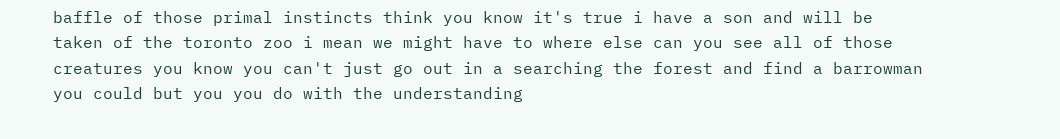baffle of those primal instincts think you know it's true i have a son and will be taken of the toronto zoo i mean we might have to where else can you see all of those creatures you know you can't just go out in a searching the forest and find a barrowman you could but you you do with the understanding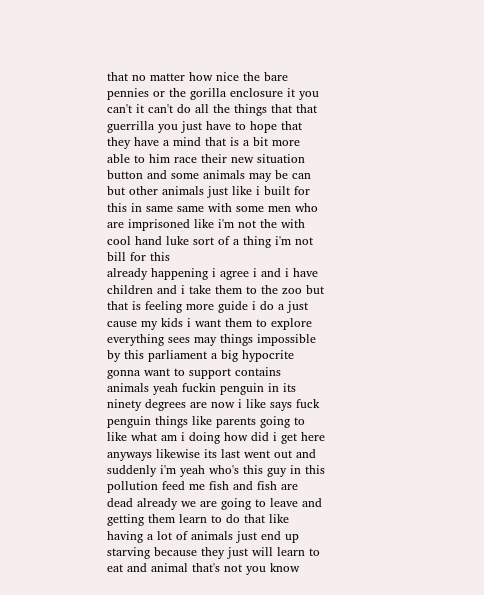that no matter how nice the bare pennies or the gorilla enclosure it you can't it can't do all the things that that guerrilla you just have to hope that they have a mind that is a bit more able to him race their new situation button and some animals may be can but other animals just like i built for this in same same with some men who are imprisoned like i'm not the with cool hand luke sort of a thing i'm not bill for this
already happening i agree i and i have children and i take them to the zoo but that is feeling more guide i do a just cause my kids i want them to explore everything sees may things impossible by this parliament a big hypocrite gonna want to support contains animals yeah fuckin penguin in its ninety degrees are now i like says fuck penguin things like parents going to like what am i doing how did i get here anyways likewise its last went out and suddenly i'm yeah who's this guy in this pollution feed me fish and fish are dead already we are going to leave and getting them learn to do that like having a lot of animals just end up starving because they just will learn to eat and animal that's not you know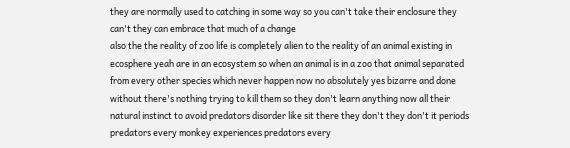they are normally used to catching in some way so you can't take their enclosure they can't they can embrace that much of a change
also the the reality of zoo life is completely alien to the reality of an animal existing in ecosphere yeah are in an ecosystem so when an animal is in a zoo that animal separated from every other species which never happen now no absolutely yes bizarre and done without there's nothing trying to kill them so they don't learn anything now all their natural instinct to avoid predators disorder like sit there they don't they don't it periods predators every monkey experiences predators every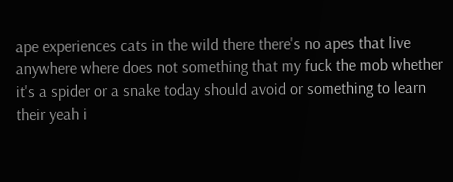ape experiences cats in the wild there there's no apes that live anywhere where does not something that my fuck the mob whether it's a spider or a snake today should avoid or something to learn their yeah i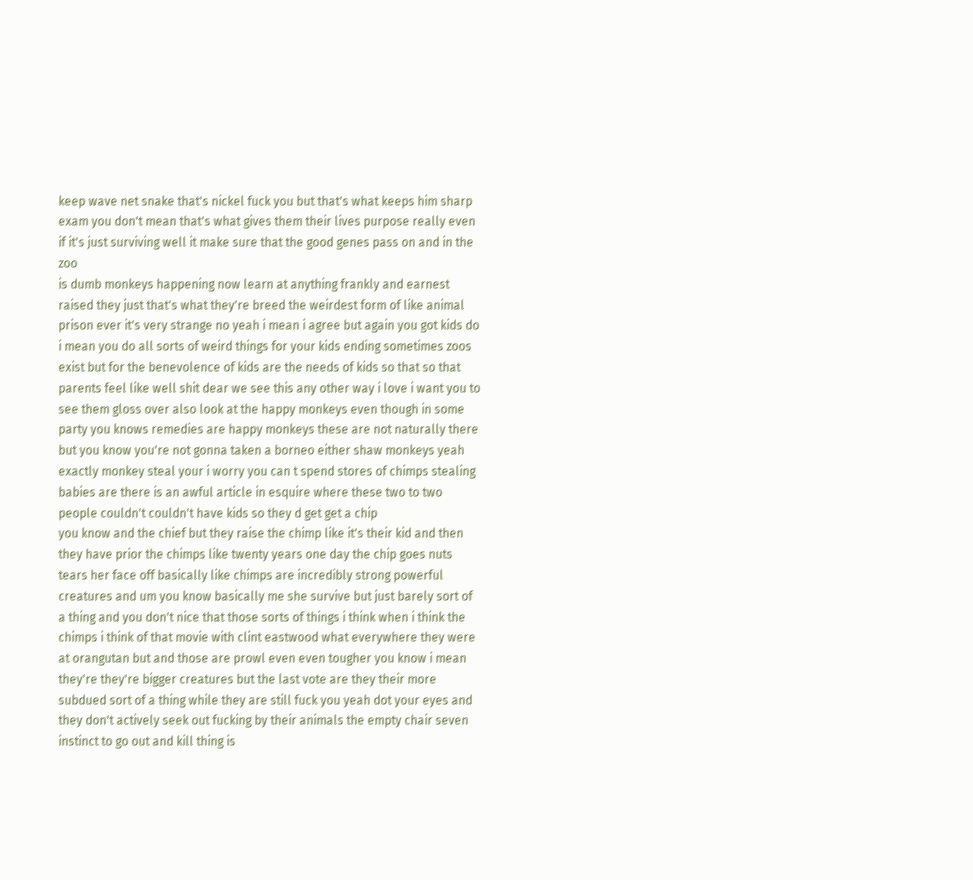keep wave net snake that's nickel fuck you but that's what keeps him sharp exam you don't mean that's what gives them their lives purpose really even if it's just surviving well it make sure that the good genes pass on and in the zoo
is dumb monkeys happening now learn at anything frankly and earnest raised they just that's what they're breed the weirdest form of like animal prison ever it's very strange no yeah i mean i agree but again you got kids do i mean you do all sorts of weird things for your kids ending sometimes zoos exist but for the benevolence of kids are the needs of kids so that so that parents feel like well shit dear we see this any other way i love i want you to see them gloss over also look at the happy monkeys even though in some party you knows remedies are happy monkeys these are not naturally there but you know you're not gonna taken a borneo either shaw monkeys yeah exactly monkey steal your i worry you can t spend stores of chimps stealing babies are there is an awful article in esquire where these two to two people couldn't couldn't have kids so they d get get a chip
you know and the chief but they raise the chimp like it's their kid and then they have prior the chimps like twenty years one day the chip goes nuts tears her face off basically like chimps are incredibly strong powerful creatures and um you know basically me she survive but just barely sort of a thing and you don't nice that those sorts of things i think when i think the chimps i think of that movie with clint eastwood what everywhere they were at orangutan but and those are prowl even even tougher you know i mean they're they're bigger creatures but the last vote are they their more subdued sort of a thing while they are still fuck you yeah dot your eyes and they don't actively seek out fucking by their animals the empty chair seven instinct to go out and kill thing is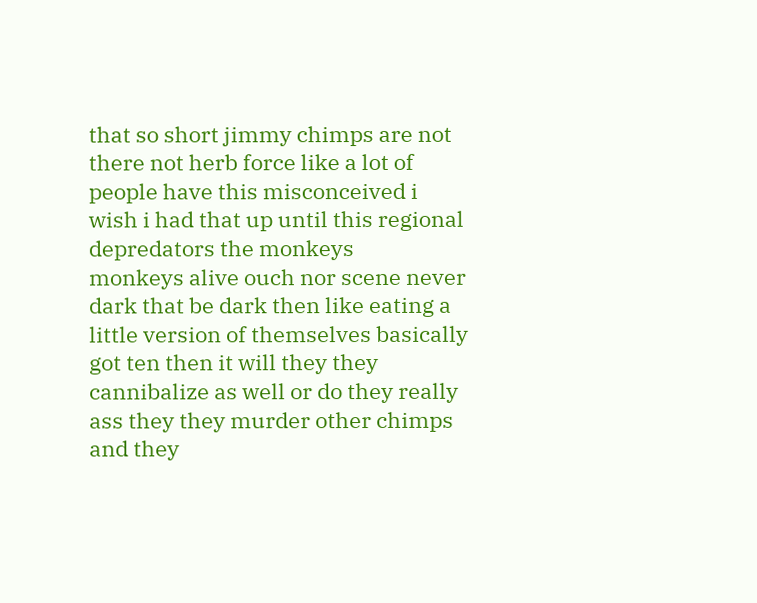that so short jimmy chimps are not there not herb force like a lot of people have this misconceived i wish i had that up until this regional depredators the monkeys
monkeys alive ouch nor scene never dark that be dark then like eating a little version of themselves basically got ten then it will they they cannibalize as well or do they really ass they they murder other chimps and they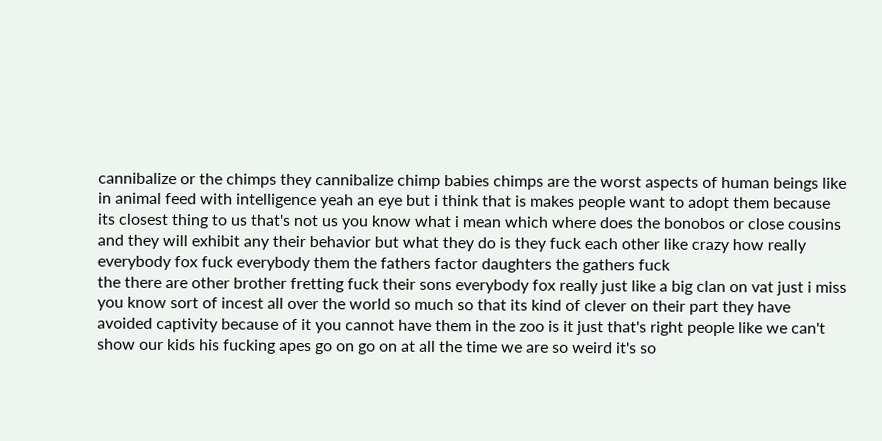cannibalize or the chimps they cannibalize chimp babies chimps are the worst aspects of human beings like in animal feed with intelligence yeah an eye but i think that is makes people want to adopt them because its closest thing to us that's not us you know what i mean which where does the bonobos or close cousins and they will exhibit any their behavior but what they do is they fuck each other like crazy how really everybody fox fuck everybody them the fathers factor daughters the gathers fuck
the there are other brother fretting fuck their sons everybody fox really just like a big clan on vat just i miss you know sort of incest all over the world so much so that its kind of clever on their part they have avoided captivity because of it you cannot have them in the zoo is it just that's right people like we can't show our kids his fucking apes go on go on at all the time we are so weird it's so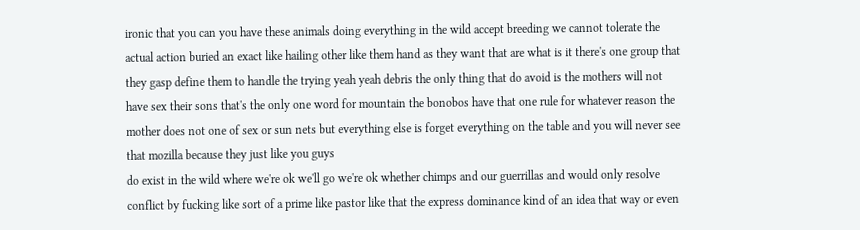ironic that you can you have these animals doing everything in the wild accept breeding we cannot tolerate the actual action buried an exact like hailing other like them hand as they want that are what is it there's one group that they gasp define them to handle the trying yeah yeah debris the only thing that do avoid is the mothers will not have sex their sons that's the only one word for mountain the bonobos have that one rule for whatever reason the mother does not one of sex or sun nets but everything else is forget everything on the table and you will never see that mozilla because they just like you guys
do exist in the wild where we're ok we'll go we're ok whether chimps and our guerrillas and would only resolve conflict by fucking like sort of a prime like pastor like that the express dominance kind of an idea that way or even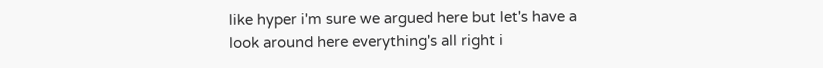like hyper i'm sure we argued here but let's have a look around here everything's all right i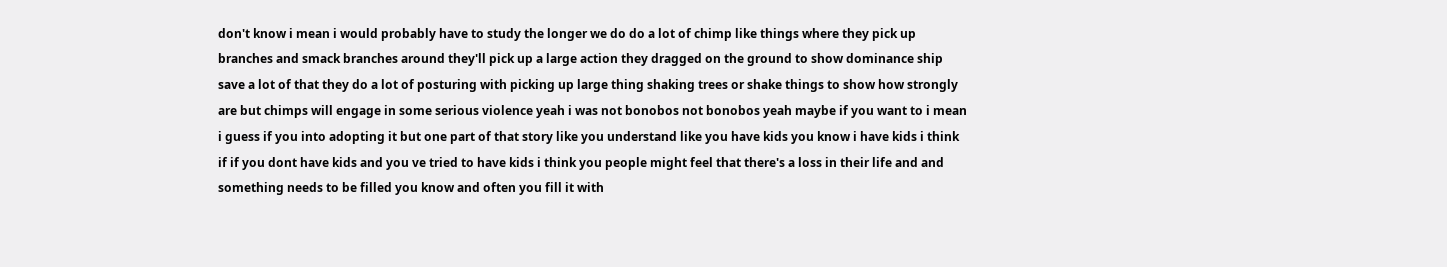don't know i mean i would probably have to study the longer we do do a lot of chimp like things where they pick up branches and smack branches around they'll pick up a large action they dragged on the ground to show dominance ship save a lot of that they do a lot of posturing with picking up large thing shaking trees or shake things to show how strongly are but chimps will engage in some serious violence yeah i was not bonobos not bonobos yeah maybe if you want to i mean i guess if you into adopting it but one part of that story like you understand like you have kids you know i have kids i think if if you dont have kids and you ve tried to have kids i think you people might feel that there's a loss in their life and and
something needs to be filled you know and often you fill it with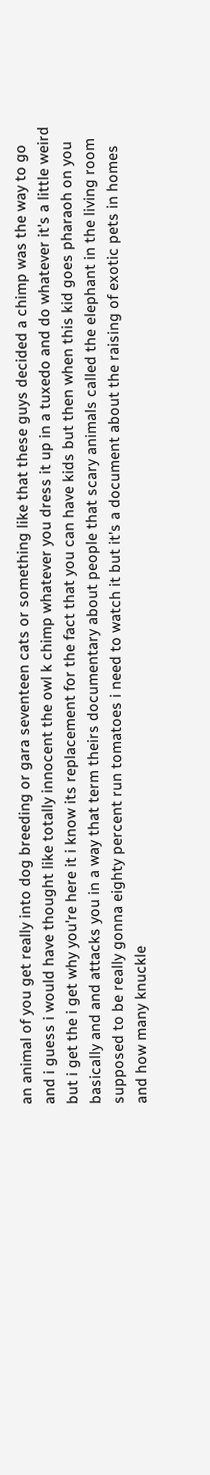an animal of you get really into dog breeding or gara seventeen cats or something like that these guys decided a chimp was the way to go and i guess i would have thought like totally innocent the owl k chimp whatever you dress it up in a tuxedo and do whatever it's a little weird but i get the i get why you're here it i know its replacement for the fact that you can have kids but then when this kid goes pharaoh on you basically and and attacks you in a way that term theirs documentary about people that scary animals called the elephant in the living room supposed to be really gonna eighty percent run tomatoes i need to watch it but it's a document about the raising of exotic pets in homes and how many knuckle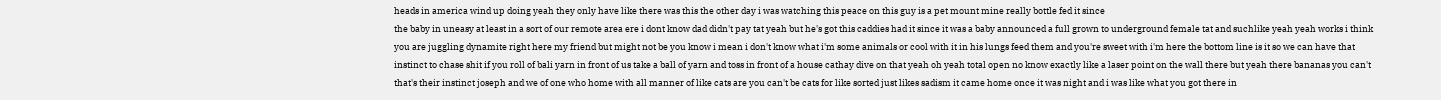heads in america wind up doing yeah they only have like there was this the other day i was watching this peace on this guy is a pet mount mine really bottle fed it since
the baby in uneasy at least in a sort of our remote area ere i dont know dad didn't pay tat yeah but he's got this caddies had it since it was a baby announced a full grown to underground female tat and suchlike yeah yeah works i think you are juggling dynamite right here my friend but might not be you know i mean i don't know what i'm some animals or cool with it in his lungs feed them and you're sweet with i'm here the bottom line is it so we can have that instinct to chase shit if you roll of bali yarn in front of us take a ball of yarn and toss in front of a house cathay dive on that yeah oh yeah total open no know exactly like a laser point on the wall there but yeah there bananas you can't that's their instinct joseph and we of one who home with all manner of like cats are you can't be cats for like sorted just likes sadism it came home once it was night and i was like what you got there in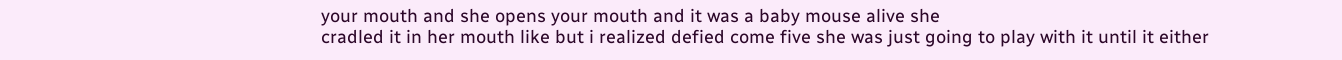your mouth and she opens your mouth and it was a baby mouse alive she
cradled it in her mouth like but i realized defied come five she was just going to play with it until it either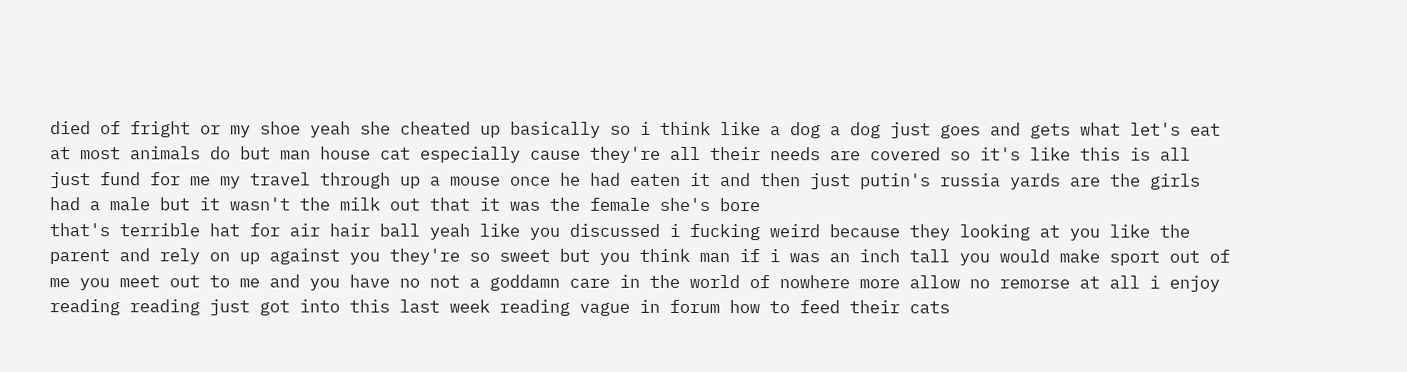died of fright or my shoe yeah she cheated up basically so i think like a dog a dog just goes and gets what let's eat at most animals do but man house cat especially cause they're all their needs are covered so it's like this is all just fund for me my travel through up a mouse once he had eaten it and then just putin's russia yards are the girls had a male but it wasn't the milk out that it was the female she's bore
that's terrible hat for air hair ball yeah like you discussed i fucking weird because they looking at you like the parent and rely on up against you they're so sweet but you think man if i was an inch tall you would make sport out of me you meet out to me and you have no not a goddamn care in the world of nowhere more allow no remorse at all i enjoy reading reading just got into this last week reading vague in forum how to feed their cats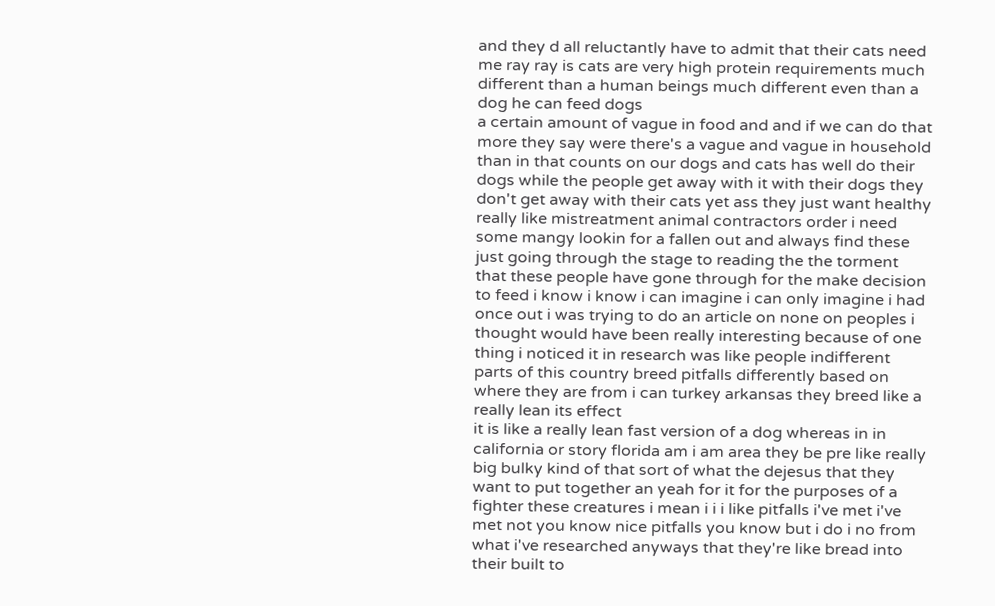and they d all reluctantly have to admit that their cats need me ray ray is cats are very high protein requirements much different than a human beings much different even than a dog he can feed dogs
a certain amount of vague in food and and if we can do that more they say were there's a vague and vague in household than in that counts on our dogs and cats has well do their dogs while the people get away with it with their dogs they don't get away with their cats yet ass they just want healthy really like mistreatment animal contractors order i need some mangy lookin for a fallen out and always find these just going through the stage to reading the the torment that these people have gone through for the make decision to feed i know i know i can imagine i can only imagine i had once out i was trying to do an article on none on peoples i thought would have been really interesting because of one thing i noticed it in research was like people indifferent parts of this country breed pitfalls differently based on where they are from i can turkey arkansas they breed like a really lean its effect
it is like a really lean fast version of a dog whereas in in california or story florida am i am area they be pre like really big bulky kind of that sort of what the dejesus that they want to put together an yeah for it for the purposes of a fighter these creatures i mean i i i like pitfalls i've met i've met not you know nice pitfalls you know but i do i no from what i've researched anyways that they're like bread into their built to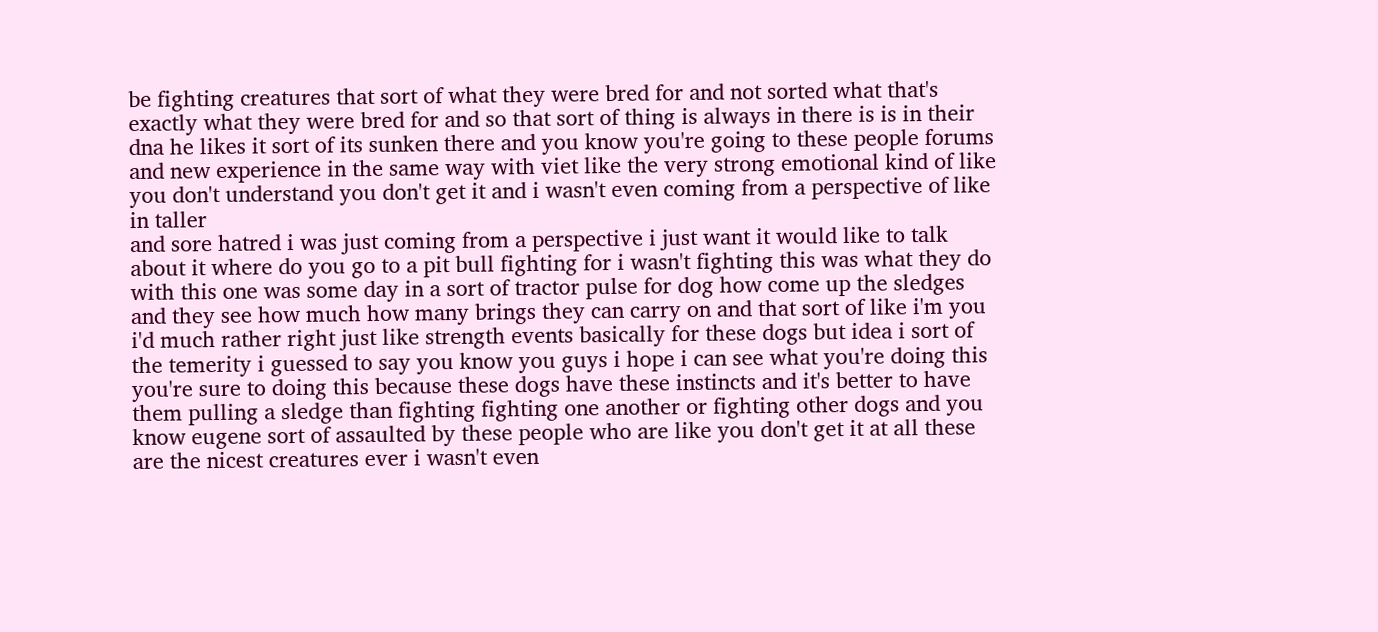be fighting creatures that sort of what they were bred for and not sorted what that's exactly what they were bred for and so that sort of thing is always in there is is in their dna he likes it sort of its sunken there and you know you're going to these people forums and new experience in the same way with viet like the very strong emotional kind of like you don't understand you don't get it and i wasn't even coming from a perspective of like in taller
and sore hatred i was just coming from a perspective i just want it would like to talk about it where do you go to a pit bull fighting for i wasn't fighting this was what they do with this one was some day in a sort of tractor pulse for dog how come up the sledges and they see how much how many brings they can carry on and that sort of like i'm you i'd much rather right just like strength events basically for these dogs but idea i sort of the temerity i guessed to say you know you guys i hope i can see what you're doing this you're sure to doing this because these dogs have these instincts and it's better to have them pulling a sledge than fighting fighting one another or fighting other dogs and you know eugene sort of assaulted by these people who are like you don't get it at all these are the nicest creatures ever i wasn't even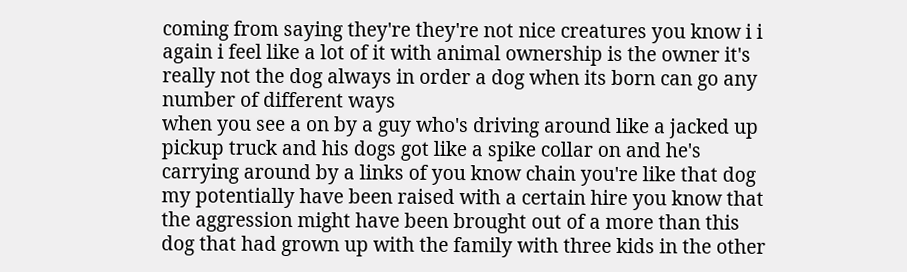coming from saying they're they're not nice creatures you know i i again i feel like a lot of it with animal ownership is the owner it's really not the dog always in order a dog when its born can go any number of different ways
when you see a on by a guy who's driving around like a jacked up pickup truck and his dogs got like a spike collar on and he's carrying around by a links of you know chain you're like that dog my potentially have been raised with a certain hire you know that the aggression might have been brought out of a more than this dog that had grown up with the family with three kids in the other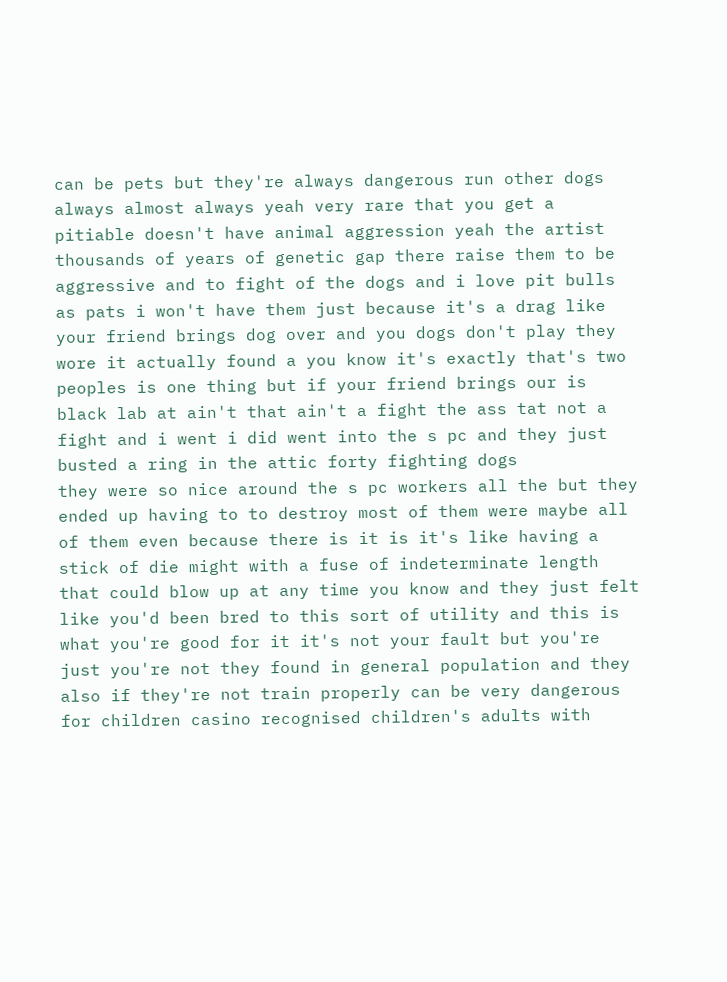can be pets but they're always dangerous run other dogs always almost always yeah very rare that you get a pitiable doesn't have animal aggression yeah the artist thousands of years of genetic gap there raise them to be aggressive and to fight of the dogs and i love pit bulls as pats i won't have them just because it's a drag like your friend brings dog over and you dogs don't play they wore it actually found a you know it's exactly that's two peoples is one thing but if your friend brings our is black lab at ain't that ain't a fight the ass tat not a fight and i went i did went into the s pc and they just busted a ring in the attic forty fighting dogs
they were so nice around the s pc workers all the but they ended up having to to destroy most of them were maybe all of them even because there is it is it's like having a stick of die might with a fuse of indeterminate length that could blow up at any time you know and they just felt like you'd been bred to this sort of utility and this is what you're good for it it's not your fault but you're just you're not they found in general population and they also if they're not train properly can be very dangerous for children casino recognised children's adults with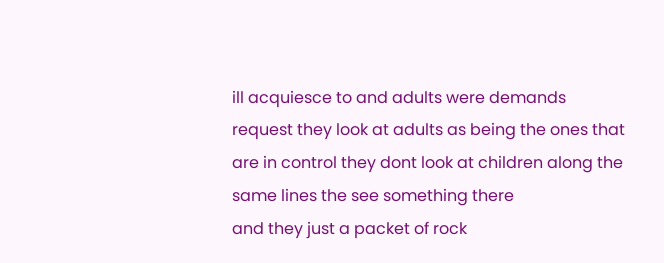ill acquiesce to and adults were demands request they look at adults as being the ones that are in control they dont look at children along the same lines the see something there
and they just a packet of rock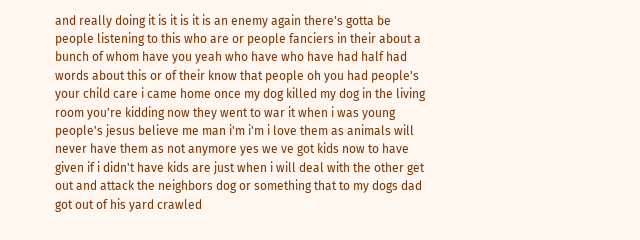and really doing it is it is it is an enemy again there's gotta be people listening to this who are or people fanciers in their about a bunch of whom have you yeah who have who have had half had words about this or of their know that people oh you had people's your child care i came home once my dog killed my dog in the living room you're kidding now they went to war it when i was young people's jesus believe me man i'm i'm i love them as animals will never have them as not anymore yes we ve got kids now to have given if i didn't have kids are just when i will deal with the other get out and attack the neighbors dog or something that to my dogs dad got out of his yard crawled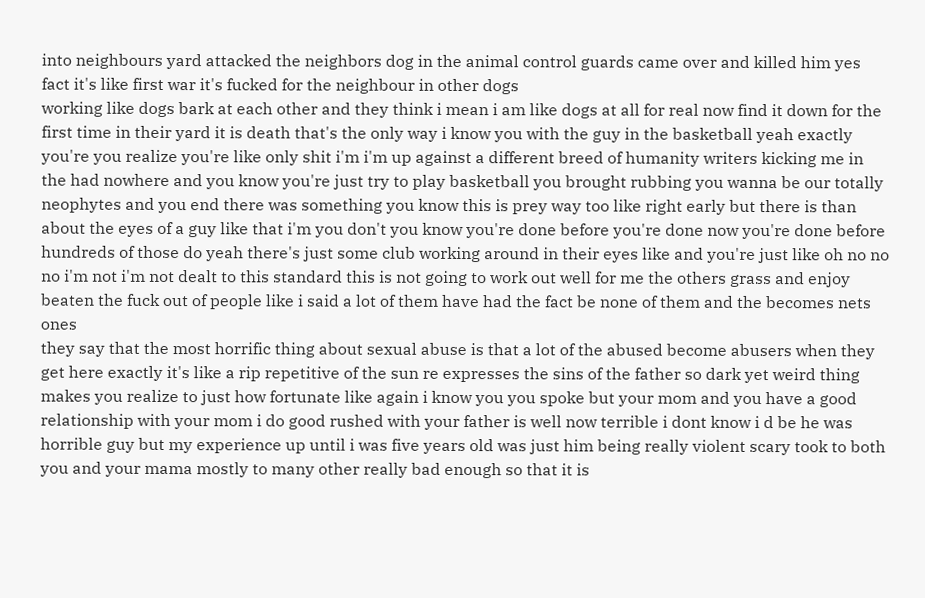into neighbours yard attacked the neighbors dog in the animal control guards came over and killed him yes fact it's like first war it's fucked for the neighbour in other dogs
working like dogs bark at each other and they think i mean i am like dogs at all for real now find it down for the first time in their yard it is death that's the only way i know you with the guy in the basketball yeah exactly you're you realize you're like only shit i'm i'm up against a different breed of humanity writers kicking me in the had nowhere and you know you're just try to play basketball you brought rubbing you wanna be our totally neophytes and you end there was something you know this is prey way too like right early but there is than about the eyes of a guy like that i'm you don't you know you're done before you're done now you're done before hundreds of those do yeah there's just some club working around in their eyes like and you're just like oh no no no i'm not i'm not dealt to this standard this is not going to work out well for me the others grass and enjoy beaten the fuck out of people like i said a lot of them have had the fact be none of them and the becomes nets ones
they say that the most horrific thing about sexual abuse is that a lot of the abused become abusers when they get here exactly it's like a rip repetitive of the sun re expresses the sins of the father so dark yet weird thing makes you realize to just how fortunate like again i know you you spoke but your mom and you have a good relationship with your mom i do good rushed with your father is well now terrible i dont know i d be he was horrible guy but my experience up until i was five years old was just him being really violent scary took to both you and your mama mostly to many other really bad enough so that it is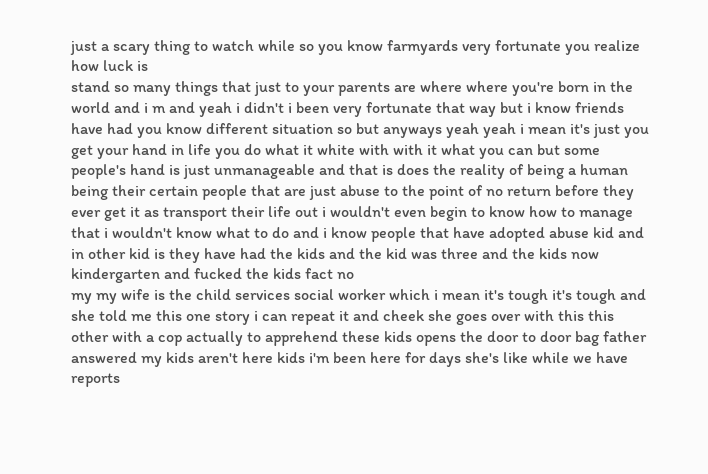just a scary thing to watch while so you know farmyards very fortunate you realize how luck is
stand so many things that just to your parents are where where you're born in the world and i m and yeah i didn't i been very fortunate that way but i know friends have had you know different situation so but anyways yeah yeah i mean it's just you get your hand in life you do what it white with with it what you can but some people's hand is just unmanageable and that is does the reality of being a human being their certain people that are just abuse to the point of no return before they ever get it as transport their life out i wouldn't even begin to know how to manage that i wouldn't know what to do and i know people that have adopted abuse kid and in other kid is they have had the kids and the kid was three and the kids now kindergarten and fucked the kids fact no
my my wife is the child services social worker which i mean it's tough it's tough and she told me this one story i can repeat it and cheek she goes over with this this other with a cop actually to apprehend these kids opens the door to door bag father answered my kids aren't here kids i'm been here for days she's like while we have reports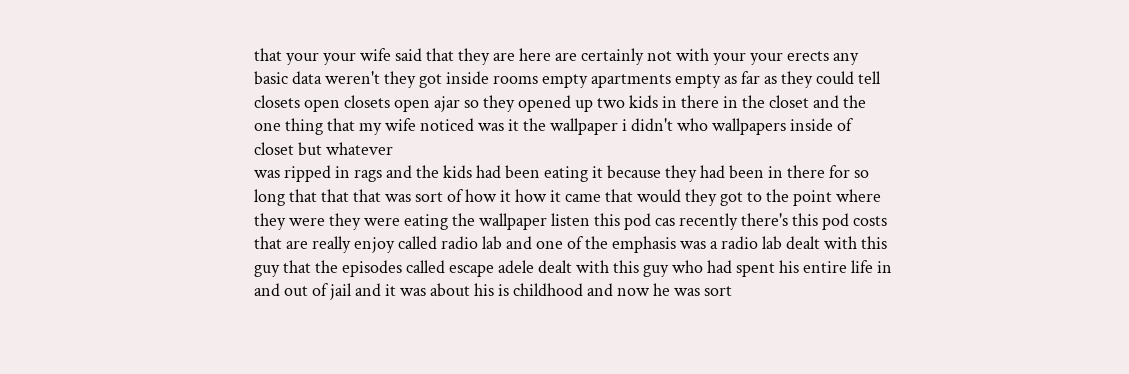that your your wife said that they are here are certainly not with your your erects any basic data weren't they got inside rooms empty apartments empty as far as they could tell closets open closets open ajar so they opened up two kids in there in the closet and the one thing that my wife noticed was it the wallpaper i didn't who wallpapers inside of closet but whatever
was ripped in rags and the kids had been eating it because they had been in there for so long that that that was sort of how it how it came that would they got to the point where they were they were eating the wallpaper listen this pod cas recently there's this pod costs that are really enjoy called radio lab and one of the emphasis was a radio lab dealt with this guy that the episodes called escape adele dealt with this guy who had spent his entire life in and out of jail and it was about his is childhood and now he was sort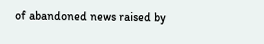of abandoned news raised by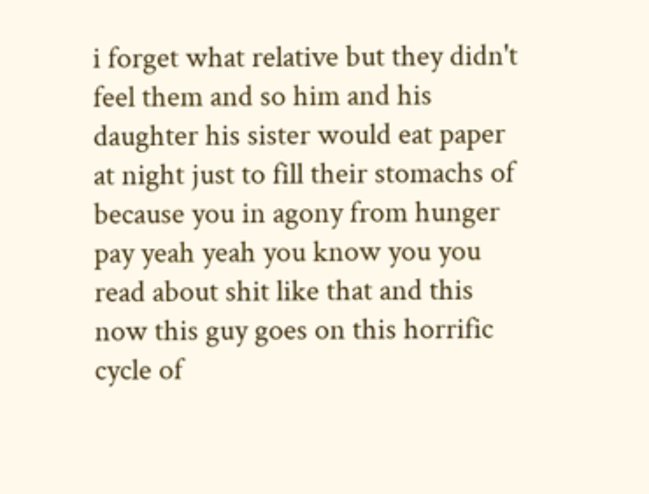i forget what relative but they didn't feel them and so him and his daughter his sister would eat paper at night just to fill their stomachs of because you in agony from hunger pay yeah yeah you know you you read about shit like that and this now this guy goes on this horrific cycle of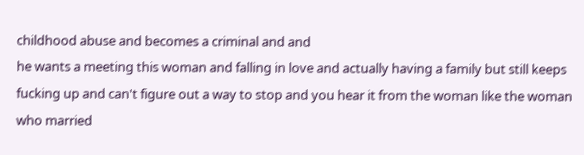childhood abuse and becomes a criminal and and
he wants a meeting this woman and falling in love and actually having a family but still keeps fucking up and can't figure out a way to stop and you hear it from the woman like the woman who married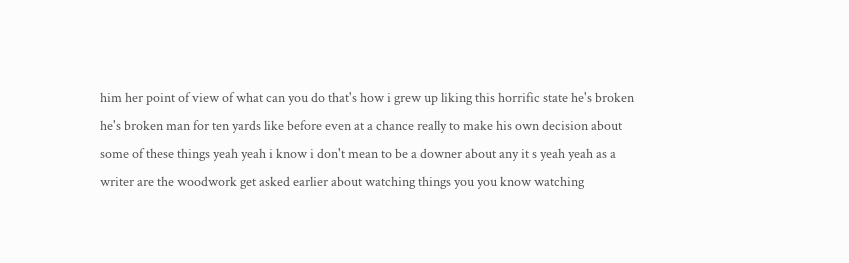him her point of view of what can you do that's how i grew up liking this horrific state he's broken he's broken man for ten yards like before even at a chance really to make his own decision about some of these things yeah yeah i know i don't mean to be a downer about any it s yeah yeah as a writer are the woodwork get asked earlier about watching things you you know watching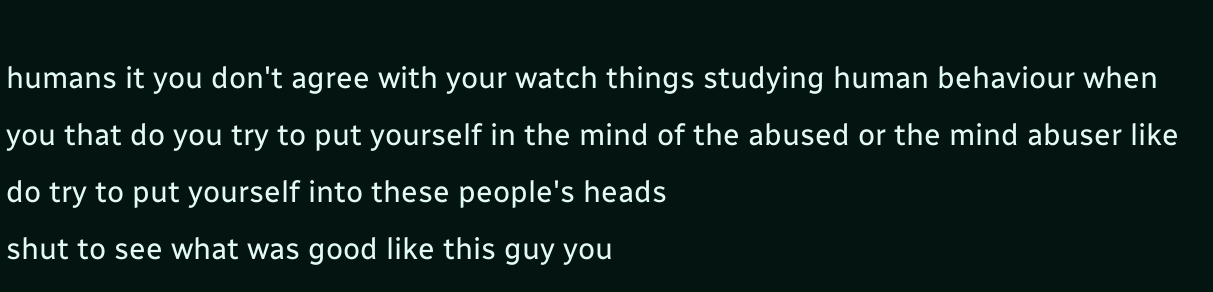humans it you don't agree with your watch things studying human behaviour when you that do you try to put yourself in the mind of the abused or the mind abuser like do try to put yourself into these people's heads
shut to see what was good like this guy you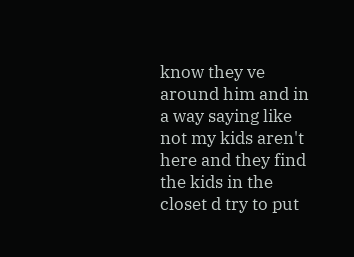know they ve around him and in a way saying like not my kids aren't here and they find the kids in the closet d try to put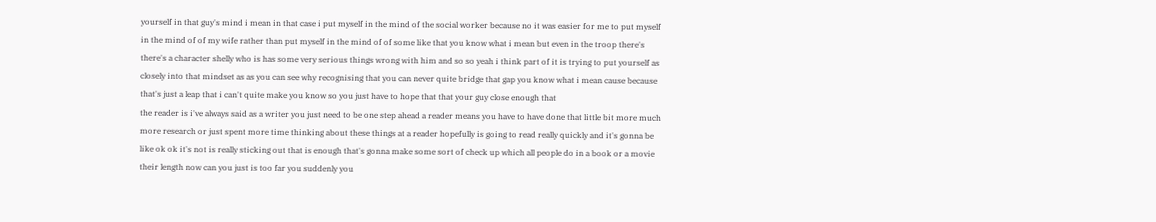yourself in that guy's mind i mean in that case i put myself in the mind of the social worker because no it was easier for me to put myself in the mind of of my wife rather than put myself in the mind of of some like that you know what i mean but even in the troop there's there's a character shelly who is has some very serious things wrong with him and so so yeah i think part of it is trying to put yourself as closely into that mindset as as you can see why recognising that you can never quite bridge that gap you know what i mean cause because that's just a leap that i can't quite make you know so you just have to hope that that your guy close enough that
the reader is i've always said as a writer you just need to be one step ahead a reader means you have to have done that little bit more much more research or just spent more time thinking about these things at a reader hopefully is going to read really quickly and it's gonna be like ok ok it's not is really sticking out that is enough that's gonna make some sort of check up which all people do in a book or a movie their length now can you just is too far you suddenly you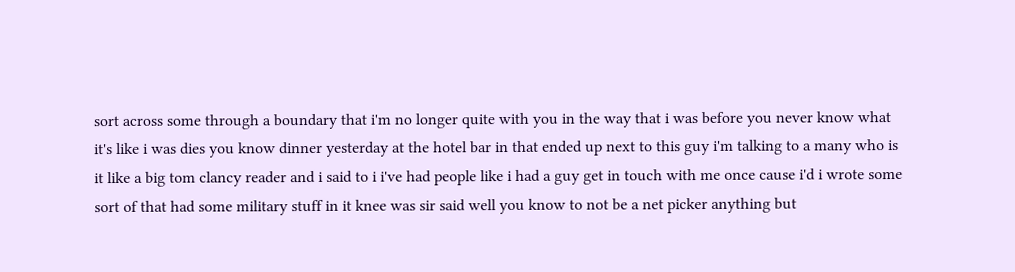sort across some through a boundary that i'm no longer quite with you in the way that i was before you never know what it's like i was dies you know dinner yesterday at the hotel bar in that ended up next to this guy i'm talking to a many who is it like a big tom clancy reader and i said to i i've had people like i had a guy get in touch with me once cause i'd i wrote some sort of that had some military stuff in it knee was sir said well you know to not be a net picker anything but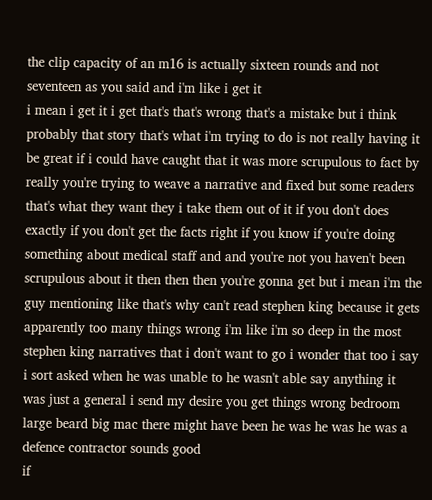the clip capacity of an m16 is actually sixteen rounds and not seventeen as you said and i'm like i get it
i mean i get it i get that's that's wrong that's a mistake but i think probably that story that's what i'm trying to do is not really having it be great if i could have caught that it was more scrupulous to fact by really you're trying to weave a narrative and fixed but some readers that's what they want they i take them out of it if you don't does exactly if you don't get the facts right if you know if you're doing something about medical staff and and you're not you haven't been scrupulous about it then then then you're gonna get but i mean i'm the guy mentioning like that's why can't read stephen king because it gets apparently too many things wrong i'm like i'm so deep in the most stephen king narratives that i don't want to go i wonder that too i say i sort asked when he was unable to he wasn't able say anything it was just a general i send my desire you get things wrong bedroom large beard big mac there might have been he was he was he was a defence contractor sounds good
if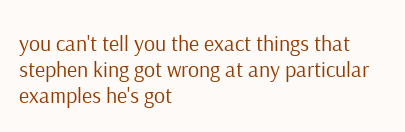you can't tell you the exact things that stephen king got wrong at any particular examples he's got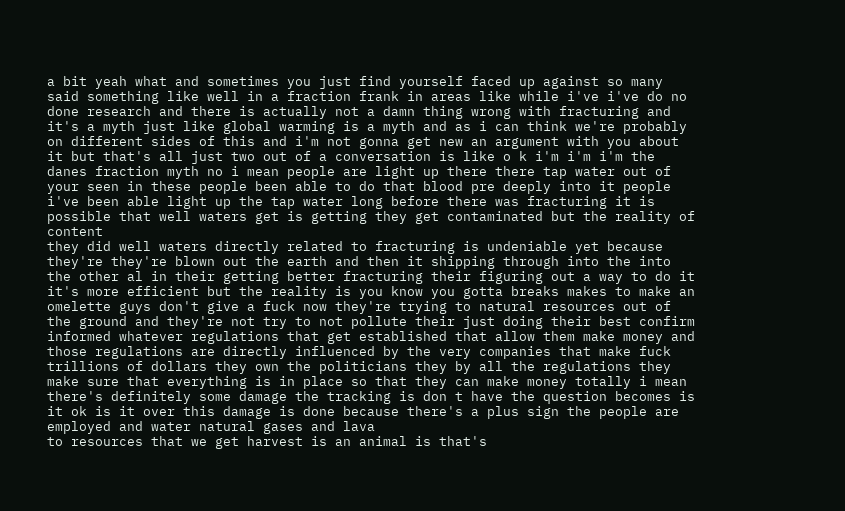a bit yeah what and sometimes you just find yourself faced up against so many said something like well in a fraction frank in areas like while i've i've do no done research and there is actually not a damn thing wrong with fracturing and it's a myth just like global warming is a myth and as i can think we're probably on different sides of this and i'm not gonna get new an argument with you about it but that's all just two out of a conversation is like o k i'm i'm i'm the danes fraction myth no i mean people are light up there there tap water out of your seen in these people been able to do that blood pre deeply into it people i've been able light up the tap water long before there was fracturing it is possible that well waters get is getting they get contaminated but the reality of content
they did well waters directly related to fracturing is undeniable yet because they're they're blown out the earth and then it shipping through into the into the other al in their getting better fracturing their figuring out a way to do it it's more efficient but the reality is you know you gotta breaks makes to make an omelette guys don't give a fuck now they're trying to natural resources out of the ground and they're not try to not pollute their just doing their best confirm informed whatever regulations that get established that allow them make money and those regulations are directly influenced by the very companies that make fuck trillions of dollars they own the politicians they by all the regulations they make sure that everything is in place so that they can make money totally i mean there's definitely some damage the tracking is don t have the question becomes is it ok is it over this damage is done because there's a plus sign the people are employed and water natural gases and lava
to resources that we get harvest is an animal is that's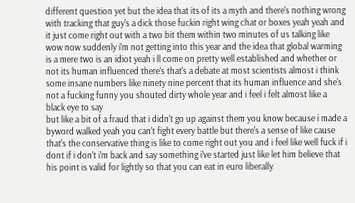different question yet but the idea that its of its a myth and there's nothing wrong with tracking that guy's a dick those fuckin right wing chat or boxes yeah yeah and it just come right out with a two bit them within two minutes of us talking like wow now suddenly i'm not getting into this year and the idea that global warming is a mere two is an idiot yeah i ll come on pretty well established and whether or not its human influenced there's that's a debate at most scientists almost i think some insane numbers like ninety nine percent that its human influence and she's not a fucking funny you shouted dirty whole year and i feel i felt almost like a black eye to say
but like a bit of a fraud that i didn't go up against them you know because i made a byword walked yeah you can't fight every battle but there's a sense of like cause that's the conservative thing is like to come right out you and i feel like well fuck if i dont if i don't i'm back and say something i've started just like let him believe that his point is valid for lightly so that you can eat in euro liberally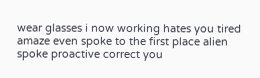wear glasses i now working hates you tired amaze even spoke to the first place alien spoke proactive correct you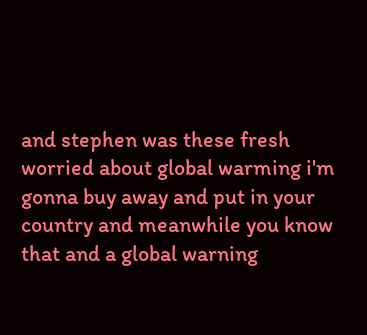and stephen was these fresh worried about global warming i'm gonna buy away and put in your country and meanwhile you know that and a global warning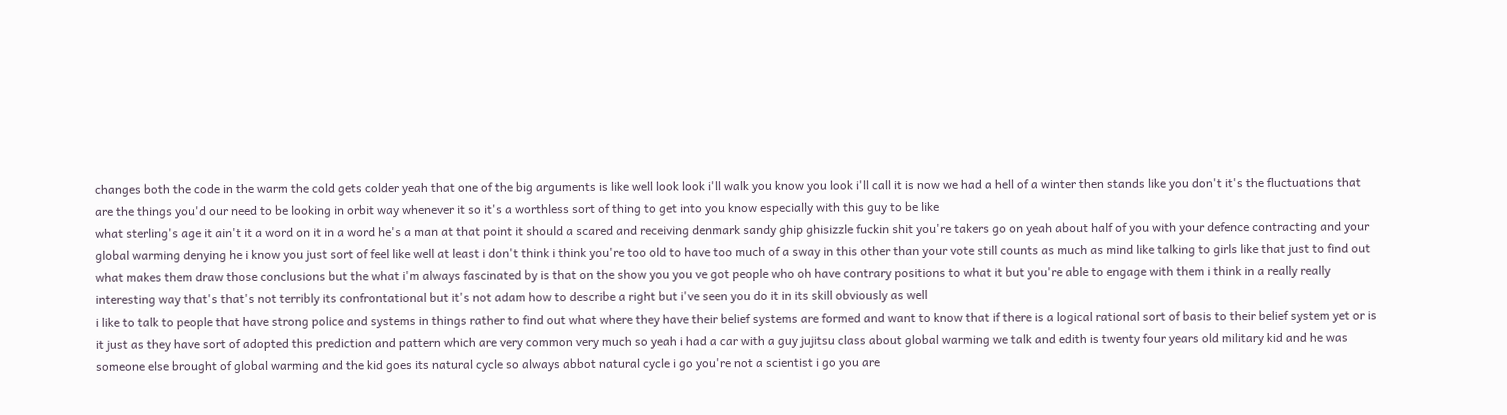changes both the code in the warm the cold gets colder yeah that one of the big arguments is like well look look i'll walk you know you look i'll call it is now we had a hell of a winter then stands like you don't it's the fluctuations that are the things you'd our need to be looking in orbit way whenever it so it's a worthless sort of thing to get into you know especially with this guy to be like
what sterling's age it ain't it a word on it in a word he's a man at that point it should a scared and receiving denmark sandy ghip ghisizzle fuckin shit you're takers go on yeah about half of you with your defence contracting and your global warming denying he i know you just sort of feel like well at least i don't think i think you're too old to have too much of a sway in this other than your vote still counts as much as mind like talking to girls like that just to find out what makes them draw those conclusions but the what i'm always fascinated by is that on the show you you ve got people who oh have contrary positions to what it but you're able to engage with them i think in a really really interesting way that's that's not terribly its confrontational but it's not adam how to describe a right but i've seen you do it in its skill obviously as well
i like to talk to people that have strong police and systems in things rather to find out what where they have their belief systems are formed and want to know that if there is a logical rational sort of basis to their belief system yet or is it just as they have sort of adopted this prediction and pattern which are very common very much so yeah i had a car with a guy jujitsu class about global warming we talk and edith is twenty four years old military kid and he was someone else brought of global warming and the kid goes its natural cycle so always abbot natural cycle i go you're not a scientist i go you are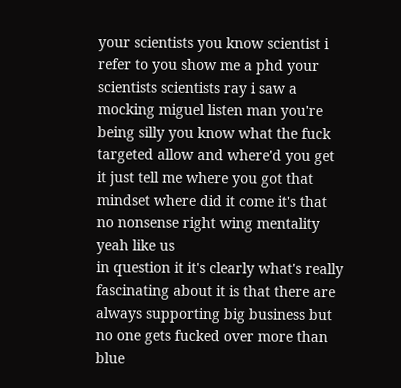your scientists you know scientist i refer to you show me a phd your scientists scientists ray i saw a mocking miguel listen man you're being silly you know what the fuck targeted allow and where'd you get it just tell me where you got that mindset where did it come it's that no nonsense right wing mentality yeah like us
in question it it's clearly what's really fascinating about it is that there are always supporting big business but no one gets fucked over more than blue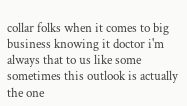collar folks when it comes to big business knowing it doctor i'm always that to us like some sometimes this outlook is actually the one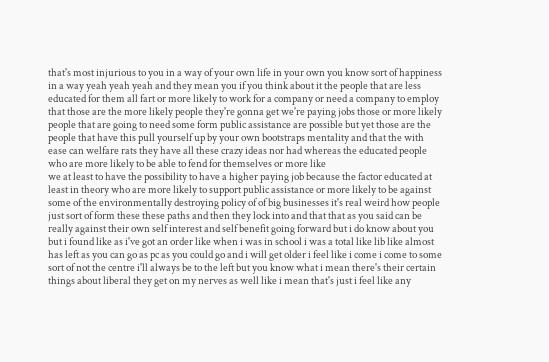that's most injurious to you in a way of your own life in your own you know sort of happiness in a way yeah yeah yeah and they mean you if you think about it the people that are less educated for them all fart or more likely to work for a company or need a company to employ that those are the more likely people they're gonna get we're paying jobs those or more likely people that are going to need some form public assistance are possible but yet those are the people that have this pull yourself up by your own bootstraps mentality and that the with ease can welfare rats they have all these crazy ideas nor had whereas the educated people who are more likely to be able to fend for themselves or more like
we at least to have the possibility to have a higher paying job because the factor educated at least in theory who are more likely to support public assistance or more likely to be against some of the environmentally destroying policy of of big businesses it's real weird how people just sort of form these these paths and then they lock into and that that as you said can be really against their own self interest and self benefit going forward but i do know about you but i found like as i've got an order like when i was in school i was a total like lib like almost has left as you can go as pc as you could go and i will get older i feel like i come i come to some sort of not the centre i'll always be to the left but you know what i mean there's their certain things about liberal they get on my nerves as well like i mean that's just i feel like any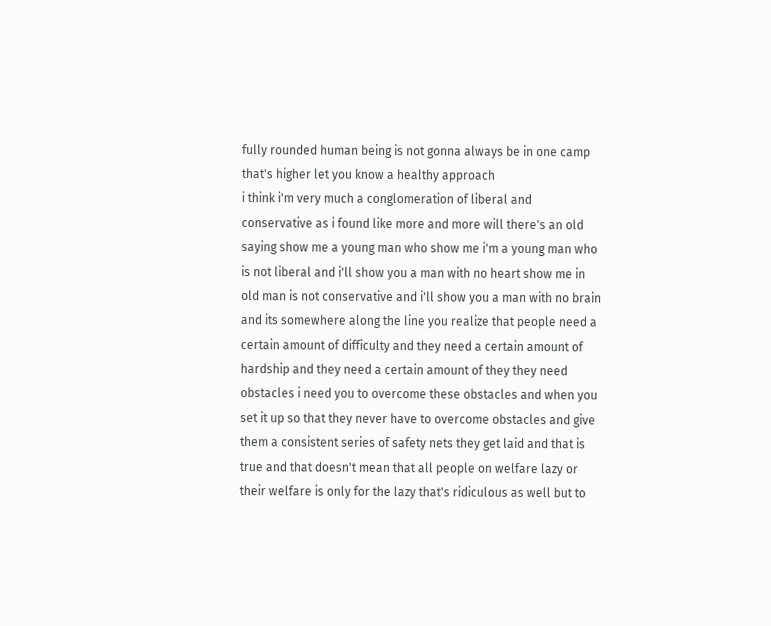fully rounded human being is not gonna always be in one camp that's higher let you know a healthy approach
i think i'm very much a conglomeration of liberal and conservative as i found like more and more will there's an old saying show me a young man who show me i'm a young man who is not liberal and i'll show you a man with no heart show me in old man is not conservative and i'll show you a man with no brain and its somewhere along the line you realize that people need a certain amount of difficulty and they need a certain amount of hardship and they need a certain amount of they they need obstacles i need you to overcome these obstacles and when you set it up so that they never have to overcome obstacles and give them a consistent series of safety nets they get laid and that is true and that doesn't mean that all people on welfare lazy or their welfare is only for the lazy that's ridiculous as well but to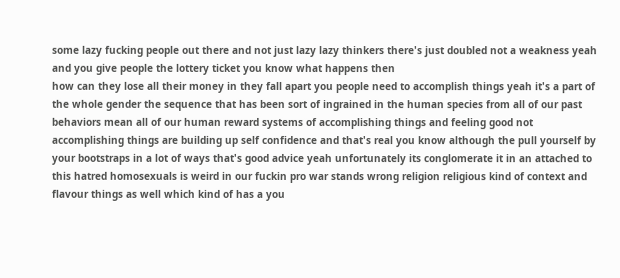some lazy fucking people out there and not just lazy lazy thinkers there's just doubled not a weakness yeah and you give people the lottery ticket you know what happens then
how can they lose all their money in they fall apart you people need to accomplish things yeah it's a part of the whole gender the sequence that has been sort of ingrained in the human species from all of our past behaviors mean all of our human reward systems of accomplishing things and feeling good not accomplishing things are building up self confidence and that's real you know although the pull yourself by your bootstraps in a lot of ways that's good advice yeah unfortunately its conglomerate it in an attached to this hatred homosexuals is weird in our fuckin pro war stands wrong religion religious kind of context and flavour things as well which kind of has a you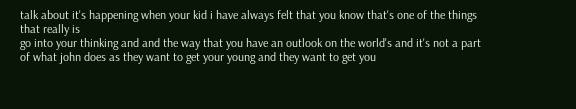talk about it's happening when your kid i have always felt that you know that's one of the things that really is
go into your thinking and and the way that you have an outlook on the world's and it's not a part of what john does as they want to get your young and they want to get you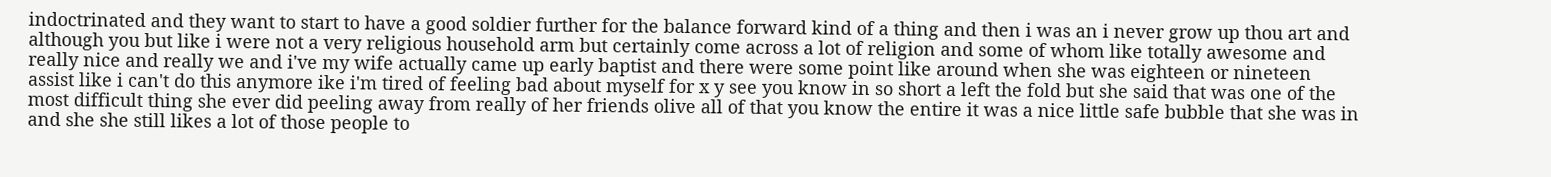indoctrinated and they want to start to have a good soldier further for the balance forward kind of a thing and then i was an i never grow up thou art and although you but like i were not a very religious household arm but certainly come across a lot of religion and some of whom like totally awesome and really nice and really we and i've my wife actually came up early baptist and there were some point like around when she was eighteen or nineteen assist like i can't do this anymore ike i'm tired of feeling bad about myself for x y see you know in so short a left the fold but she said that was one of the most difficult thing she ever did peeling away from really of her friends olive all of that you know the entire it was a nice little safe bubble that she was in and she she still likes a lot of those people to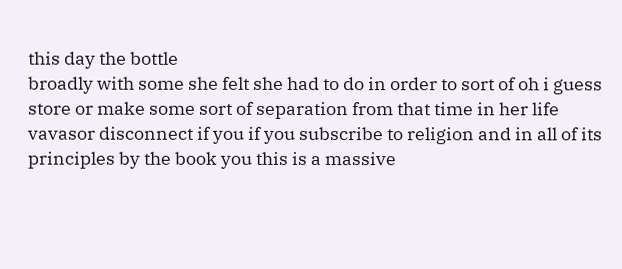this day the bottle
broadly with some she felt she had to do in order to sort of oh i guess store or make some sort of separation from that time in her life vavasor disconnect if you if you subscribe to religion and in all of its principles by the book you this is a massive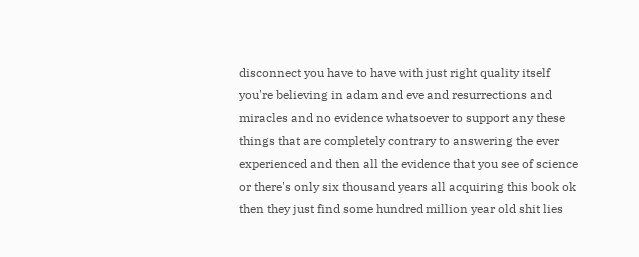disconnect you have to have with just right quality itself you're believing in adam and eve and resurrections and miracles and no evidence whatsoever to support any these things that are completely contrary to answering the ever experienced and then all the evidence that you see of science or there's only six thousand years all acquiring this book ok then they just find some hundred million year old shit lies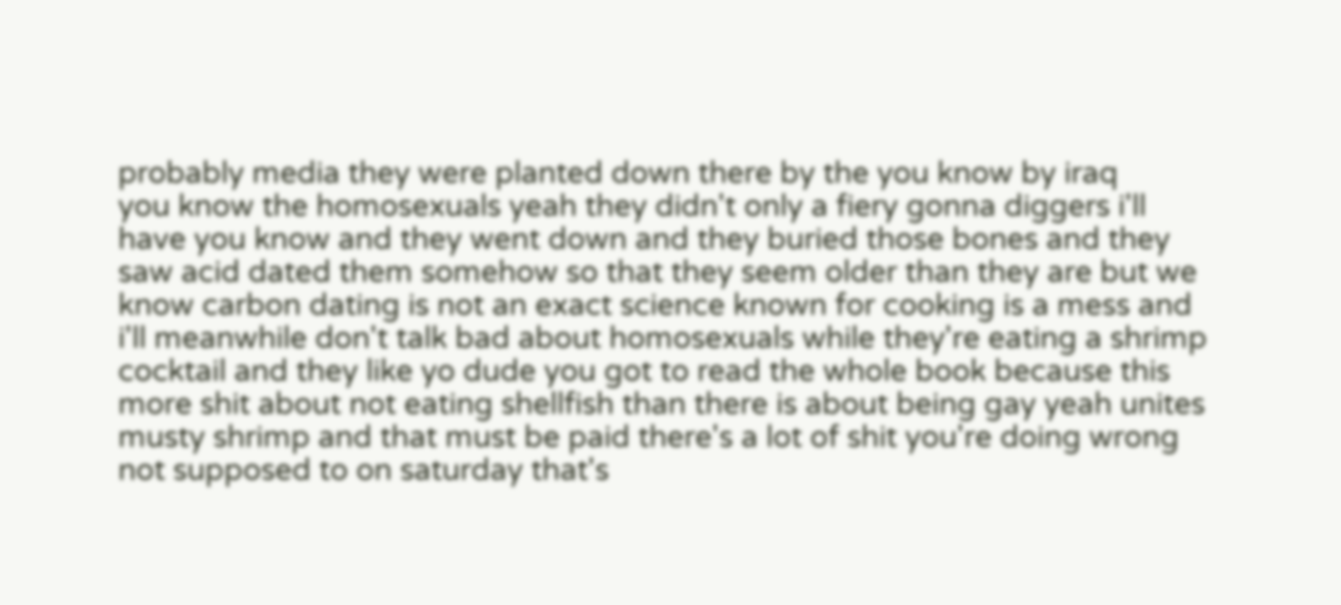probably media they were planted down there by the you know by iraq
you know the homosexuals yeah they didn't only a fiery gonna diggers i'll have you know and they went down and they buried those bones and they saw acid dated them somehow so that they seem older than they are but we know carbon dating is not an exact science known for cooking is a mess and i'll meanwhile don't talk bad about homosexuals while they're eating a shrimp cocktail and they like yo dude you got to read the whole book because this more shit about not eating shellfish than there is about being gay yeah unites musty shrimp and that must be paid there's a lot of shit you're doing wrong not supposed to on saturday that's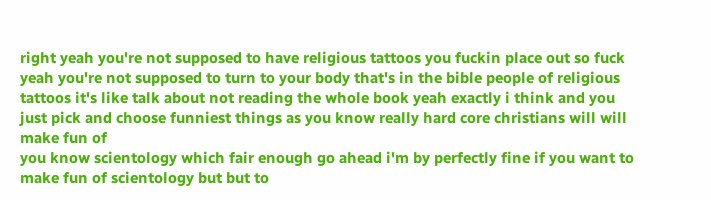right yeah you're not supposed to have religious tattoos you fuckin place out so fuck yeah you're not supposed to turn to your body that's in the bible people of religious tattoos it's like talk about not reading the whole book yeah exactly i think and you just pick and choose funniest things as you know really hard core christians will will make fun of
you know scientology which fair enough go ahead i'm by perfectly fine if you want to make fun of scientology but but to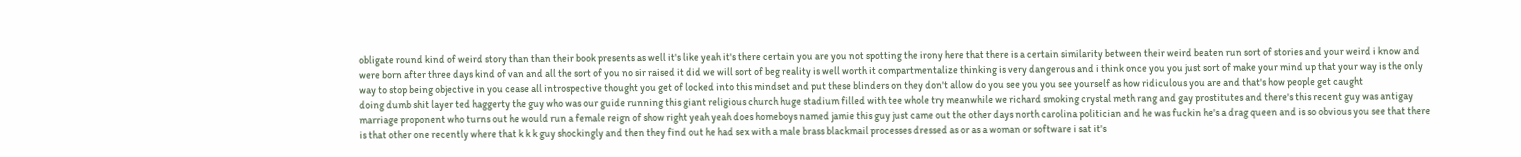obligate round kind of weird story than than their book presents as well it's like yeah it's there certain you are you not spotting the irony here that there is a certain similarity between their weird beaten run sort of stories and your weird i know and were born after three days kind of van and all the sort of you no sir raised it did we will sort of beg reality is well worth it compartmentalize thinking is very dangerous and i think once you you just sort of make your mind up that your way is the only way to stop being objective in you cease all introspective thought you get of locked into this mindset and put these blinders on they don't allow do you see you you see yourself as how ridiculous you are and that's how people get caught
doing dumb shit layer ted haggerty the guy who was our guide running this giant religious church huge stadium filled with tee whole try meanwhile we richard smoking crystal meth rang and gay prostitutes and there's this recent guy was antigay marriage proponent who turns out he would run a female reign of show right yeah yeah does homeboys named jamie this guy just came out the other days north carolina politician and he was fuckin he's a drag queen and is so obvious you see that there is that other one recently where that k k k guy shockingly and then they find out he had sex with a male brass blackmail processes dressed as or as a woman or software i sat it's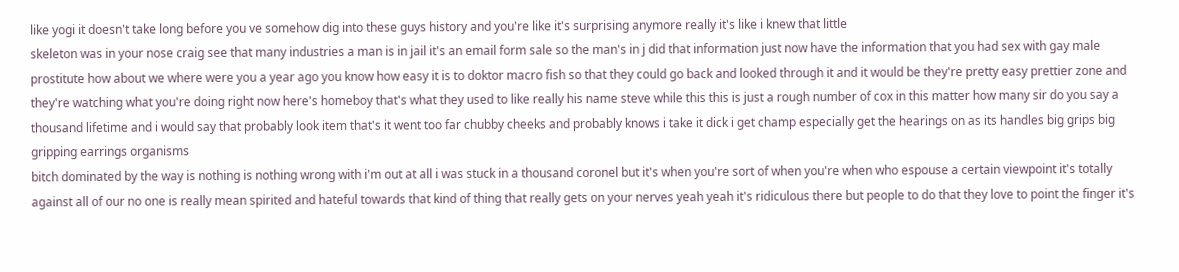like yogi it doesn't take long before you ve somehow dig into these guys history and you're like it's surprising anymore really it's like i knew that little
skeleton was in your nose craig see that many industries a man is in jail it's an email form sale so the man's in j did that information just now have the information that you had sex with gay male prostitute how about we where were you a year ago you know how easy it is to doktor macro fish so that they could go back and looked through it and it would be they're pretty easy prettier zone and they're watching what you're doing right now here's homeboy that's what they used to like really his name steve while this this is just a rough number of cox in this matter how many sir do you say a thousand lifetime and i would say that probably look item that's it went too far chubby cheeks and probably knows i take it dick i get champ especially get the hearings on as its handles big grips big gripping earrings organisms
bitch dominated by the way is nothing is nothing wrong with i'm out at all i was stuck in a thousand coronel but it's when you're sort of when you're when who espouse a certain viewpoint it's totally against all of our no one is really mean spirited and hateful towards that kind of thing that really gets on your nerves yeah yeah it's ridiculous there but people to do that they love to point the finger it's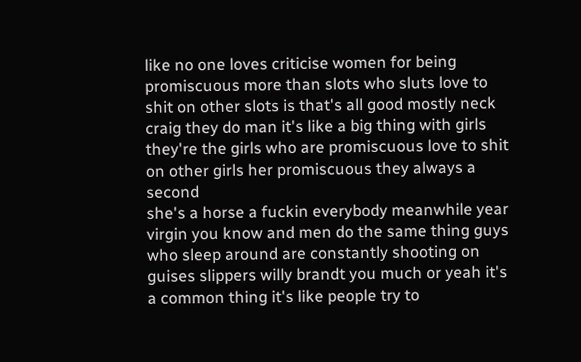like no one loves criticise women for being promiscuous more than slots who sluts love to shit on other slots is that's all good mostly neck craig they do man it's like a big thing with girls they're the girls who are promiscuous love to shit on other girls her promiscuous they always a second
she's a horse a fuckin everybody meanwhile year virgin you know and men do the same thing guys who sleep around are constantly shooting on guises slippers willy brandt you much or yeah it's a common thing it's like people try to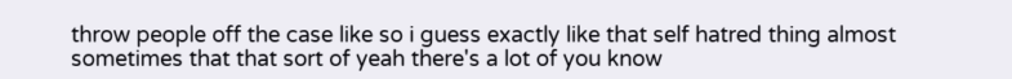throw people off the case like so i guess exactly like that self hatred thing almost sometimes that that sort of yeah there's a lot of you know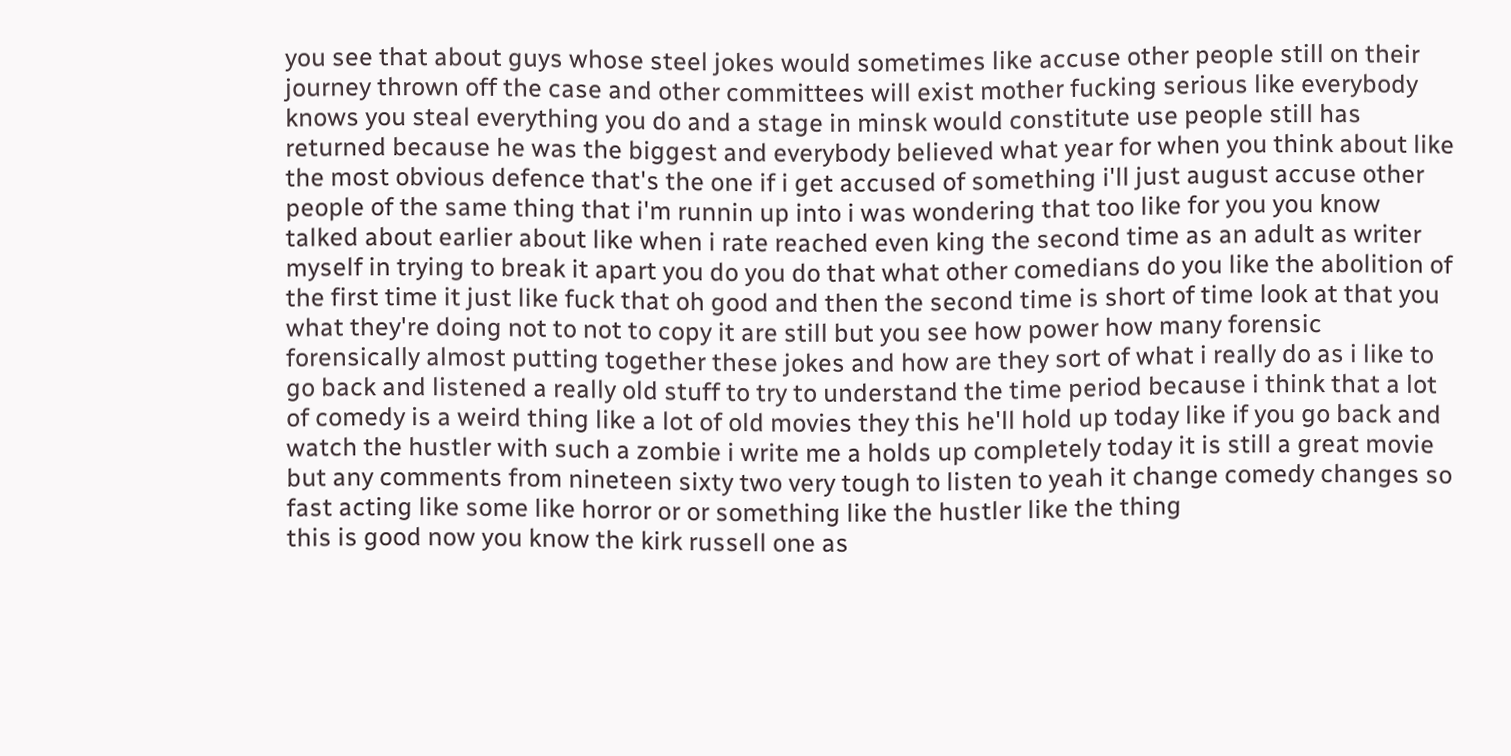you see that about guys whose steel jokes would sometimes like accuse other people still on their journey thrown off the case and other committees will exist mother fucking serious like everybody knows you steal everything you do and a stage in minsk would constitute use people still has returned because he was the biggest and everybody believed what year for when you think about like the most obvious defence that's the one if i get accused of something i'll just august accuse other people of the same thing that i'm runnin up into i was wondering that too like for you you know
talked about earlier about like when i rate reached even king the second time as an adult as writer myself in trying to break it apart you do you do that what other comedians do you like the abolition of the first time it just like fuck that oh good and then the second time is short of time look at that you what they're doing not to not to copy it are still but you see how power how many forensic forensically almost putting together these jokes and how are they sort of what i really do as i like to go back and listened a really old stuff to try to understand the time period because i think that a lot of comedy is a weird thing like a lot of old movies they this he'll hold up today like if you go back and watch the hustler with such a zombie i write me a holds up completely today it is still a great movie but any comments from nineteen sixty two very tough to listen to yeah it change comedy changes so fast acting like some like horror or or something like the hustler like the thing
this is good now you know the kirk russell one as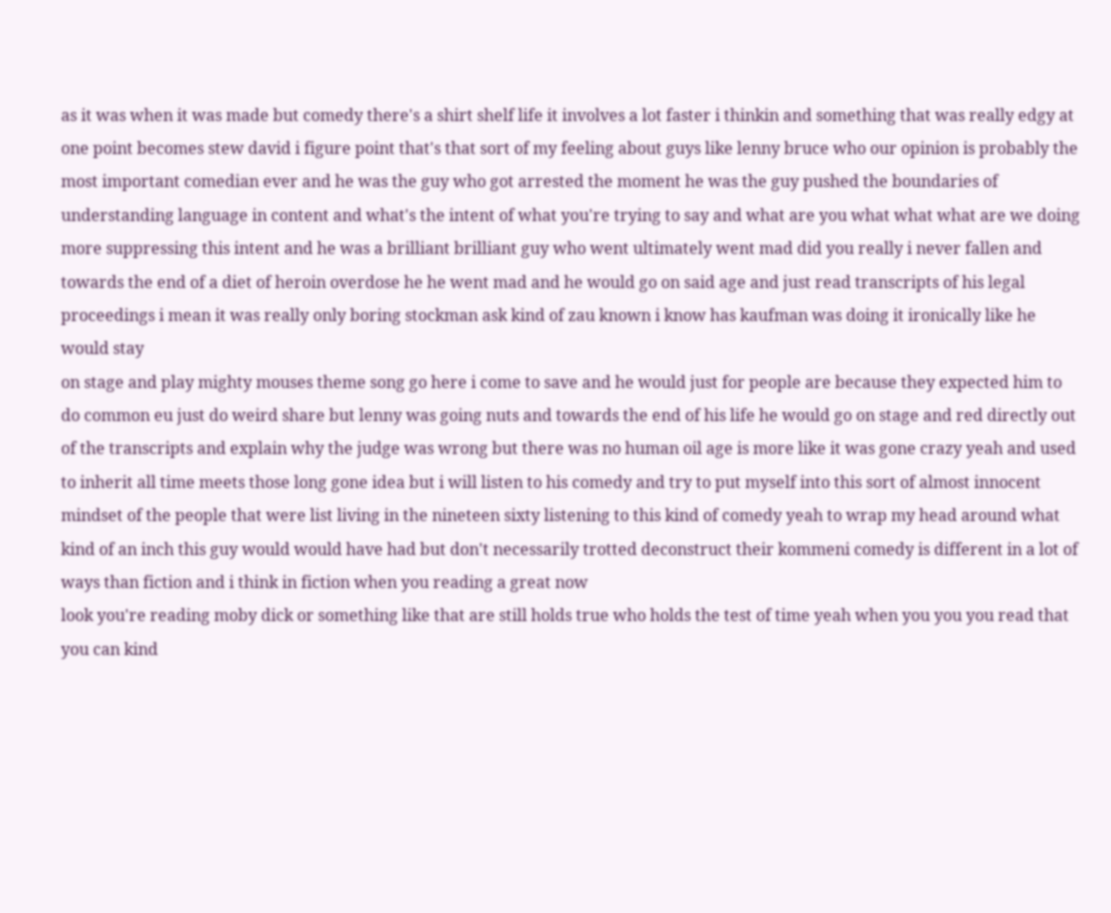as it was when it was made but comedy there's a shirt shelf life it involves a lot faster i thinkin and something that was really edgy at one point becomes stew david i figure point that's that sort of my feeling about guys like lenny bruce who our opinion is probably the most important comedian ever and he was the guy who got arrested the moment he was the guy pushed the boundaries of understanding language in content and what's the intent of what you're trying to say and what are you what what what are we doing more suppressing this intent and he was a brilliant brilliant guy who went ultimately went mad did you really i never fallen and towards the end of a diet of heroin overdose he he went mad and he would go on said age and just read transcripts of his legal proceedings i mean it was really only boring stockman ask kind of zau known i know has kaufman was doing it ironically like he would stay
on stage and play mighty mouses theme song go here i come to save and he would just for people are because they expected him to do common eu just do weird share but lenny was going nuts and towards the end of his life he would go on stage and red directly out of the transcripts and explain why the judge was wrong but there was no human oil age is more like it was gone crazy yeah and used to inherit all time meets those long gone idea but i will listen to his comedy and try to put myself into this sort of almost innocent mindset of the people that were list living in the nineteen sixty listening to this kind of comedy yeah to wrap my head around what kind of an inch this guy would would have had but don't necessarily trotted deconstruct their kommeni comedy is different in a lot of ways than fiction and i think in fiction when you reading a great now
look you're reading moby dick or something like that are still holds true who holds the test of time yeah when you you you read that you can kind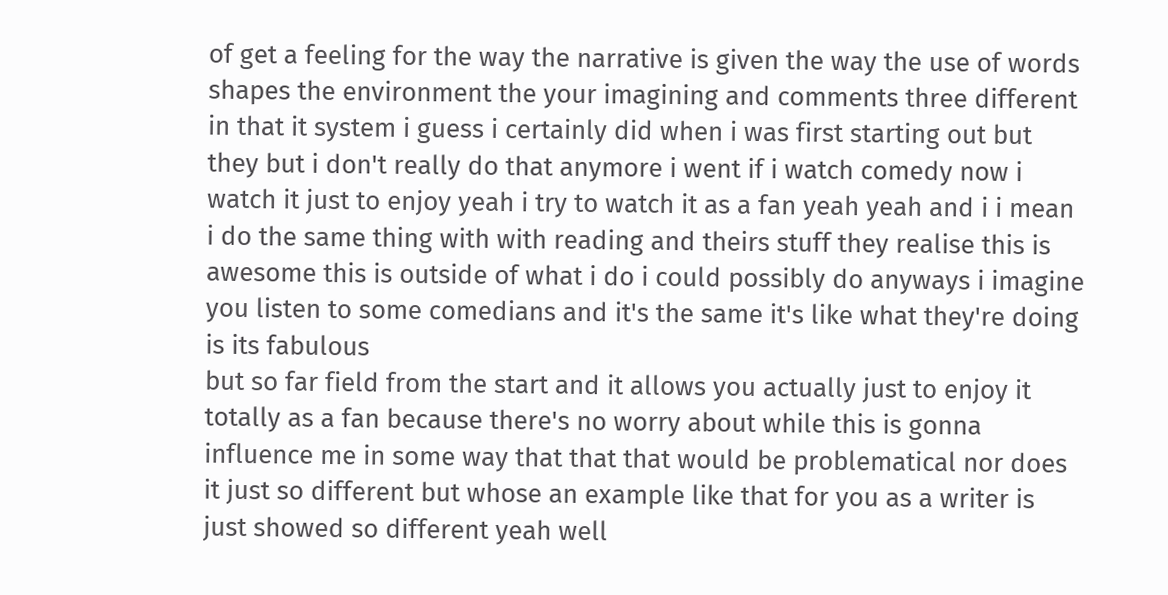of get a feeling for the way the narrative is given the way the use of words shapes the environment the your imagining and comments three different in that it system i guess i certainly did when i was first starting out but they but i don't really do that anymore i went if i watch comedy now i watch it just to enjoy yeah i try to watch it as a fan yeah yeah and i i mean i do the same thing with with reading and theirs stuff they realise this is awesome this is outside of what i do i could possibly do anyways i imagine you listen to some comedians and it's the same it's like what they're doing is its fabulous
but so far field from the start and it allows you actually just to enjoy it totally as a fan because there's no worry about while this is gonna influence me in some way that that that would be problematical nor does it just so different but whose an example like that for you as a writer is just showed so different yeah well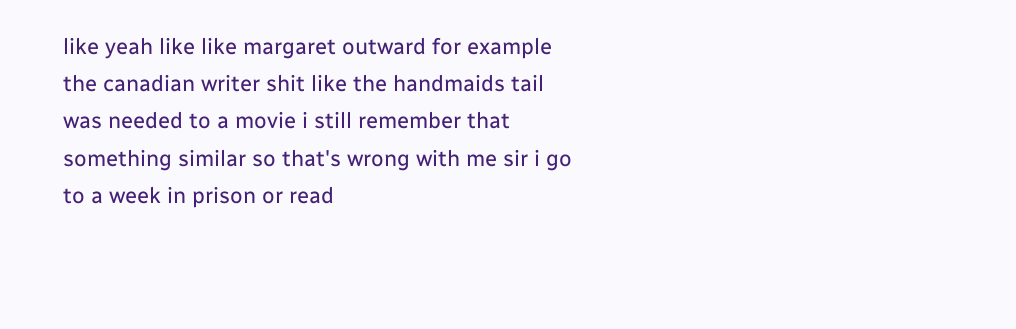like yeah like like margaret outward for example the canadian writer shit like the handmaids tail was needed to a movie i still remember that something similar so that's wrong with me sir i go to a week in prison or read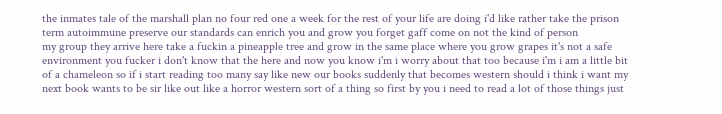the inmates tale of the marshall plan no four red one a week for the rest of your life are doing i'd like rather take the prison term autoimmune preserve our standards can enrich you and grow you forget gaff come on not the kind of person
my group they arrive here take a fuckin a pineapple tree and grow in the same place where you grow grapes it's not a safe environment you fucker i don't know that the here and now you know i'm i worry about that too because i'm i am a little bit of a chameleon so if i start reading too many say like new our books suddenly that becomes western should i think i want my next book wants to be sir like out like a horror western sort of a thing so first by you i need to read a lot of those things just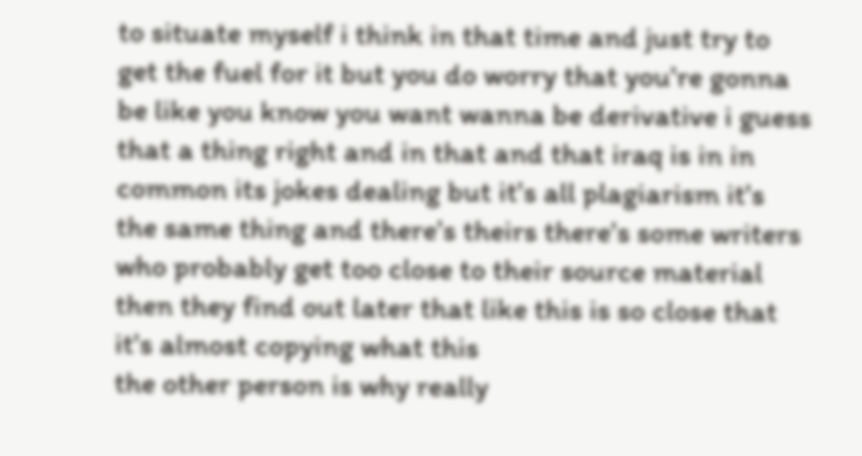to situate myself i think in that time and just try to get the fuel for it but you do worry that you're gonna be like you know you want wanna be derivative i guess that a thing right and in that and that iraq is in in common its jokes dealing but it's all plagiarism it's the same thing and there's theirs there's some writers who probably get too close to their source material then they find out later that like this is so close that it's almost copying what this
the other person is why really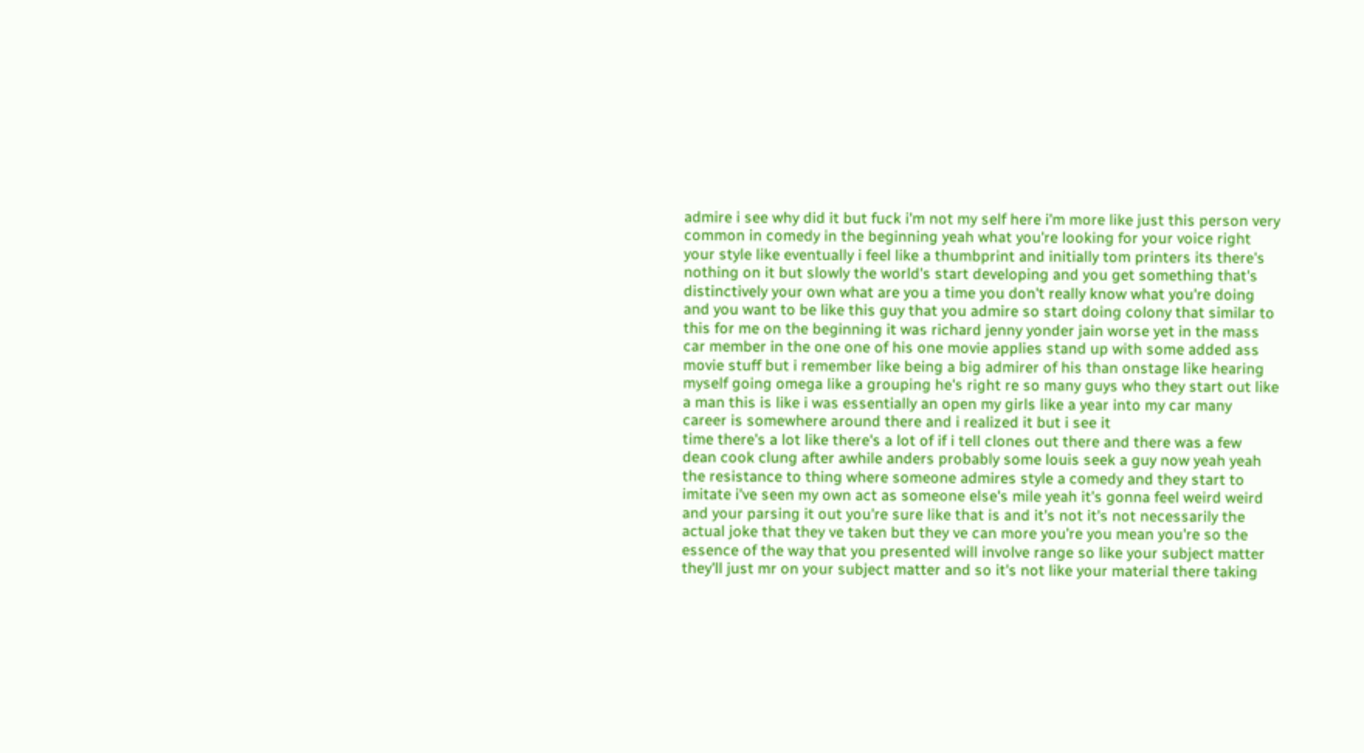admire i see why did it but fuck i'm not my self here i'm more like just this person very common in comedy in the beginning yeah what you're looking for your voice right your style like eventually i feel like a thumbprint and initially tom printers its there's nothing on it but slowly the world's start developing and you get something that's distinctively your own what are you a time you don't really know what you're doing and you want to be like this guy that you admire so start doing colony that similar to this for me on the beginning it was richard jenny yonder jain worse yet in the mass car member in the one one of his one movie applies stand up with some added ass movie stuff but i remember like being a big admirer of his than onstage like hearing myself going omega like a grouping he's right re so many guys who they start out like a man this is like i was essentially an open my girls like a year into my car many career is somewhere around there and i realized it but i see it
time there's a lot like there's a lot of if i tell clones out there and there was a few dean cook clung after awhile anders probably some louis seek a guy now yeah yeah the resistance to thing where someone admires style a comedy and they start to imitate i've seen my own act as someone else's mile yeah it's gonna feel weird weird and your parsing it out you're sure like that is and it's not it's not necessarily the actual joke that they ve taken but they ve can more you're you mean you're so the essence of the way that you presented will involve range so like your subject matter they'll just mr on your subject matter and so it's not like your material there taking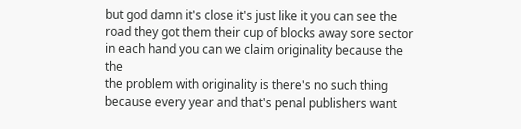but god damn it's close it's just like it you can see the road they got them their cup of blocks away sore sector in each hand you can we claim originality because the the
the problem with originality is there's no such thing because every year and that's penal publishers want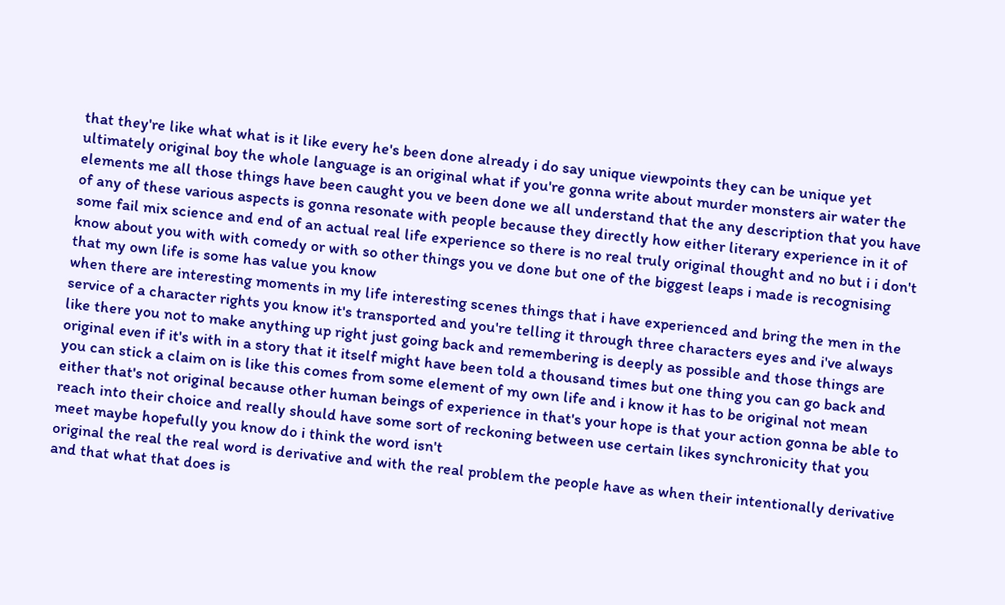that they're like what what is it like every he's been done already i do say unique viewpoints they can be unique yet ultimately original boy the whole language is an original what if you're gonna write about murder monsters air water the elements me all those things have been caught you ve been done we all understand that the any description that you have of any of these various aspects is gonna resonate with people because they directly how either literary experience in it of some fail mix science and end of an actual real life experience so there is no real truly original thought and no but i i don't know about you with with comedy or with so other things you ve done but one of the biggest leaps i made is recognising that my own life is some has value you know
when there are interesting moments in my life interesting scenes things that i have experienced and bring the men in the service of a character rights you know it's transported and you're telling it through three characters eyes and i've always like there you not to make anything up right just going back and remembering is deeply as possible and those things are original even if it's with in a story that it itself might have been told a thousand times but one thing you can go back and you can stick a claim on is like this comes from some element of my own life and i know it has to be original not mean either that's not original because other human beings of experience in that's your hope is that your action gonna be able to reach into their choice and really should have some sort of reckoning between use certain likes synchronicity that you meet maybe hopefully you know do i think the word isn't
original the real the real word is derivative and with the real problem the people have as when their intentionally derivative and that what that does is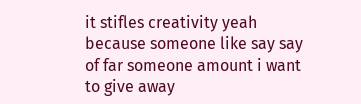it stifles creativity yeah because someone like say say of far someone amount i want to give away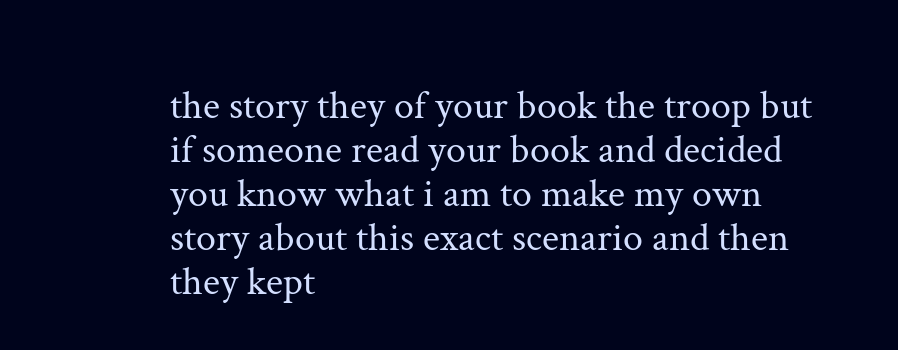the story they of your book the troop but if someone read your book and decided you know what i am to make my own story about this exact scenario and then they kept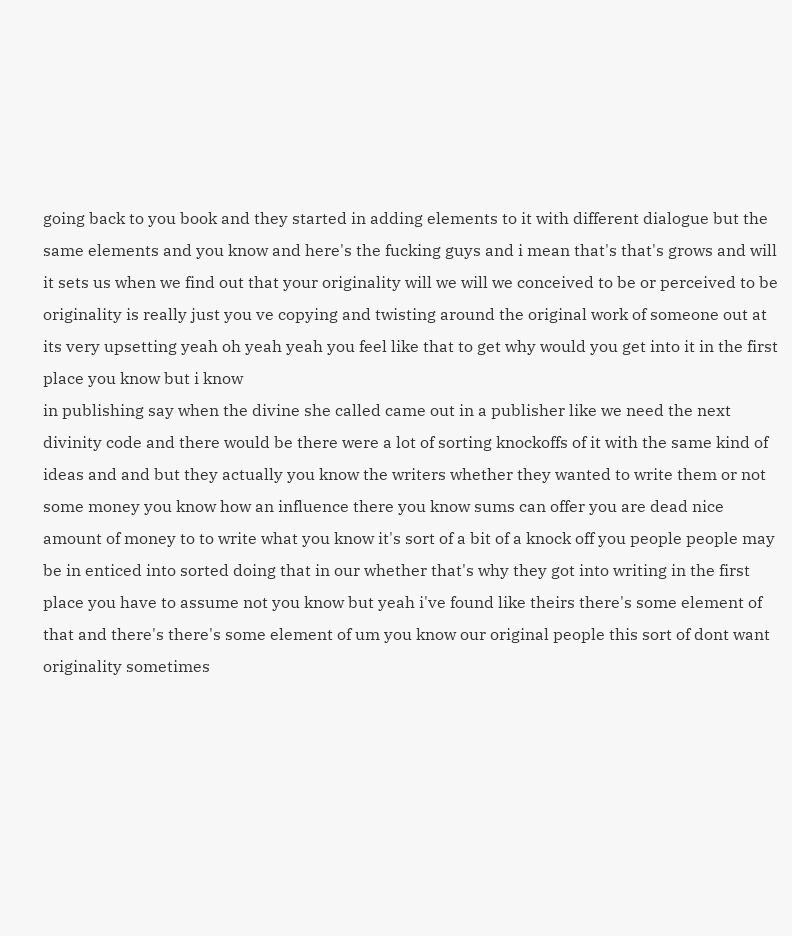going back to you book and they started in adding elements to it with different dialogue but the same elements and you know and here's the fucking guys and i mean that's that's grows and will it sets us when we find out that your originality will we will we conceived to be or perceived to be originality is really just you ve copying and twisting around the original work of someone out at its very upsetting yeah oh yeah yeah you feel like that to get why would you get into it in the first place you know but i know
in publishing say when the divine she called came out in a publisher like we need the next divinity code and there would be there were a lot of sorting knockoffs of it with the same kind of ideas and and but they actually you know the writers whether they wanted to write them or not some money you know how an influence there you know sums can offer you are dead nice amount of money to to write what you know it's sort of a bit of a knock off you people people may be in enticed into sorted doing that in our whether that's why they got into writing in the first place you have to assume not you know but yeah i've found like theirs there's some element of that and there's there's some element of um you know our original people this sort of dont want originality sometimes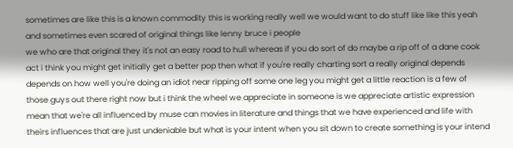sometimes are like this is a known commodity this is working really well we would want to do stuff like like this yeah and sometimes even scared of original things like lenny bruce i people
we who are that original they it's not an easy road to hull whereas if you do sort of do maybe a rip off of a dane cook act i think you might get initially get a better pop then what if you're really charting sort a really original depends depends on how well you're doing an idiot near ripping off some one leg you might get a little reaction is a few of those guys out there right now but i think the wheel we appreciate in someone is we appreciate artistic expression mean that we're all influenced by muse can movies in literature and things that we have experienced and life with theirs influences that are just undeniable but what is your intent when you sit down to create something is your intend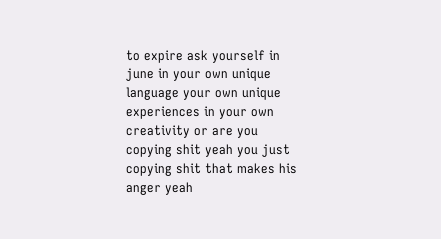to expire ask yourself in june in your own unique language your own unique experiences in your own creativity or are you
copying shit yeah you just copying shit that makes his anger yeah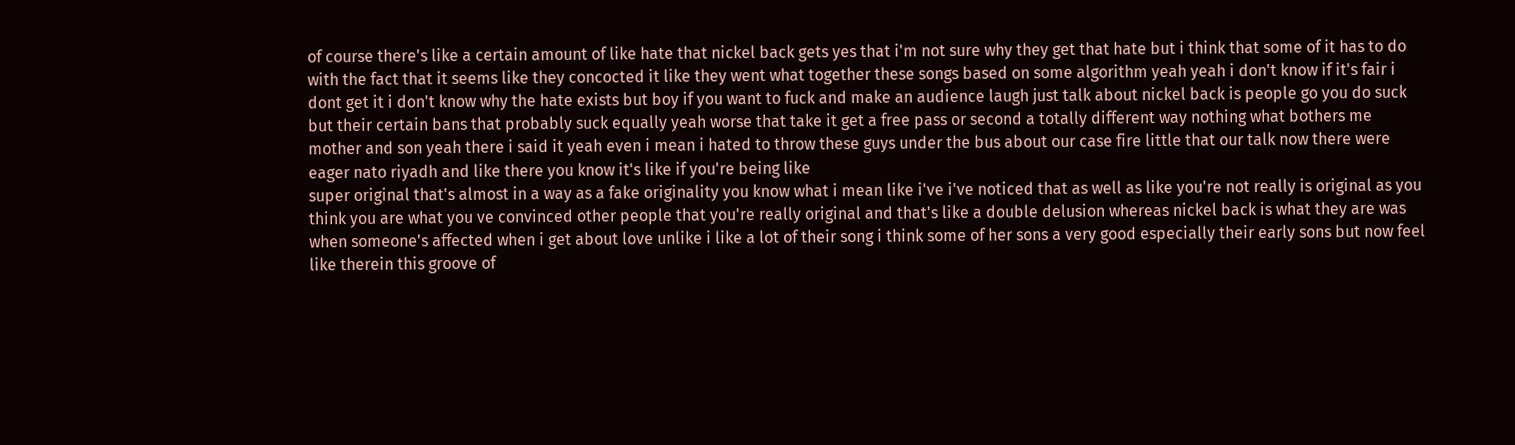of course there's like a certain amount of like hate that nickel back gets yes that i'm not sure why they get that hate but i think that some of it has to do with the fact that it seems like they concocted it like they went what together these songs based on some algorithm yeah yeah i don't know if it's fair i dont get it i don't know why the hate exists but boy if you want to fuck and make an audience laugh just talk about nickel back is people go you do suck but their certain bans that probably suck equally yeah worse that take it get a free pass or second a totally different way nothing what bothers me mother and son yeah there i said it yeah even i mean i hated to throw these guys under the bus about our case fire little that our talk now there were eager nato riyadh and like there you know it's like if you're being like
super original that's almost in a way as a fake originality you know what i mean like i've i've noticed that as well as like you're not really is original as you think you are what you ve convinced other people that you're really original and that's like a double delusion whereas nickel back is what they are was when someone's affected when i get about love unlike i like a lot of their song i think some of her sons a very good especially their early sons but now feel like therein this groove of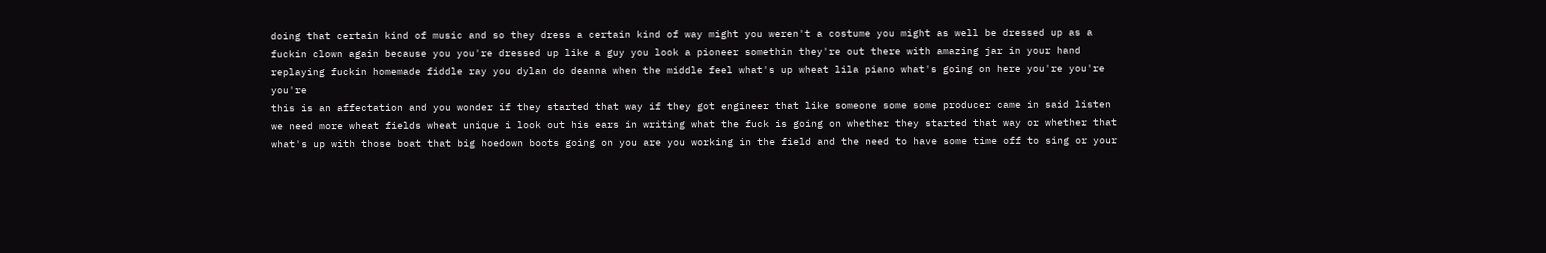doing that certain kind of music and so they dress a certain kind of way might you weren't a costume you might as well be dressed up as a fuckin clown again because you you're dressed up like a guy you look a pioneer somethin they're out there with amazing jar in your hand replaying fuckin homemade fiddle ray you dylan do deanna when the middle feel what's up wheat lila piano what's going on here you're you're you're
this is an affectation and you wonder if they started that way if they got engineer that like someone some some producer came in said listen we need more wheat fields wheat unique i look out his ears in writing what the fuck is going on whether they started that way or whether that what's up with those boat that big hoedown boots going on you are you working in the field and the need to have some time off to sing or your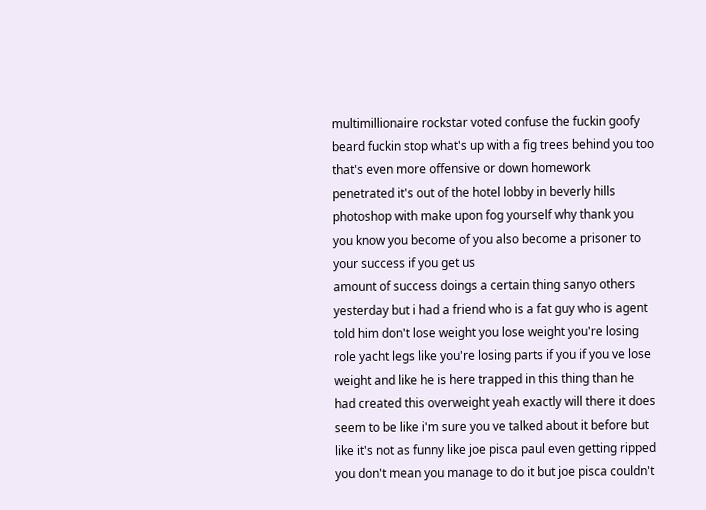multimillionaire rockstar voted confuse the fuckin goofy beard fuckin stop what's up with a fig trees behind you too that's even more offensive or down homework penetrated it's out of the hotel lobby in beverly hills photoshop with make upon fog yourself why thank you you know you become of you also become a prisoner to your success if you get us
amount of success doings a certain thing sanyo others yesterday but i had a friend who is a fat guy who is agent told him don't lose weight you lose weight you're losing role yacht legs like you're losing parts if you if you ve lose weight and like he is here trapped in this thing than he had created this overweight yeah exactly will there it does seem to be like i'm sure you ve talked about it before but like it's not as funny like joe pisca paul even getting ripped you don't mean you manage to do it but joe pisca couldn't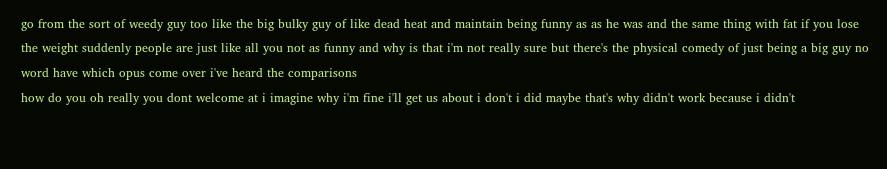go from the sort of weedy guy too like the big bulky guy of like dead heat and maintain being funny as as he was and the same thing with fat if you lose the weight suddenly people are just like all you not as funny and why is that i'm not really sure but there's the physical comedy of just being a big guy no word have which opus come over i've heard the comparisons
how do you oh really you dont welcome at i imagine why i'm fine i'll get us about i don't i did maybe that's why didn't work because i didn't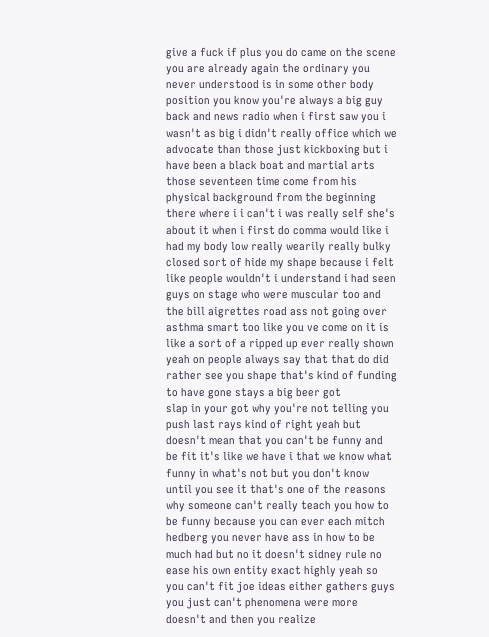give a fuck if plus you do came on the scene you are already again the ordinary you never understood is in some other body position you know you're always a big guy back and news radio when i first saw you i wasn't as big i didn't really office which we advocate than those just kickboxing but i have been a black boat and martial arts those seventeen time come from his physical background from the beginning there where i i can't i was really self she's about it when i first do comma would like i had my body low really wearily really bulky closed sort of hide my shape because i felt like people wouldn't i understand i had seen guys on stage who were muscular too and the bill aigrettes road ass not going over asthma smart too like you ve come on it is like a sort of a ripped up ever really shown yeah on people always say that that do did rather see you shape that's kind of funding to have gone stays a big beer got
slap in your got why you're not telling you push last rays kind of right yeah but doesn't mean that you can't be funny and be fit it's like we have i that we know what funny in what's not but you don't know until you see it that's one of the reasons why someone can't really teach you how to be funny because you can ever each mitch hedberg you never have ass in how to be much had but no it doesn't sidney rule no ease his own entity exact highly yeah so you can't fit joe ideas either gathers guys you just can't phenomena were more doesn't and then you realize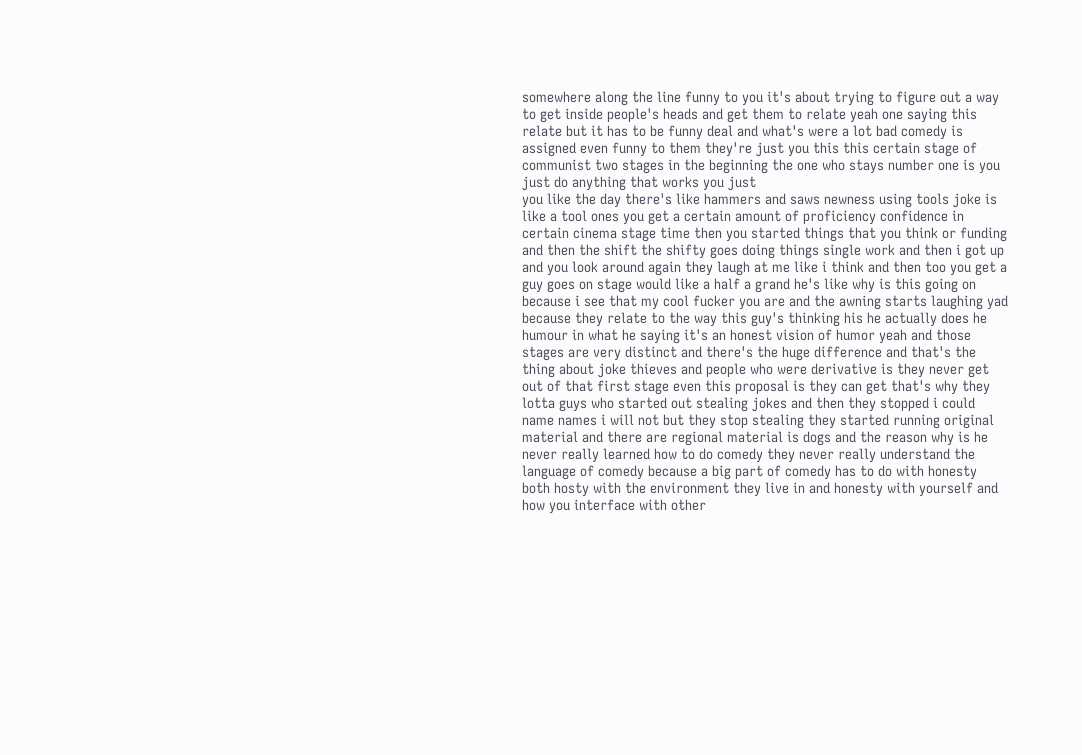somewhere along the line funny to you it's about trying to figure out a way to get inside people's heads and get them to relate yeah one saying this relate but it has to be funny deal and what's were a lot bad comedy is assigned even funny to them they're just you this this certain stage of communist two stages in the beginning the one who stays number one is you just do anything that works you just
you like the day there's like hammers and saws newness using tools joke is like a tool ones you get a certain amount of proficiency confidence in certain cinema stage time then you started things that you think or funding and then the shift the shifty goes doing things single work and then i got up and you look around again they laugh at me like i think and then too you get a guy goes on stage would like a half a grand he's like why is this going on because i see that my cool fucker you are and the awning starts laughing yad because they relate to the way this guy's thinking his he actually does he humour in what he saying it's an honest vision of humor yeah and those stages are very distinct and there's the huge difference and that's the thing about joke thieves and people who were derivative is they never get out of that first stage even this proposal is they can get that's why they
lotta guys who started out stealing jokes and then they stopped i could name names i will not but they stop stealing they started running original material and there are regional material is dogs and the reason why is he never really learned how to do comedy they never really understand the language of comedy because a big part of comedy has to do with honesty both hosty with the environment they live in and honesty with yourself and how you interface with other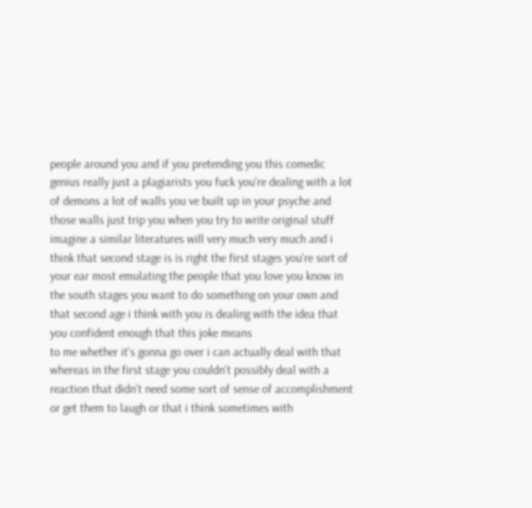people around you and if you pretending you this comedic genius really just a plagiarists you fuck you're dealing with a lot of demons a lot of walls you ve built up in your psyche and those walls just trip you when you try to write original stuff imagine a similar literatures will very much very much and i think that second stage is is right the first stages you're sort of your ear most emulating the people that you love you know in the south stages you want to do something on your own and that second age i think with you is dealing with the idea that you confident enough that this joke means
to me whether it's gonna go over i can actually deal with that whereas in the first stage you couldn't possibly deal with a reaction that didn't need some sort of sense of accomplishment or get them to laugh or that i think sometimes with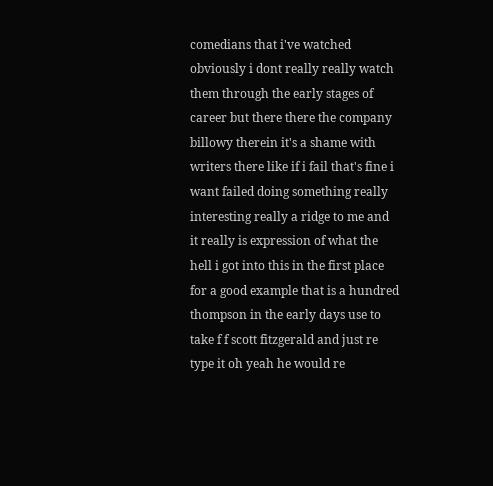comedians that i've watched obviously i dont really really watch them through the early stages of career but there there the company billowy therein it's a shame with writers there like if i fail that's fine i want failed doing something really interesting really a ridge to me and it really is expression of what the hell i got into this in the first place for a good example that is a hundred thompson in the early days use to take f f scott fitzgerald and just re type it oh yeah he would re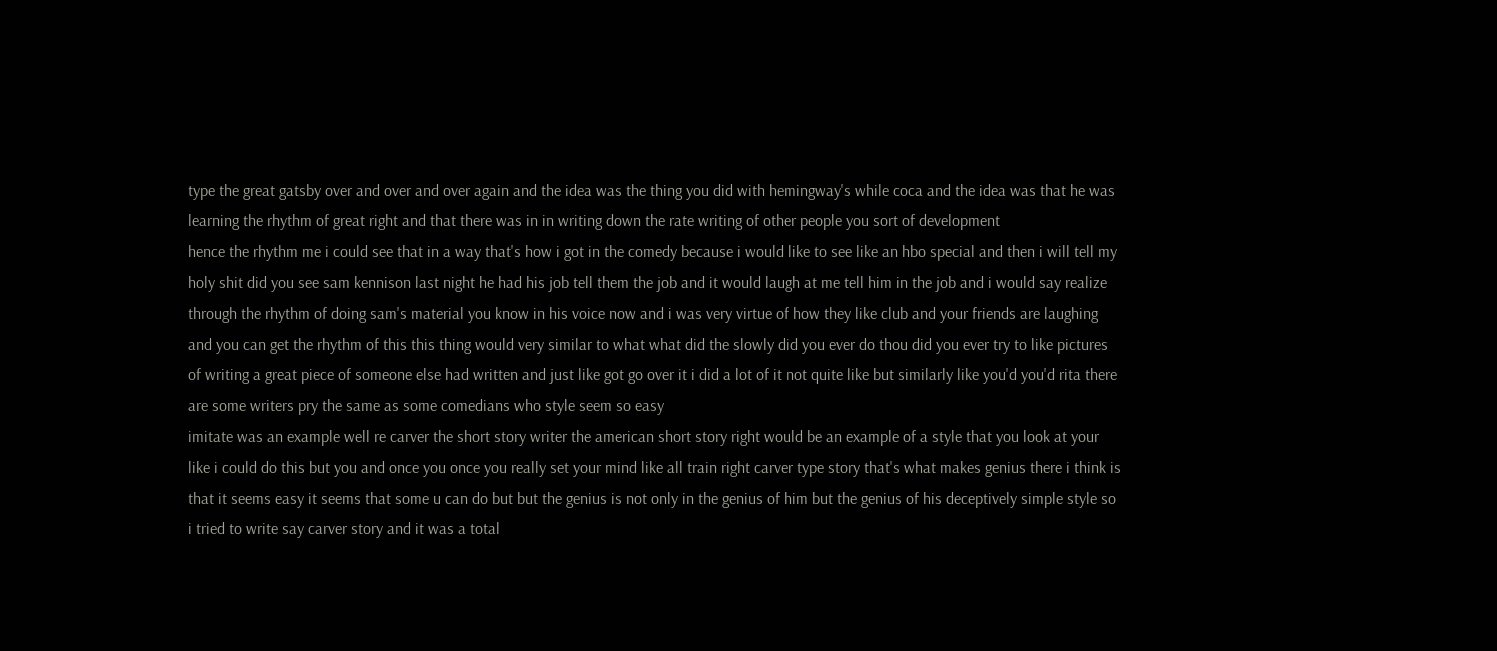type the great gatsby over and over and over again and the idea was the thing you did with hemingway's while coca and the idea was that he was learning the rhythm of great right and that there was in in writing down the rate writing of other people you sort of development
hence the rhythm me i could see that in a way that's how i got in the comedy because i would like to see like an hbo special and then i will tell my holy shit did you see sam kennison last night he had his job tell them the job and it would laugh at me tell him in the job and i would say realize through the rhythm of doing sam's material you know in his voice now and i was very virtue of how they like club and your friends are laughing and you can get the rhythm of this this thing would very similar to what what did the slowly did you ever do thou did you ever try to like pictures of writing a great piece of someone else had written and just like got go over it i did a lot of it not quite like but similarly like you'd you'd rita there are some writers pry the same as some comedians who style seem so easy
imitate was an example well re carver the short story writer the american short story right would be an example of a style that you look at your like i could do this but you and once you once you really set your mind like all train right carver type story that's what makes genius there i think is that it seems easy it seems that some u can do but but the genius is not only in the genius of him but the genius of his deceptively simple style so i tried to write say carver story and it was a total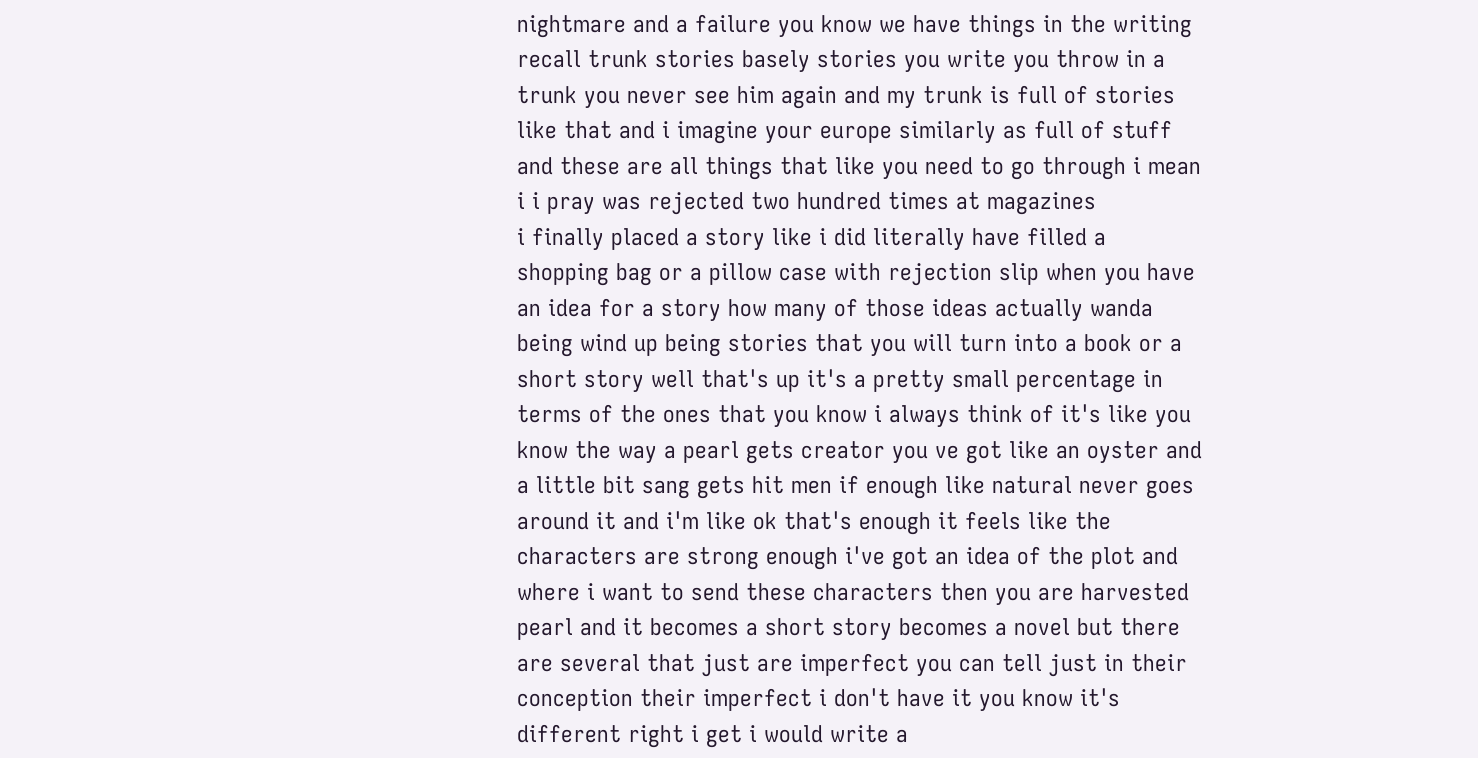nightmare and a failure you know we have things in the writing recall trunk stories basely stories you write you throw in a trunk you never see him again and my trunk is full of stories like that and i imagine your europe similarly as full of stuff and these are all things that like you need to go through i mean i i pray was rejected two hundred times at magazines
i finally placed a story like i did literally have filled a shopping bag or a pillow case with rejection slip when you have an idea for a story how many of those ideas actually wanda being wind up being stories that you will turn into a book or a short story well that's up it's a pretty small percentage in terms of the ones that you know i always think of it's like you know the way a pearl gets creator you ve got like an oyster and a little bit sang gets hit men if enough like natural never goes around it and i'm like ok that's enough it feels like the characters are strong enough i've got an idea of the plot and where i want to send these characters then you are harvested pearl and it becomes a short story becomes a novel but there are several that just are imperfect you can tell just in their conception their imperfect i don't have it you know it's different right i get i would write a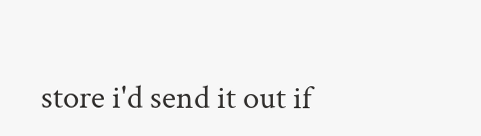store i'd send it out if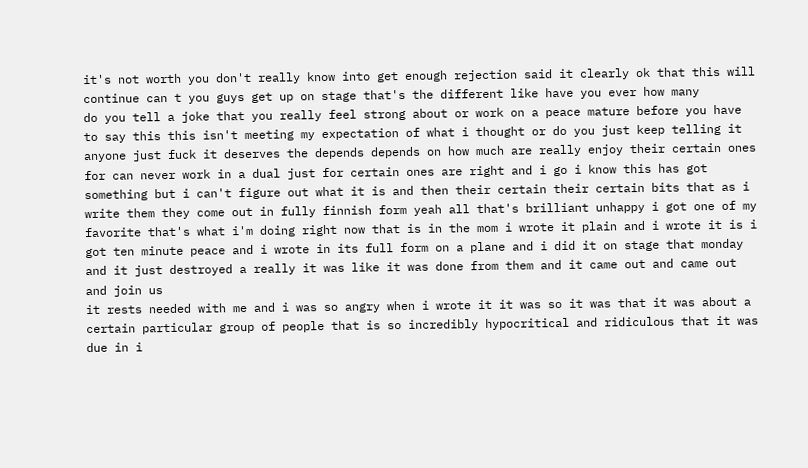it's not worth you don't really know into get enough rejection said it clearly ok that this will continue can t you guys get up on stage that's the different like have you ever how many
do you tell a joke that you really feel strong about or work on a peace mature before you have to say this this isn't meeting my expectation of what i thought or do you just keep telling it anyone just fuck it deserves the depends depends on how much are really enjoy their certain ones for can never work in a dual just for certain ones are right and i go i know this has got something but i can't figure out what it is and then their certain their certain bits that as i write them they come out in fully finnish form yeah all that's brilliant unhappy i got one of my favorite that's what i'm doing right now that is in the mom i wrote it plain and i wrote it is i got ten minute peace and i wrote in its full form on a plane and i did it on stage that monday and it just destroyed a really it was like it was done from them and it came out and came out and join us
it rests needed with me and i was so angry when i wrote it it was so it was that it was about a certain particular group of people that is so incredibly hypocritical and ridiculous that it was due in i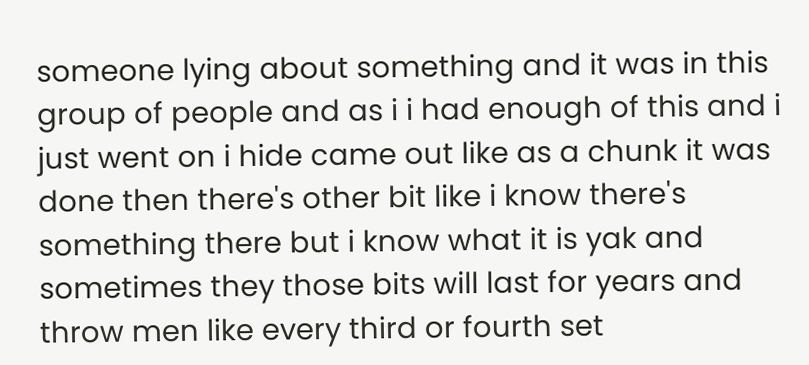someone lying about something and it was in this group of people and as i i had enough of this and i just went on i hide came out like as a chunk it was done then there's other bit like i know there's something there but i know what it is yak and sometimes they those bits will last for years and throw men like every third or fourth set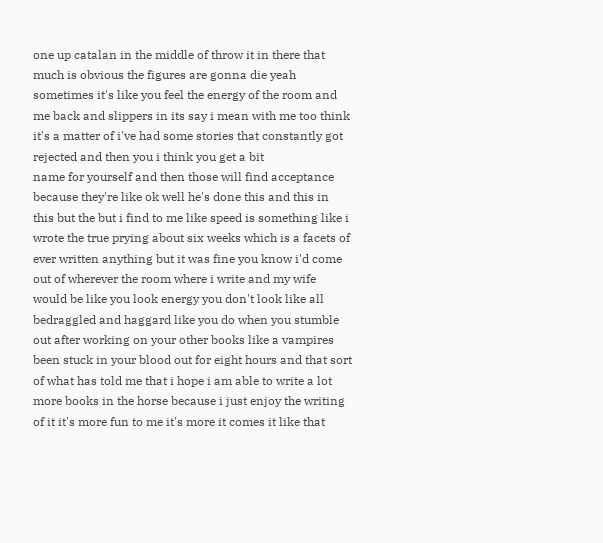one up catalan in the middle of throw it in there that much is obvious the figures are gonna die yeah sometimes it's like you feel the energy of the room and me back and slippers in its say i mean with me too think it's a matter of i've had some stories that constantly got rejected and then you i think you get a bit
name for yourself and then those will find acceptance because they're like ok well he's done this and this in this but the but i find to me like speed is something like i wrote the true prying about six weeks which is a facets of ever written anything but it was fine you know i'd come out of wherever the room where i write and my wife would be like you look energy you don't look like all bedraggled and haggard like you do when you stumble out after working on your other books like a vampires been stuck in your blood out for eight hours and that sort of what has told me that i hope i am able to write a lot more books in the horse because i just enjoy the writing of it it's more fun to me it's more it comes it like that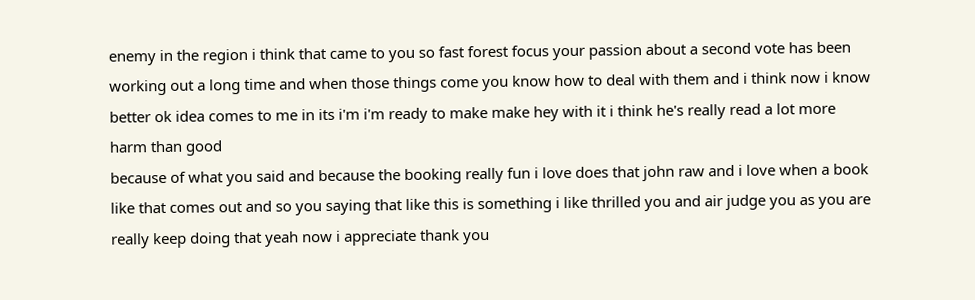enemy in the region i think that came to you so fast forest focus your passion about a second vote has been working out a long time and when those things come you know how to deal with them and i think now i know better ok idea comes to me in its i'm i'm ready to make make hey with it i think he's really read a lot more harm than good
because of what you said and because the booking really fun i love does that john raw and i love when a book like that comes out and so you saying that like this is something i like thrilled you and air judge you as you are really keep doing that yeah now i appreciate thank you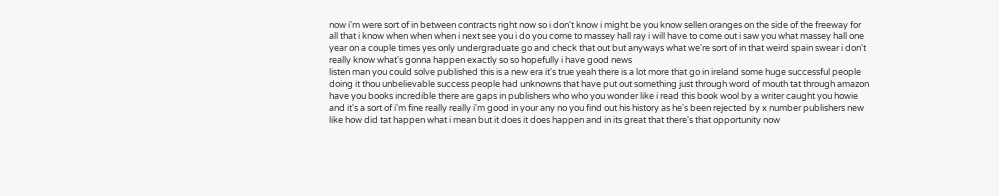now i'm were sort of in between contracts right now so i don't know i might be you know sellen oranges on the side of the freeway for all that i know when when when i next see you i do you come to massey hall ray i will have to come out i saw you what massey hall one year on a couple times yes only undergraduate go and check that out but anyways what we're sort of in that weird spain swear i don't really know what's gonna happen exactly so so hopefully i have good news
listen man you could solve published this is a new era it's true yeah there is a lot more that go in ireland some huge successful people doing it thou unbelievable success people had unknowns that have put out something just through word of mouth tat through amazon have you books incredible there are gaps in publishers who who you wonder like i read this book wool by a writer caught you howie and it's a sort of i'm fine really really i'm good in your any no you find out his history as he's been rejected by x number publishers new like how did tat happen what i mean but it does it does happen and in its great that there's that opportunity now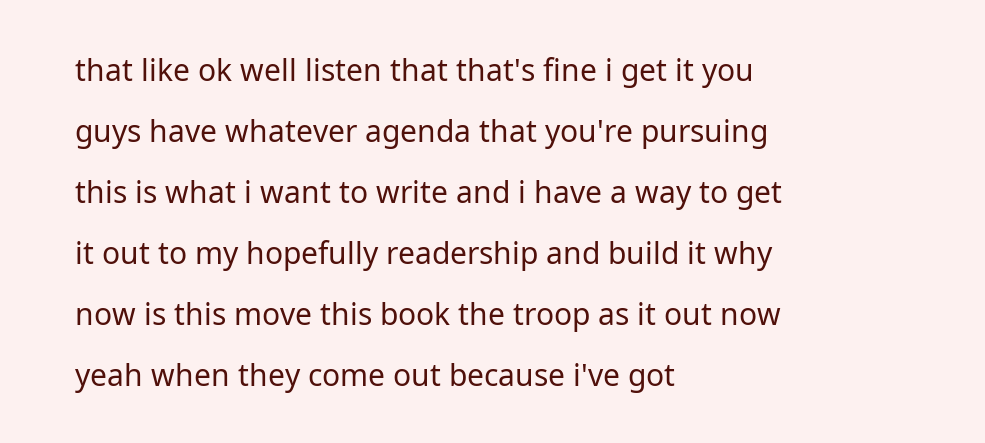that like ok well listen that that's fine i get it you guys have whatever agenda that you're pursuing this is what i want to write and i have a way to get it out to my hopefully readership and build it why now is this move this book the troop as it out now yeah when they come out because i've got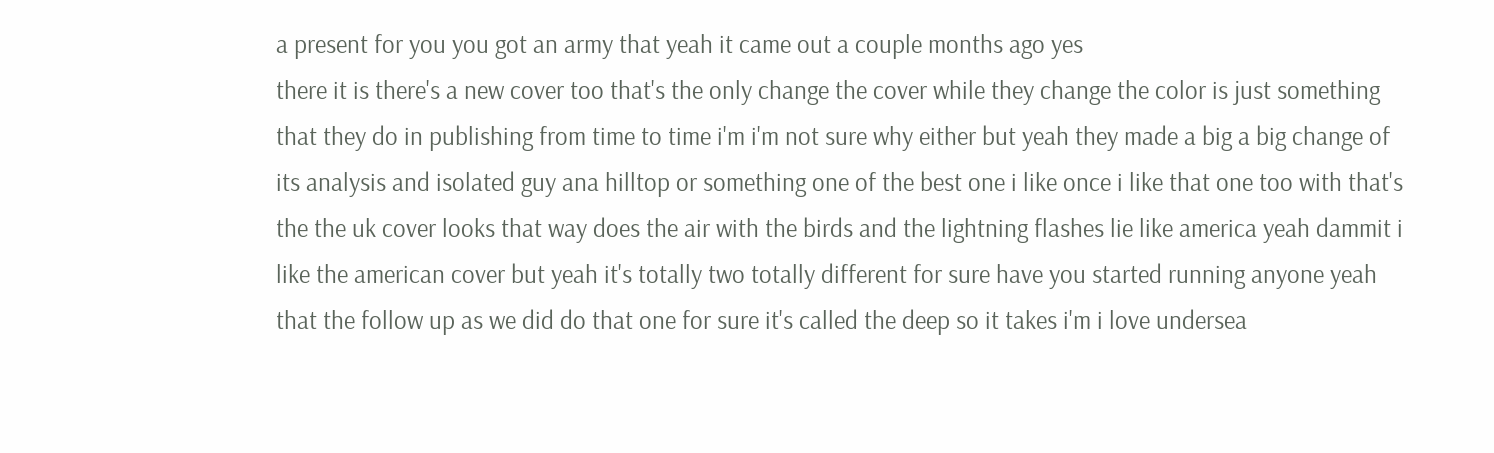a present for you you got an army that yeah it came out a couple months ago yes
there it is there's a new cover too that's the only change the cover while they change the color is just something that they do in publishing from time to time i'm i'm not sure why either but yeah they made a big a big change of its analysis and isolated guy ana hilltop or something one of the best one i like once i like that one too with that's the the uk cover looks that way does the air with the birds and the lightning flashes lie like america yeah dammit i like the american cover but yeah it's totally two totally different for sure have you started running anyone yeah that the follow up as we did do that one for sure it's called the deep so it takes i'm i love undersea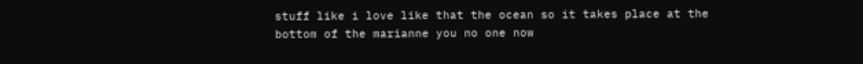stuff like i love like that the ocean so it takes place at the bottom of the marianne you no one now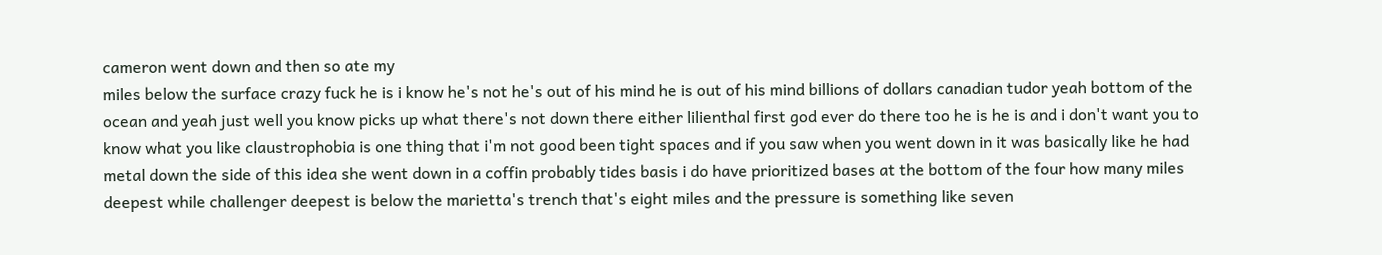cameron went down and then so ate my
miles below the surface crazy fuck he is i know he's not he's out of his mind he is out of his mind billions of dollars canadian tudor yeah bottom of the ocean and yeah just well you know picks up what there's not down there either lilienthal first god ever do there too he is he is and i don't want you to know what you like claustrophobia is one thing that i'm not good been tight spaces and if you saw when you went down in it was basically like he had metal down the side of this idea she went down in a coffin probably tides basis i do have prioritized bases at the bottom of the four how many miles deepest while challenger deepest is below the marietta's trench that's eight miles and the pressure is something like seven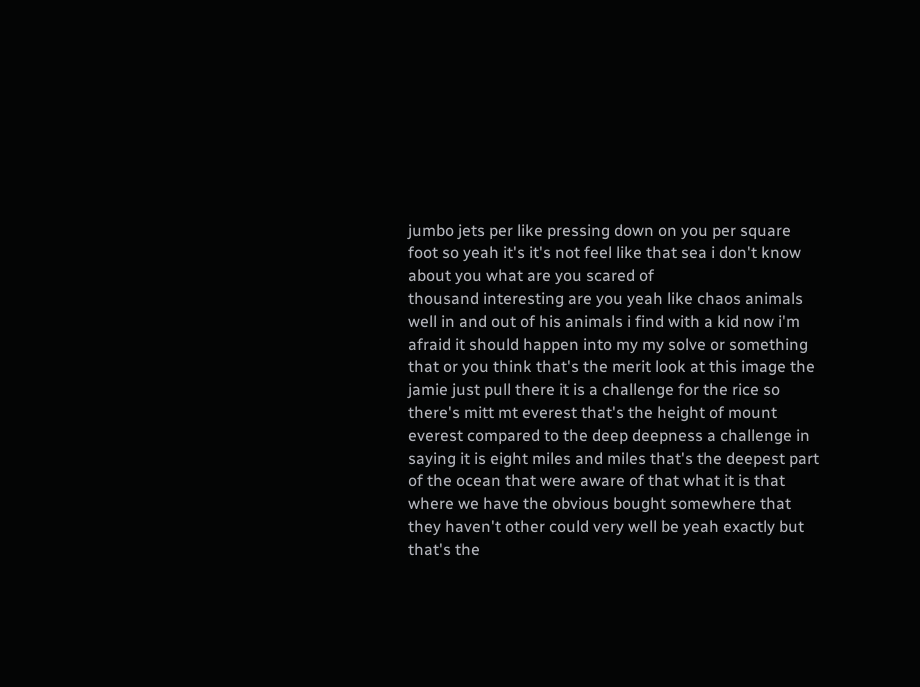jumbo jets per like pressing down on you per square foot so yeah it's it's not feel like that sea i don't know about you what are you scared of
thousand interesting are you yeah like chaos animals well in and out of his animals i find with a kid now i'm afraid it should happen into my my solve or something that or you think that's the merit look at this image the jamie just pull there it is a challenge for the rice so there's mitt mt everest that's the height of mount everest compared to the deep deepness a challenge in saying it is eight miles and miles that's the deepest part of the ocean that were aware of that what it is that where we have the obvious bought somewhere that they haven't other could very well be yeah exactly but that's the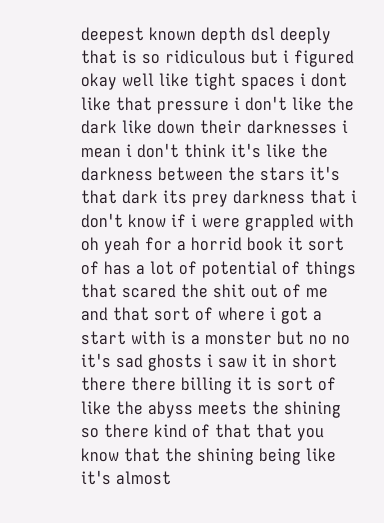deepest known depth dsl deeply that is so ridiculous but i figured okay well like tight spaces i dont like that pressure i don't like the dark like down their darknesses i mean i don't think it's like the darkness between the stars it's that dark its prey darkness that i don't know if i were grappled with
oh yeah for a horrid book it sort of has a lot of potential of things that scared the shit out of me and that sort of where i got a start with is a monster but no no it's sad ghosts i saw it in short there there billing it is sort of like the abyss meets the shining so there kind of that that you know that the shining being like it's almost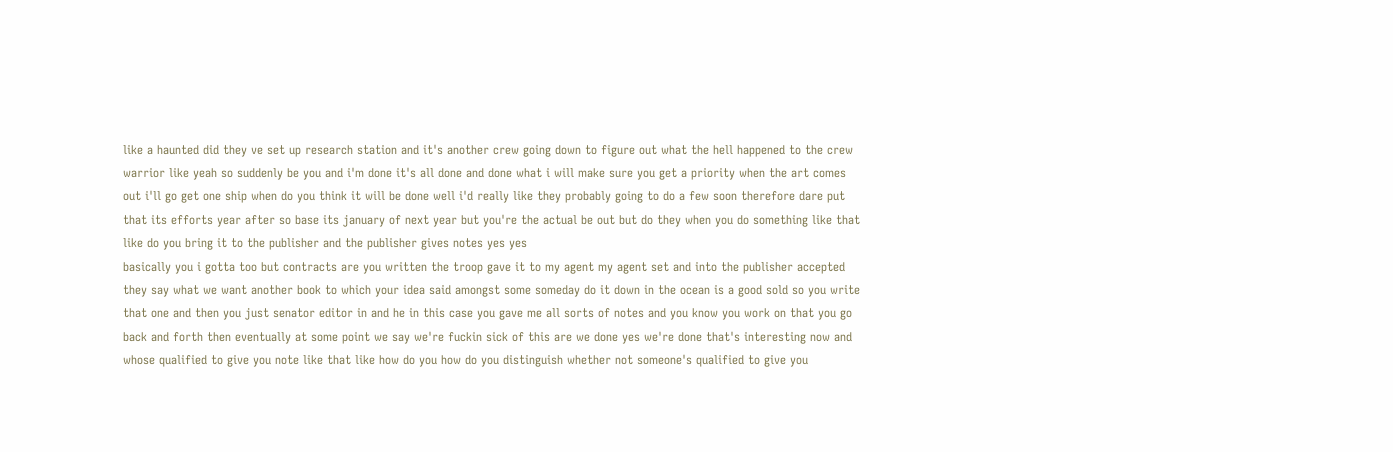like a haunted did they ve set up research station and it's another crew going down to figure out what the hell happened to the crew warrior like yeah so suddenly be you and i'm done it's all done and done what i will make sure you get a priority when the art comes out i'll go get one ship when do you think it will be done well i'd really like they probably going to do a few soon therefore dare put that its efforts year after so base its january of next year but you're the actual be out but do they when you do something like that like do you bring it to the publisher and the publisher gives notes yes yes
basically you i gotta too but contracts are you written the troop gave it to my agent my agent set and into the publisher accepted they say what we want another book to which your idea said amongst some someday do it down in the ocean is a good sold so you write that one and then you just senator editor in and he in this case you gave me all sorts of notes and you know you work on that you go back and forth then eventually at some point we say we're fuckin sick of this are we done yes we're done that's interesting now and whose qualified to give you note like that like how do you how do you distinguish whether not someone's qualified to give you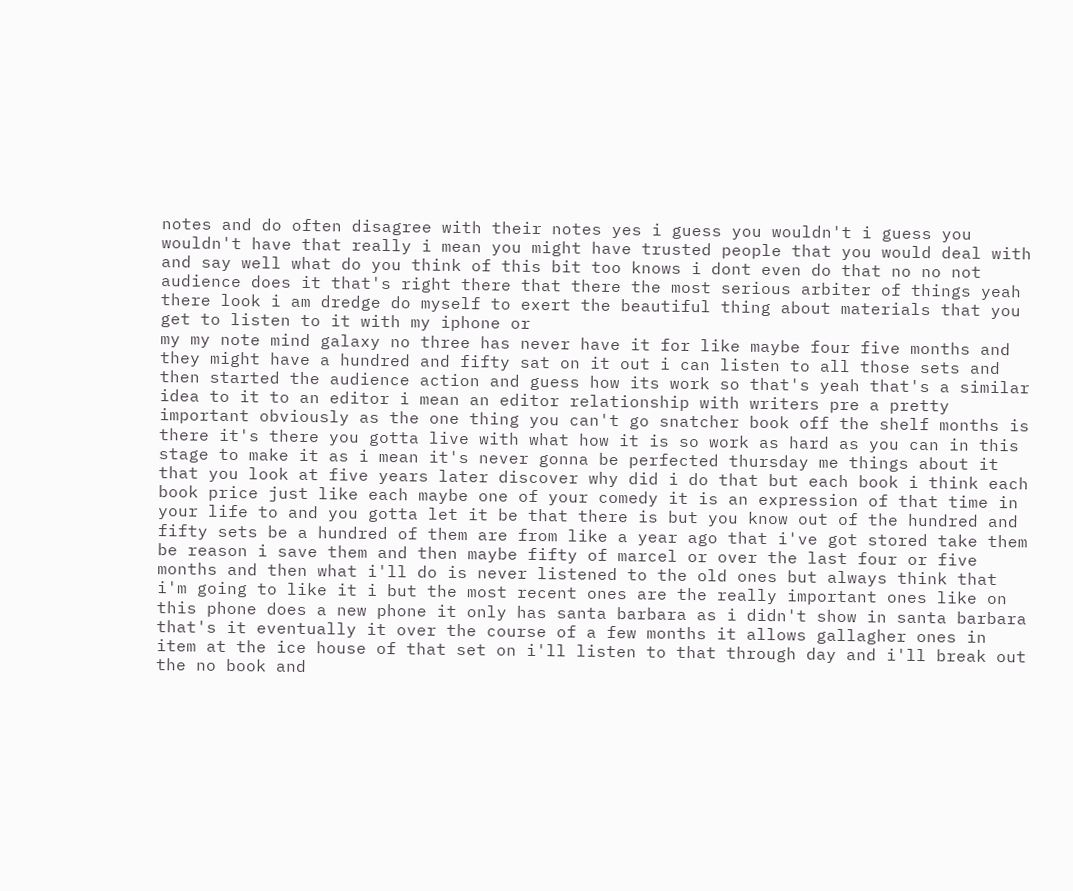notes and do often disagree with their notes yes i guess you wouldn't i guess you wouldn't have that really i mean you might have trusted people that you would deal with and say well what do you think of this bit too knows i dont even do that no no not audience does it that's right there that there the most serious arbiter of things yeah there look i am dredge do myself to exert the beautiful thing about materials that you get to listen to it with my iphone or
my my note mind galaxy no three has never have it for like maybe four five months and they might have a hundred and fifty sat on it out i can listen to all those sets and then started the audience action and guess how its work so that's yeah that's a similar idea to it to an editor i mean an editor relationship with writers pre a pretty important obviously as the one thing you can't go snatcher book off the shelf months is there it's there you gotta live with what how it is so work as hard as you can in this stage to make it as i mean it's never gonna be perfected thursday me things about it that you look at five years later discover why did i do that but each book i think each book price just like each maybe one of your comedy it is an expression of that time in your life to and you gotta let it be that there is but you know out of the hundred and fifty sets be a hundred of them are from like a year ago that i've got stored take them
be reason i save them and then maybe fifty of marcel or over the last four or five months and then what i'll do is never listened to the old ones but always think that i'm going to like it i but the most recent ones are the really important ones like on this phone does a new phone it only has santa barbara as i didn't show in santa barbara that's it eventually it over the course of a few months it allows gallagher ones in item at the ice house of that set on i'll listen to that through day and i'll break out the no book and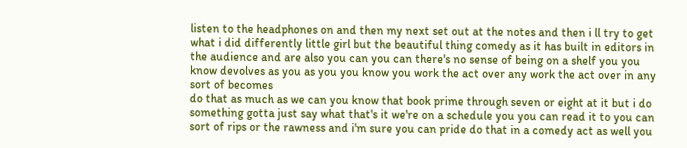listen to the headphones on and then my next set out at the notes and then i ll try to get what i did differently little girl but the beautiful thing comedy as it has built in editors in the audience and are also you can you can there's no sense of being on a shelf you you know devolves as you as you you know you work the act over any work the act over in any sort of becomes
do that as much as we can you know that book prime through seven or eight at it but i do something gotta just say what that's it we're on a schedule you you can read it to you can sort of rips or the rawness and i'm sure you can pride do that in a comedy act as well you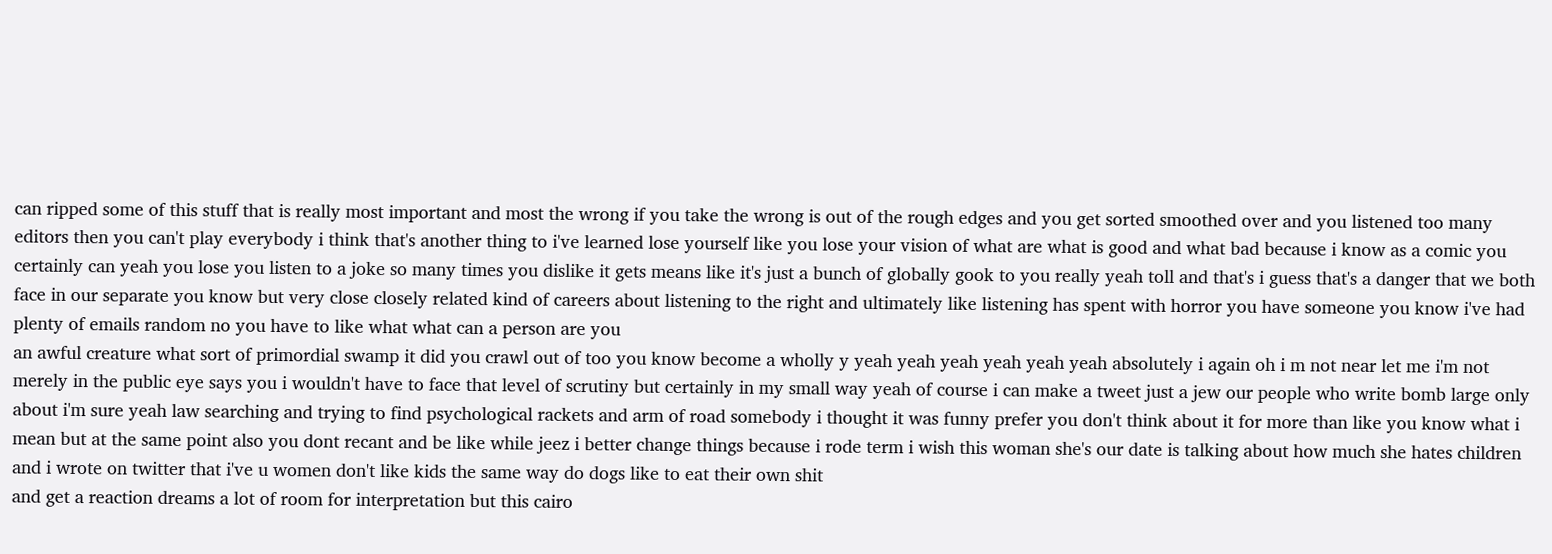can ripped some of this stuff that is really most important and most the wrong if you take the wrong is out of the rough edges and you get sorted smoothed over and you listened too many editors then you can't play everybody i think that's another thing to i've learned lose yourself like you lose your vision of what are what is good and what bad because i know as a comic you certainly can yeah you lose you listen to a joke so many times you dislike it gets means like it's just a bunch of globally gook to you really yeah toll and that's i guess that's a danger that we both face in our separate you know but very close closely related kind of careers about listening to the right and ultimately like listening has spent with horror you have someone you know i've had plenty of emails random no you have to like what what can a person are you
an awful creature what sort of primordial swamp it did you crawl out of too you know become a wholly y yeah yeah yeah yeah yeah yeah absolutely i again oh i m not near let me i'm not merely in the public eye says you i wouldn't have to face that level of scrutiny but certainly in my small way yeah of course i can make a tweet just a jew our people who write bomb large only about i'm sure yeah law searching and trying to find psychological rackets and arm of road somebody i thought it was funny prefer you don't think about it for more than like you know what i mean but at the same point also you dont recant and be like while jeez i better change things because i rode term i wish this woman she's our date is talking about how much she hates children and i wrote on twitter that i've u women don't like kids the same way do dogs like to eat their own shit
and get a reaction dreams a lot of room for interpretation but this cairo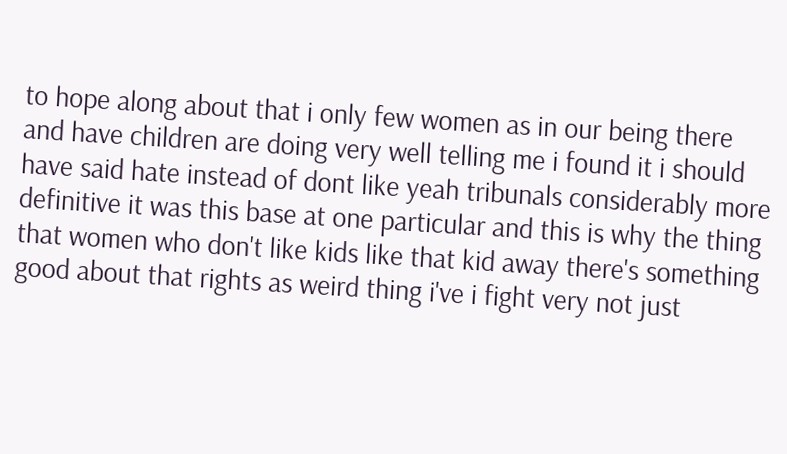to hope along about that i only few women as in our being there and have children are doing very well telling me i found it i should have said hate instead of dont like yeah tribunals considerably more definitive it was this base at one particular and this is why the thing that women who don't like kids like that kid away there's something good about that rights as weird thing i've i fight very not just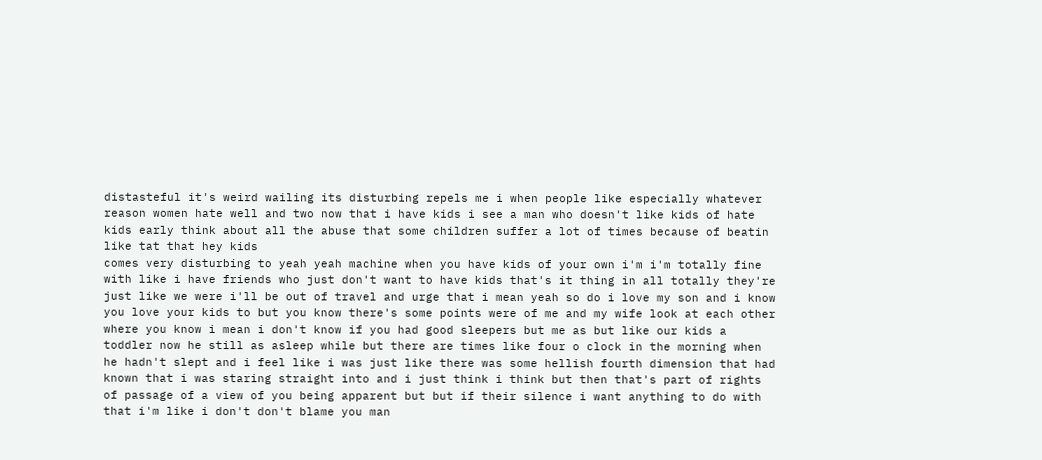distasteful it's weird wailing its disturbing repels me i when people like especially whatever reason women hate well and two now that i have kids i see a man who doesn't like kids of hate kids early think about all the abuse that some children suffer a lot of times because of beatin like tat that hey kids
comes very disturbing to yeah yeah machine when you have kids of your own i'm i'm totally fine with like i have friends who just don't want to have kids that's it thing in all totally they're just like we were i'll be out of travel and urge that i mean yeah so do i love my son and i know you love your kids to but you know there's some points were of me and my wife look at each other where you know i mean i don't know if you had good sleepers but me as but like our kids a toddler now he still as asleep while but there are times like four o clock in the morning when he hadn't slept and i feel like i was just like there was some hellish fourth dimension that had known that i was staring straight into and i just think i think but then that's part of rights of passage of a view of you being apparent but but if their silence i want anything to do with that i'm like i don't don't blame you man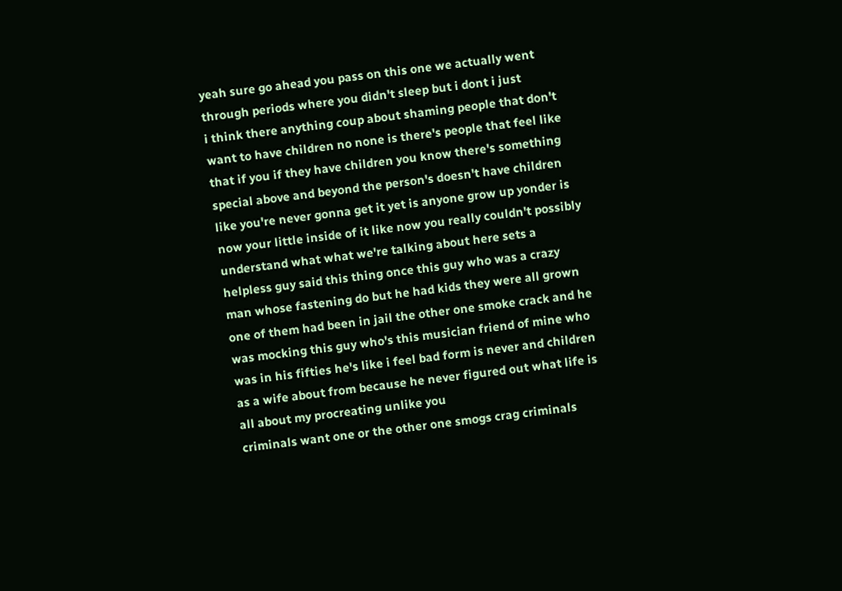yeah sure go ahead you pass on this one we actually went through periods where you didn't sleep but i dont i just
i think there anything coup about shaming people that don't want to have children no none is there's people that feel like that if you if they have children you know there's something special above and beyond the person's doesn't have children like you're never gonna get it yet is anyone grow up yonder is now your little inside of it like now you really couldn't possibly understand what what we're talking about here sets a helpless guy said this thing once this guy who was a crazy man whose fastening do but he had kids they were all grown one of them had been in jail the other one smoke crack and he was mocking this guy who's this musician friend of mine who was in his fifties he's like i feel bad form is never and children as a wife about from because he never figured out what life is all about my procreating unlike you
criminals want one or the other one smogs crag criminals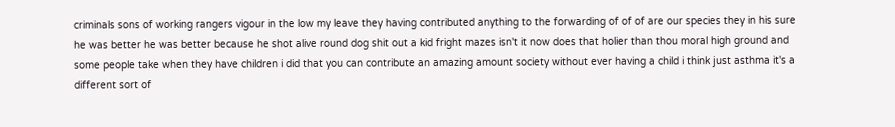criminals sons of working rangers vigour in the low my leave they having contributed anything to the forwarding of of of are our species they in his sure he was better he was better because he shot alive round dog shit out a kid fright mazes isn't it now does that holier than thou moral high ground and some people take when they have children i did that you can contribute an amazing amount society without ever having a child i think just asthma it's a different sort of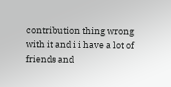contribution thing wrong with it and i i have a lot of friends and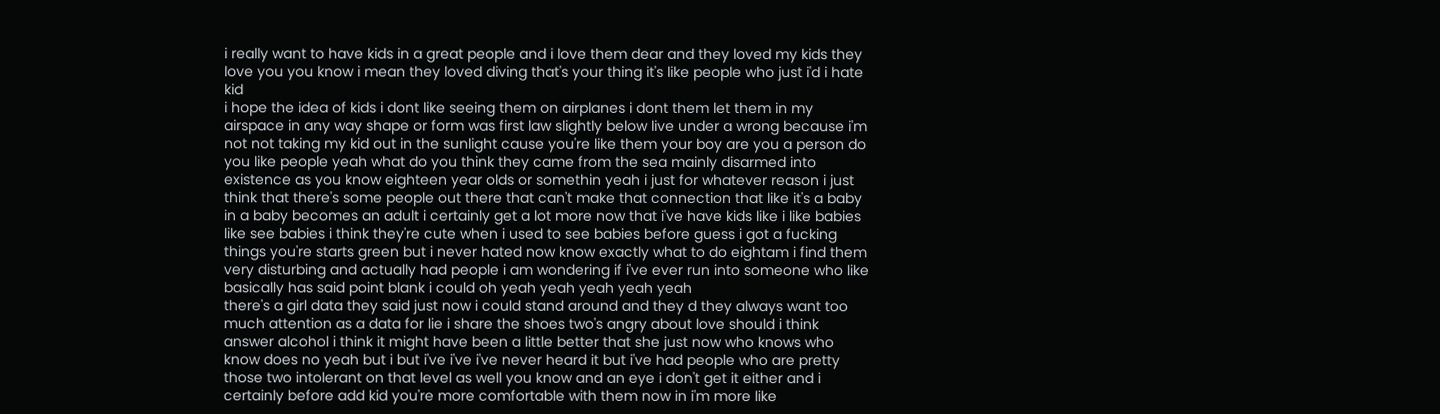i really want to have kids in a great people and i love them dear and they loved my kids they love you you know i mean they loved diving that's your thing it's like people who just i'd i hate kid
i hope the idea of kids i dont like seeing them on airplanes i dont them let them in my airspace in any way shape or form was first law slightly below live under a wrong because i'm not not taking my kid out in the sunlight cause you're like them your boy are you a person do you like people yeah what do you think they came from the sea mainly disarmed into existence as you know eighteen year olds or somethin yeah i just for whatever reason i just think that there's some people out there that can't make that connection that like it's a baby in a baby becomes an adult i certainly get a lot more now that i've have kids like i like babies like see babies i think they're cute when i used to see babies before guess i got a fucking things you're starts green but i never hated now know exactly what to do eightam i find them very disturbing and actually had people i am wondering if i've ever run into someone who like basically has said point blank i could oh yeah yeah yeah yeah yeah
there's a girl data they said just now i could stand around and they d they always want too much attention as a data for lie i share the shoes two's angry about love should i think answer alcohol i think it might have been a little better that she just now who knows who know does no yeah but i but i've i've i've never heard it but i've had people who are pretty those two intolerant on that level as well you know and an eye i don't get it either and i certainly before add kid you're more comfortable with them now in i'm more like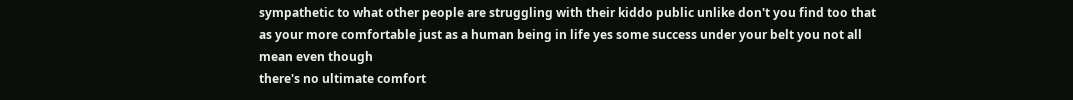sympathetic to what other people are struggling with their kiddo public unlike don't you find too that as your more comfortable just as a human being in life yes some success under your belt you not all mean even though
there's no ultimate comfort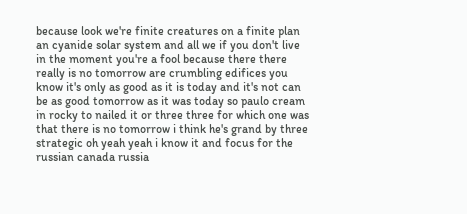because look we're finite creatures on a finite plan an cyanide solar system and all we if you don't live in the moment you're a fool because there there really is no tomorrow are crumbling edifices you know it's only as good as it is today and it's not can be as good tomorrow as it was today so paulo cream in rocky to nailed it or three three for which one was that there is no tomorrow i think he's grand by three strategic oh yeah yeah i know it and focus for the russian canada russia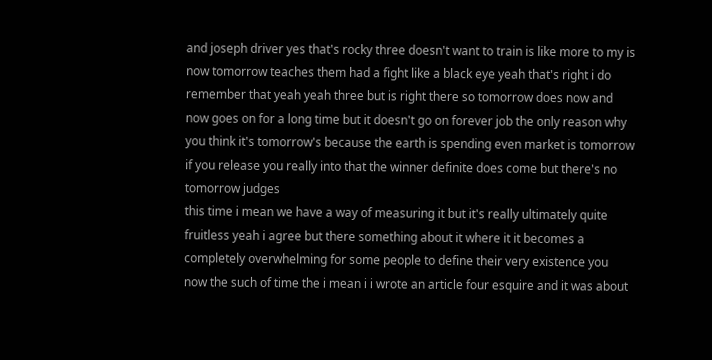and joseph driver yes that's rocky three doesn't want to train is like more to my is now tomorrow teaches them had a fight like a black eye yeah that's right i do remember that yeah yeah three but is right there so tomorrow does now and now goes on for a long time but it doesn't go on forever job the only reason why you think it's tomorrow's because the earth is spending even market is tomorrow if you release you really into that the winner definite does come but there's no tomorrow judges
this time i mean we have a way of measuring it but it's really ultimately quite fruitless yeah i agree but there something about it where it it becomes a completely overwhelming for some people to define their very existence you now the such of time the i mean i i wrote an article four esquire and it was about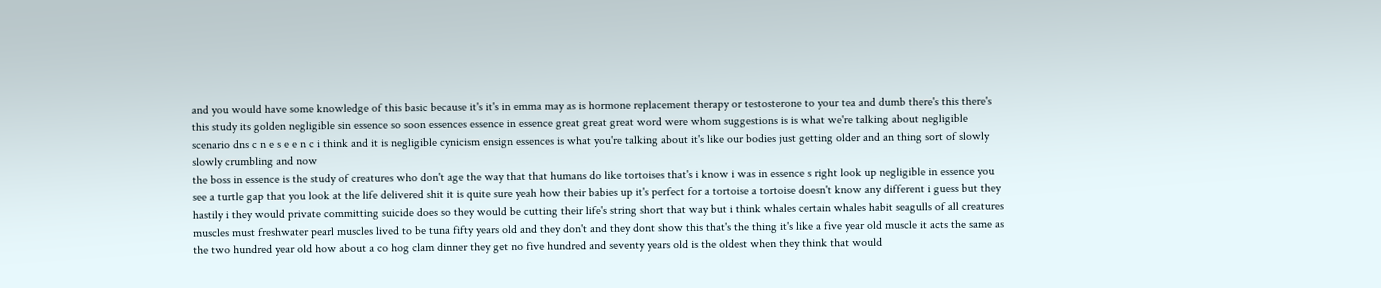and you would have some knowledge of this basic because it's it's in emma may as is hormone replacement therapy or testosterone to your tea and dumb there's this there's this study its golden negligible sin essence so soon essences essence in essence great great great word were whom suggestions is is what we're talking about negligible scenario dns c n e s e e n c i think and it is negligible cynicism ensign essences is what you're talking about it's like our bodies just getting older and an thing sort of slowly slowly crumbling and now
the boss in essence is the study of creatures who don't age the way that that humans do like tortoises that's i know i was in essence s right look up negligible in essence you see a turtle gap that you look at the life delivered shit it is quite sure yeah how their babies up it's perfect for a tortoise a tortoise doesn't know any different i guess but they hastily i they would private committing suicide does so they would be cutting their life's string short that way but i think whales certain whales habit seagulls of all creatures muscles must freshwater pearl muscles lived to be tuna fifty years old and they don't and they dont show this that's the thing it's like a five year old muscle it acts the same as the two hundred year old how about a co hog clam dinner they get no five hundred and seventy years old is the oldest when they think that would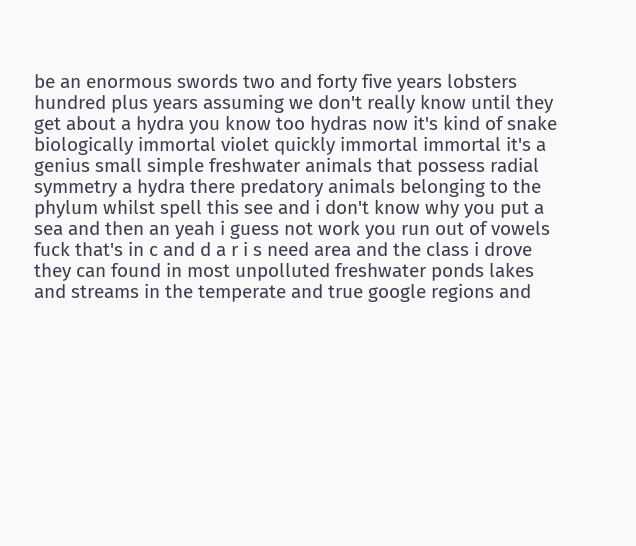be an enormous swords two and forty five years lobsters
hundred plus years assuming we don't really know until they get about a hydra you know too hydras now it's kind of snake biologically immortal violet quickly immortal immortal it's a genius small simple freshwater animals that possess radial symmetry a hydra there predatory animals belonging to the phylum whilst spell this see and i don't know why you put a sea and then an yeah i guess not work you run out of vowels fuck that's in c and d a r i s need area and the class i drove they can found in most unpolluted freshwater ponds lakes and streams in the temperate and true google regions and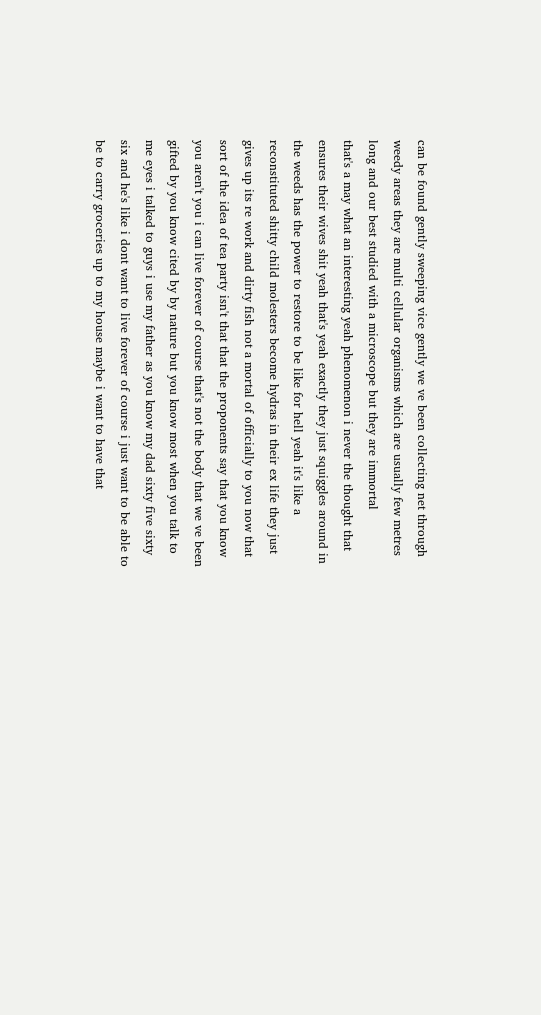can be found gently sweeping vice gently we ve been collecting net through weedy areas they are multi cellular organisms which are usually few metres long and our best studied with a microscope but they are immortal
that's a may what an interesting yeah phenomenon i never the thought that ensures their wives shit yeah that's yeah exactly they just squiggles around in the weeds has the power to restore to be like for hell yeah it's like a reconstituted shitty child molesters become hydras in their ex life they just gives up its re work and dirty fish not a mortal of officially to you now that sort of the idea of tea party isn't that that the proponents say that you know you aren't you i can live forever of course that's not the body that we ve been gifted by you know cited by by nature but you know most when you talk to me eyes i talked to guys i use my father as you know my dad sixty five sixty six and he's like i dont want to live forever of course i just want to be able to be to carry groceries up to my house maybe i want to have that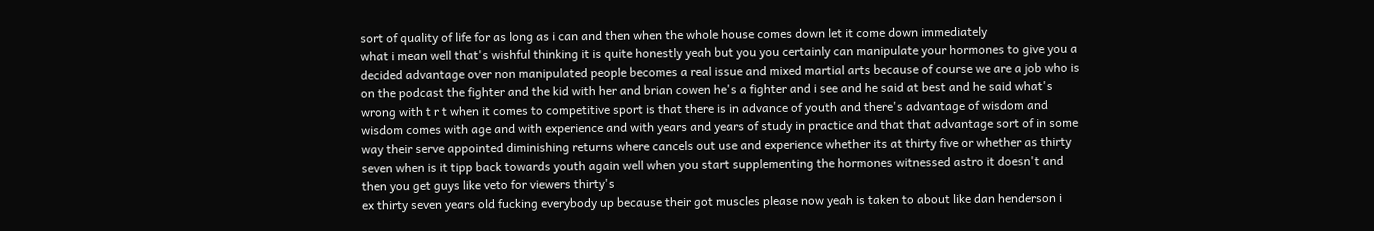sort of quality of life for as long as i can and then when the whole house comes down let it come down immediately
what i mean well that's wishful thinking it is quite honestly yeah but you you certainly can manipulate your hormones to give you a decided advantage over non manipulated people becomes a real issue and mixed martial arts because of course we are a job who is on the podcast the fighter and the kid with her and brian cowen he's a fighter and i see and he said at best and he said what's wrong with t r t when it comes to competitive sport is that there is in advance of youth and there's advantage of wisdom and wisdom comes with age and with experience and with years and years of study in practice and that that advantage sort of in some way their serve appointed diminishing returns where cancels out use and experience whether its at thirty five or whether as thirty seven when is it tipp back towards youth again well when you start supplementing the hormones witnessed astro it doesn't and then you get guys like veto for viewers thirty's
ex thirty seven years old fucking everybody up because their got muscles please now yeah is taken to about like dan henderson i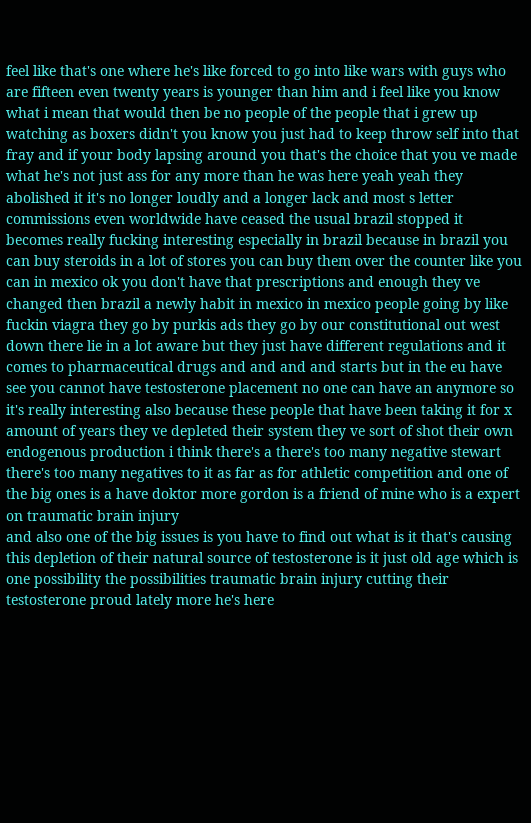feel like that's one where he's like forced to go into like wars with guys who are fifteen even twenty years is younger than him and i feel like you know what i mean that would then be no people of the people that i grew up watching as boxers didn't you know you just had to keep throw self into that fray and if your body lapsing around you that's the choice that you ve made what he's not just ass for any more than he was here yeah yeah they abolished it it's no longer loudly and a longer lack and most s letter commissions even worldwide have ceased the usual brazil stopped it
becomes really fucking interesting especially in brazil because in brazil you can buy steroids in a lot of stores you can buy them over the counter like you can in mexico ok you don't have that prescriptions and enough they ve changed then brazil a newly habit in mexico in mexico people going by like fuckin viagra they go by purkis ads they go by our constitutional out west down there lie in a lot aware but they just have different regulations and it comes to pharmaceutical drugs and and and and starts but in the eu have see you cannot have testosterone placement no one can have an anymore so it's really interesting also because these people that have been taking it for x amount of years they ve depleted their system they ve sort of shot their own endogenous production i think there's a there's too many negative stewart there's too many negatives to it as far as for athletic competition and one of the big ones is a have doktor more gordon is a friend of mine who is a expert on traumatic brain injury
and also one of the big issues is you have to find out what is it that's causing this depletion of their natural source of testosterone is it just old age which is one possibility the possibilities traumatic brain injury cutting their testosterone proud lately more he's here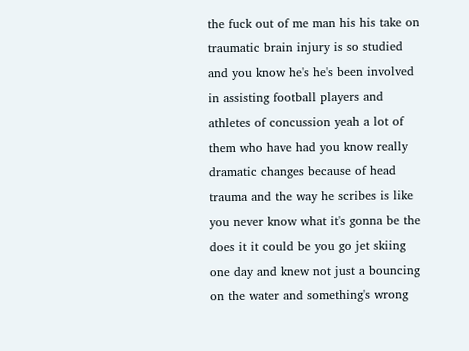the fuck out of me man his his take on traumatic brain injury is so studied and you know he's he's been involved in assisting football players and athletes of concussion yeah a lot of them who have had you know really dramatic changes because of head trauma and the way he scribes is like you never know what it's gonna be the does it it could be you go jet skiing one day and knew not just a bouncing on the water and something's wrong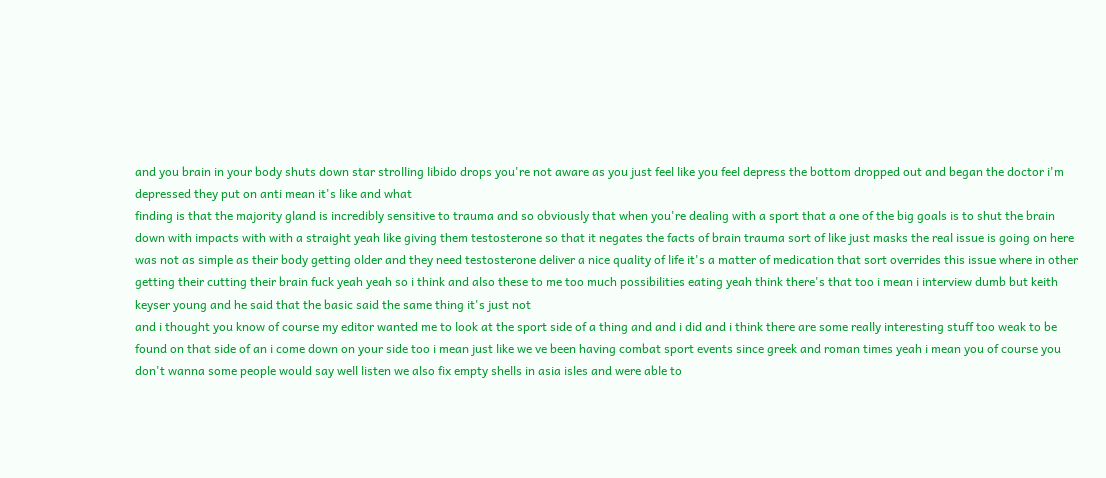and you brain in your body shuts down star strolling libido drops you're not aware as you just feel like you feel depress the bottom dropped out and began the doctor i'm depressed they put on anti mean it's like and what
finding is that the majority gland is incredibly sensitive to trauma and so obviously that when you're dealing with a sport that a one of the big goals is to shut the brain down with impacts with with a straight yeah like giving them testosterone so that it negates the facts of brain trauma sort of like just masks the real issue is going on here was not as simple as their body getting older and they need testosterone deliver a nice quality of life it's a matter of medication that sort overrides this issue where in other getting their cutting their brain fuck yeah yeah so i think and also these to me too much possibilities eating yeah think there's that too i mean i interview dumb but keith keyser young and he said that the basic said the same thing it's just not
and i thought you know of course my editor wanted me to look at the sport side of a thing and and i did and i think there are some really interesting stuff too weak to be found on that side of an i come down on your side too i mean just like we ve been having combat sport events since greek and roman times yeah i mean you of course you don't wanna some people would say well listen we also fix empty shells in asia isles and were able to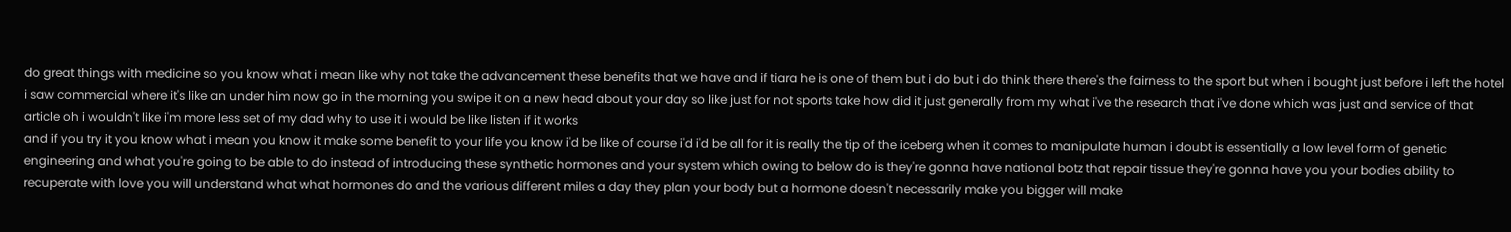do great things with medicine so you know what i mean like why not take the advancement these benefits that we have and if tiara he is one of them but i do but i do think there there's the fairness to the sport but when i bought just before i left the hotel i saw commercial where it's like an under him now go in the morning you swipe it on a new head about your day so like just for not sports take how did it just generally from my what i've the research that i've done which was just and service of that article oh i wouldn't like i'm more less set of my dad why to use it i would be like listen if it works
and if you try it you know what i mean you know it make some benefit to your life you know i'd be like of course i'd i'd be all for it is really the tip of the iceberg when it comes to manipulate human i doubt is essentially a low level form of genetic engineering and what you're going to be able to do instead of introducing these synthetic hormones and your system which owing to below do is they're gonna have national botz that repair tissue they're gonna have you your bodies ability to recuperate with love you will understand what what hormones do and the various different miles a day they plan your body but a hormone doesn't necessarily make you bigger will make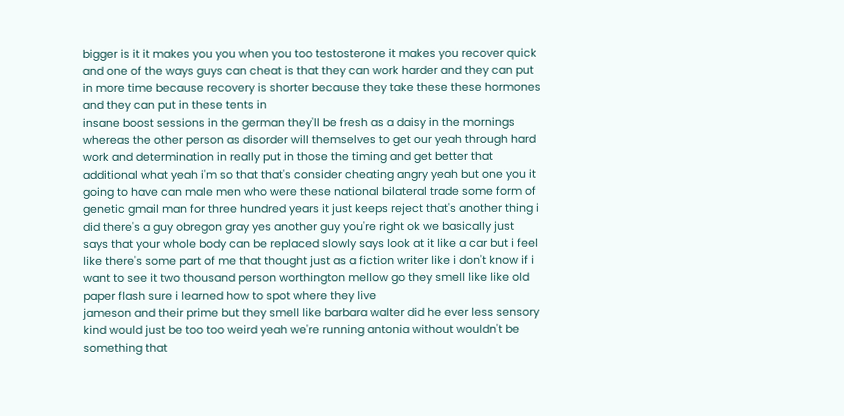bigger is it it makes you you when you too testosterone it makes you recover quick and one of the ways guys can cheat is that they can work harder and they can put in more time because recovery is shorter because they take these these hormones and they can put in these tents in
insane boost sessions in the german they'll be fresh as a daisy in the mornings whereas the other person as disorder will themselves to get our yeah through hard work and determination in really put in those the timing and get better that additional what yeah i'm so that that's consider cheating angry yeah but one you it going to have can male men who were these national bilateral trade some form of genetic gmail man for three hundred years it just keeps reject that's another thing i did there's a guy obregon gray yes another guy you're right ok we basically just says that your whole body can be replaced slowly says look at it like a car but i feel like there's some part of me that thought just as a fiction writer like i don't know if i want to see it two thousand person worthington mellow go they smell like like old paper flash sure i learned how to spot where they live
jameson and their prime but they smell like barbara walter did he ever less sensory kind would just be too too weird yeah we're running antonia without wouldn't be something that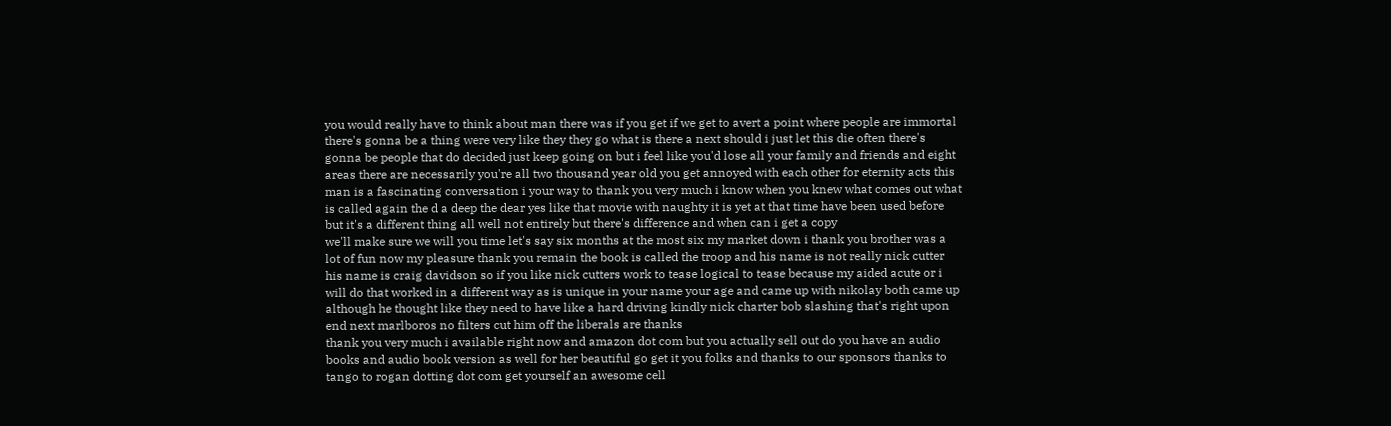you would really have to think about man there was if you get if we get to avert a point where people are immortal there's gonna be a thing were very like they they go what is there a next should i just let this die often there's gonna be people that do decided just keep going on but i feel like you'd lose all your family and friends and eight areas there are necessarily you're all two thousand year old you get annoyed with each other for eternity acts this man is a fascinating conversation i your way to thank you very much i know when you knew what comes out what is called again the d a deep the dear yes like that movie with naughty it is yet at that time have been used before but it's a different thing all well not entirely but there's difference and when can i get a copy
we'll make sure we will you time let's say six months at the most six my market down i thank you brother was a lot of fun now my pleasure thank you remain the book is called the troop and his name is not really nick cutter his name is craig davidson so if you like nick cutters work to tease logical to tease because my aided acute or i will do that worked in a different way as is unique in your name your age and came up with nikolay both came up although he thought like they need to have like a hard driving kindly nick charter bob slashing that's right upon end next marlboros no filters cut him off the liberals are thanks
thank you very much i available right now and amazon dot com but you actually sell out do you have an audio books and audio book version as well for her beautiful go get it you folks and thanks to our sponsors thanks to tango to rogan dotting dot com get yourself an awesome cell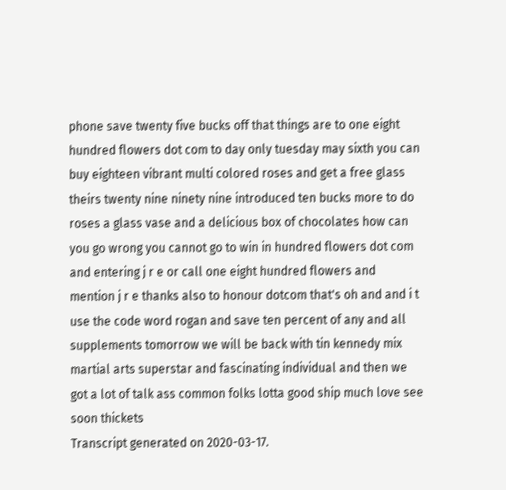phone save twenty five bucks off that things are to one eight hundred flowers dot com to day only tuesday may sixth you can buy eighteen vibrant multi colored roses and get a free glass theirs twenty nine ninety nine introduced ten bucks more to do roses a glass vase and a delicious box of chocolates how can you go wrong you cannot go to win in hundred flowers dot com and entering j r e or call one eight hundred flowers and mention j r e thanks also to honour dotcom that's oh and and i t use the code word rogan and save ten percent of any and all
supplements tomorrow we will be back with tin kennedy mix martial arts superstar and fascinating individual and then we got a lot of talk ass common folks lotta good ship much love see soon thickets
Transcript generated on 2020-03-17.